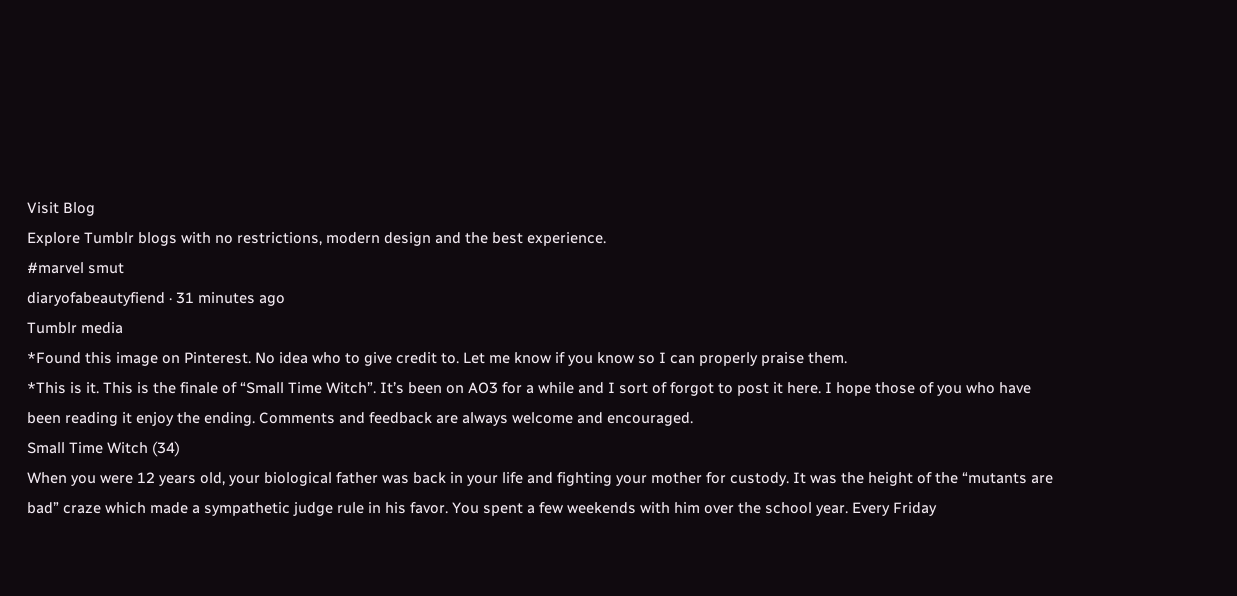Visit Blog
Explore Tumblr blogs with no restrictions, modern design and the best experience.
#marvel smut
diaryofabeautyfiend · 31 minutes ago
Tumblr media
*Found this image on Pinterest. No idea who to give credit to. Let me know if you know so I can properly praise them.
*This is it. This is the finale of “Small Time Witch”. It’s been on AO3 for a while and I sort of forgot to post it here. I hope those of you who have been reading it enjoy the ending. Comments and feedback are always welcome and encouraged.
Small Time Witch (34)
When you were 12 years old, your biological father was back in your life and fighting your mother for custody. It was the height of the “mutants are bad” craze which made a sympathetic judge rule in his favor. You spent a few weekends with him over the school year. Every Friday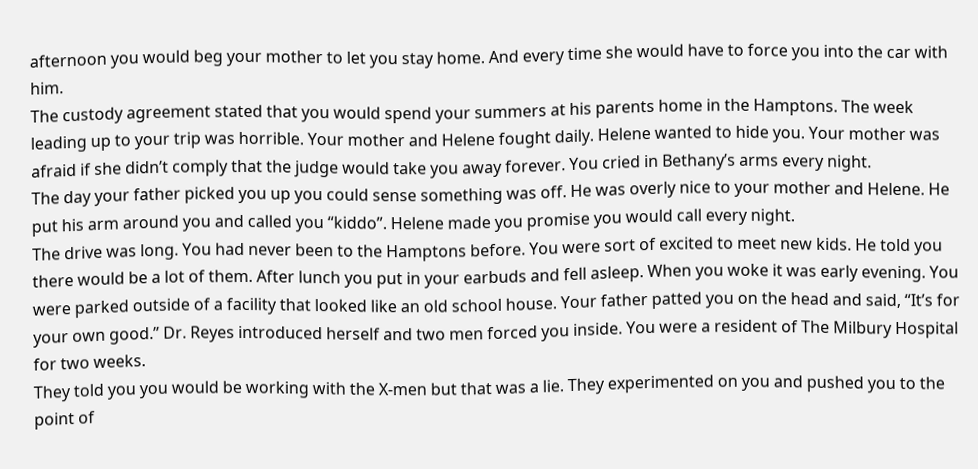afternoon you would beg your mother to let you stay home. And every time she would have to force you into the car with him.
The custody agreement stated that you would spend your summers at his parents home in the Hamptons. The week leading up to your trip was horrible. Your mother and Helene fought daily. Helene wanted to hide you. Your mother was afraid if she didn’t comply that the judge would take you away forever. You cried in Bethany’s arms every night.
The day your father picked you up you could sense something was off. He was overly nice to your mother and Helene. He put his arm around you and called you “kiddo”. Helene made you promise you would call every night.
The drive was long. You had never been to the Hamptons before. You were sort of excited to meet new kids. He told you there would be a lot of them. After lunch you put in your earbuds and fell asleep. When you woke it was early evening. You were parked outside of a facility that looked like an old school house. Your father patted you on the head and said, “It’s for your own good.” Dr. Reyes introduced herself and two men forced you inside. You were a resident of The Milbury Hospital for two weeks.
They told you you would be working with the X-men but that was a lie. They experimented on you and pushed you to the point of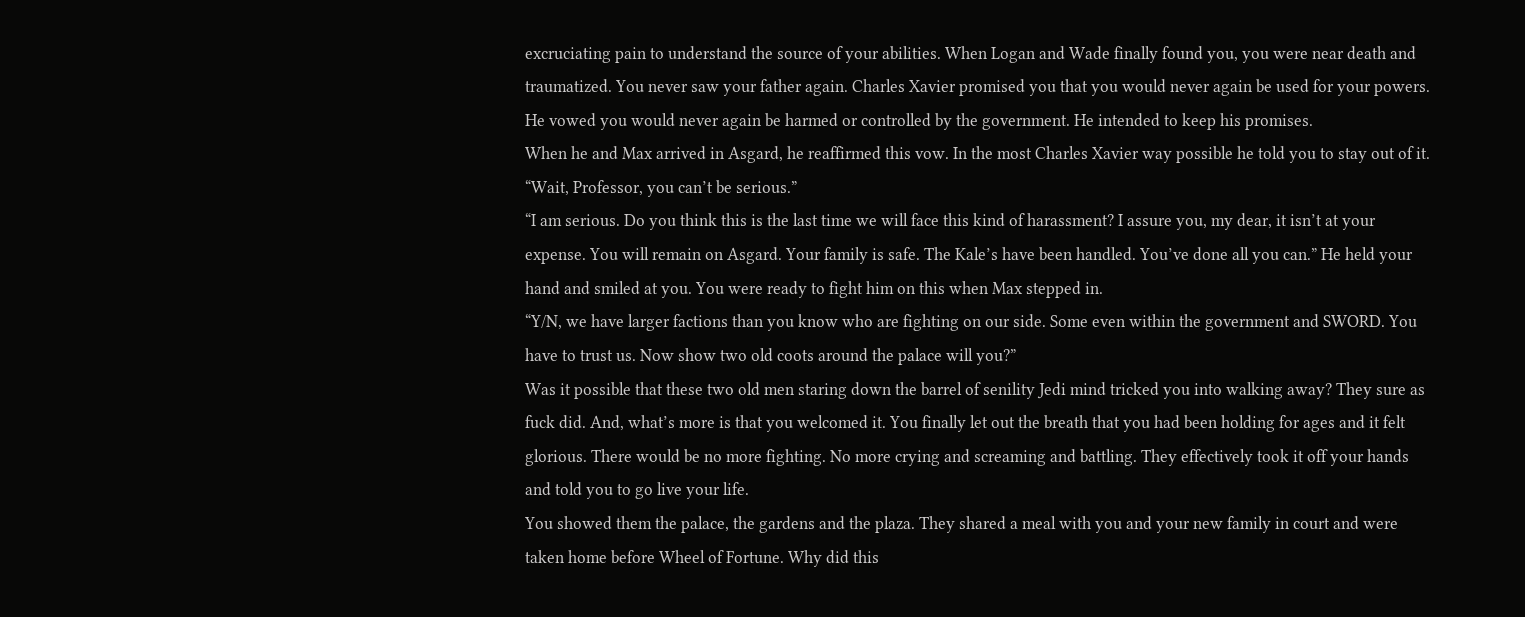excruciating pain to understand the source of your abilities. When Logan and Wade finally found you, you were near death and traumatized. You never saw your father again. Charles Xavier promised you that you would never again be used for your powers. He vowed you would never again be harmed or controlled by the government. He intended to keep his promises.
When he and Max arrived in Asgard, he reaffirmed this vow. In the most Charles Xavier way possible he told you to stay out of it.
“Wait, Professor, you can’t be serious.”
“I am serious. Do you think this is the last time we will face this kind of harassment? I assure you, my dear, it isn’t at your expense. You will remain on Asgard. Your family is safe. The Kale’s have been handled. You’ve done all you can.” He held your hand and smiled at you. You were ready to fight him on this when Max stepped in.
“Y/N, we have larger factions than you know who are fighting on our side. Some even within the government and SWORD. You have to trust us. Now show two old coots around the palace will you?”
Was it possible that these two old men staring down the barrel of senility Jedi mind tricked you into walking away? They sure as fuck did. And, what’s more is that you welcomed it. You finally let out the breath that you had been holding for ages and it felt glorious. There would be no more fighting. No more crying and screaming and battling. They effectively took it off your hands and told you to go live your life.
You showed them the palace, the gardens and the plaza. They shared a meal with you and your new family in court and were taken home before Wheel of Fortune. Why did this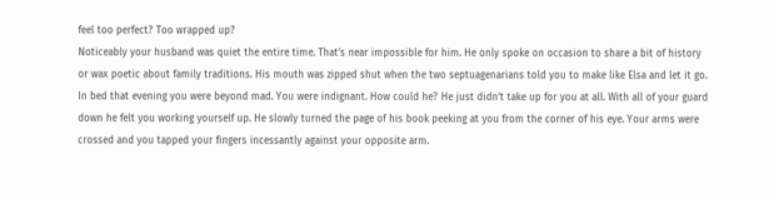feel too perfect? Too wrapped up?
Noticeably your husband was quiet the entire time. That’s near impossible for him. He only spoke on occasion to share a bit of history or wax poetic about family traditions. His mouth was zipped shut when the two septuagenarians told you to make like Elsa and let it go.
In bed that evening you were beyond mad. You were indignant. How could he? He just didn’t take up for you at all. With all of your guard down he felt you working yourself up. He slowly turned the page of his book peeking at you from the corner of his eye. Your arms were crossed and you tapped your fingers incessantly against your opposite arm.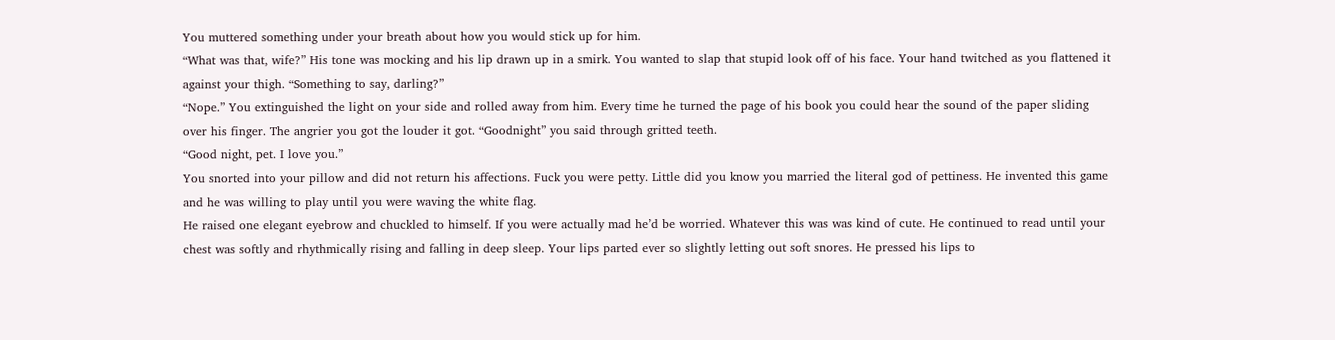You muttered something under your breath about how you would stick up for him.
“What was that, wife?” His tone was mocking and his lip drawn up in a smirk. You wanted to slap that stupid look off of his face. Your hand twitched as you flattened it against your thigh. “Something to say, darling?”
“Nope.” You extinguished the light on your side and rolled away from him. Every time he turned the page of his book you could hear the sound of the paper sliding over his finger. The angrier you got the louder it got. “Goodnight” you said through gritted teeth.
“Good night, pet. I love you.”
You snorted into your pillow and did not return his affections. Fuck you were petty. Little did you know you married the literal god of pettiness. He invented this game and he was willing to play until you were waving the white flag.
He raised one elegant eyebrow and chuckled to himself. If you were actually mad he’d be worried. Whatever this was was kind of cute. He continued to read until your chest was softly and rhythmically rising and falling in deep sleep. Your lips parted ever so slightly letting out soft snores. He pressed his lips to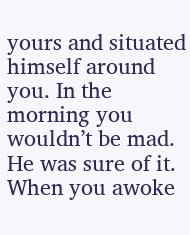yours and situated himself around you. In the morning you wouldn’t be mad. He was sure of it.
When you awoke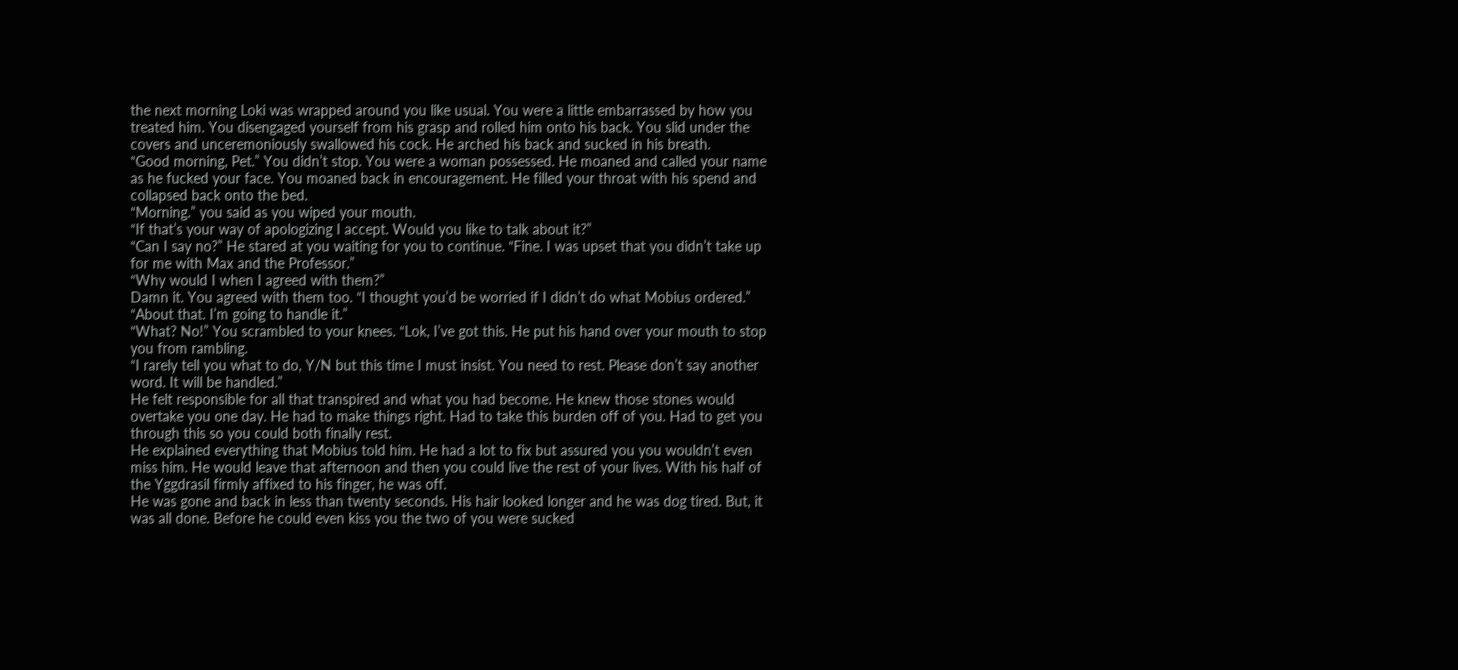the next morning Loki was wrapped around you like usual. You were a little embarrassed by how you treated him. You disengaged yourself from his grasp and rolled him onto his back. You slid under the covers and unceremoniously swallowed his cock. He arched his back and sucked in his breath.
“Good morning, Pet.” You didn’t stop. You were a woman possessed. He moaned and called your name as he fucked your face. You moaned back in encouragement. He filled your throat with his spend and collapsed back onto the bed.
“Morning.” you said as you wiped your mouth.
“If that’s your way of apologizing I accept. Would you like to talk about it?”
“Can I say no?” He stared at you waiting for you to continue. “Fine. I was upset that you didn’t take up for me with Max and the Professor.”
“Why would I when I agreed with them?”
Damn it. You agreed with them too. “I thought you’d be worried if I didn’t do what Mobius ordered.”
“About that. I’m going to handle it.”
“What? No!” You scrambled to your knees. “Lok, I’ve got this. He put his hand over your mouth to stop you from rambling.
“I rarely tell you what to do, Y/N but this time I must insist. You need to rest. Please don’t say another word. It will be handled.”
He felt responsible for all that transpired and what you had become. He knew those stones would overtake you one day. He had to make things right. Had to take this burden off of you. Had to get you through this so you could both finally rest.
He explained everything that Mobius told him. He had a lot to fix but assured you you wouldn’t even miss him. He would leave that afternoon and then you could live the rest of your lives. With his half of the Yggdrasil firmly affixed to his finger, he was off.
He was gone and back in less than twenty seconds. His hair looked longer and he was dog tired. But, it was all done. Before he could even kiss you the two of you were sucked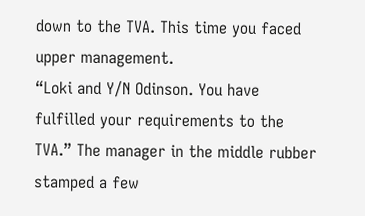down to the TVA. This time you faced upper management.
“Loki and Y/N Odinson. You have fulfilled your requirements to the TVA.” The manager in the middle rubber stamped a few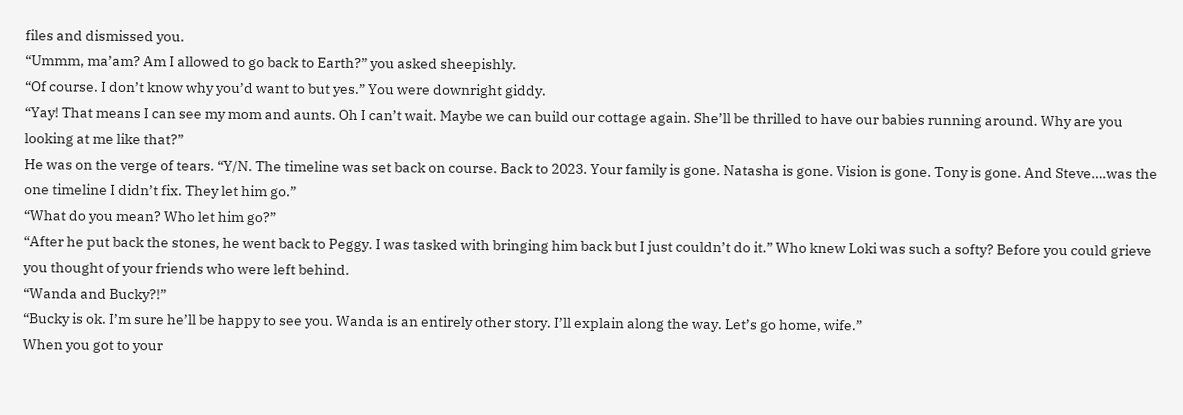files and dismissed you.
“Ummm, ma’am? Am I allowed to go back to Earth?” you asked sheepishly.
“Of course. I don’t know why you’d want to but yes.” You were downright giddy.
“Yay! That means I can see my mom and aunts. Oh I can’t wait. Maybe we can build our cottage again. She’ll be thrilled to have our babies running around. Why are you looking at me like that?”
He was on the verge of tears. “Y/N. The timeline was set back on course. Back to 2023. Your family is gone. Natasha is gone. Vision is gone. Tony is gone. And Steve….was the one timeline I didn’t fix. They let him go.”
“What do you mean? Who let him go?”
“After he put back the stones, he went back to Peggy. I was tasked with bringing him back but I just couldn’t do it.” Who knew Loki was such a softy? Before you could grieve you thought of your friends who were left behind.
“Wanda and Bucky?!”
“Bucky is ok. I’m sure he’ll be happy to see you. Wanda is an entirely other story. I’ll explain along the way. Let’s go home, wife.”
When you got to your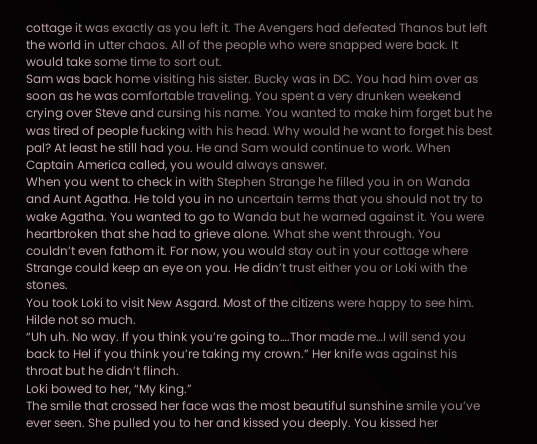cottage it was exactly as you left it. The Avengers had defeated Thanos but left the world in utter chaos. All of the people who were snapped were back. It would take some time to sort out.
Sam was back home visiting his sister. Bucky was in DC. You had him over as soon as he was comfortable traveling. You spent a very drunken weekend crying over Steve and cursing his name. You wanted to make him forget but he was tired of people fucking with his head. Why would he want to forget his best pal? At least he still had you. He and Sam would continue to work. When Captain America called, you would always answer.
When you went to check in with Stephen Strange he filled you in on Wanda and Aunt Agatha. He told you in no uncertain terms that you should not try to wake Agatha. You wanted to go to Wanda but he warned against it. You were heartbroken that she had to grieve alone. What she went through. You couldn’t even fathom it. For now, you would stay out in your cottage where Strange could keep an eye on you. He didn’t trust either you or Loki with the stones.
You took Loki to visit New Asgard. Most of the citizens were happy to see him. Hilde not so much.
“Uh uh. No way. If you think you’re going to….Thor made me…I will send you back to Hel if you think you’re taking my crown.” Her knife was against his throat but he didn’t flinch.
Loki bowed to her, “My king.”
The smile that crossed her face was the most beautiful sunshine smile you’ve ever seen. She pulled you to her and kissed you deeply. You kissed her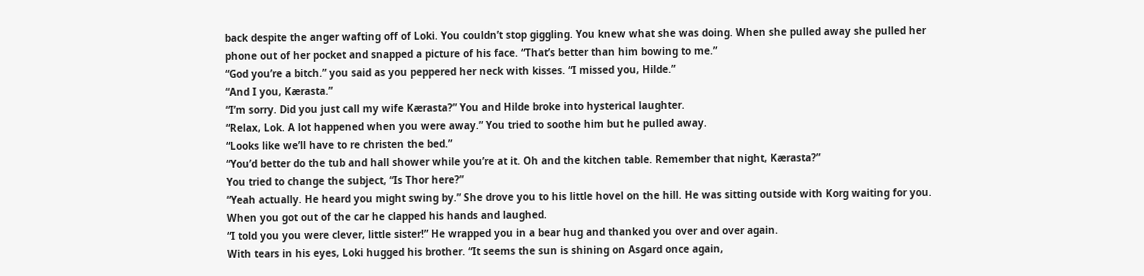back despite the anger wafting off of Loki. You couldn’t stop giggling. You knew what she was doing. When she pulled away she pulled her phone out of her pocket and snapped a picture of his face. “That’s better than him bowing to me.”
“God you’re a bitch.” you said as you peppered her neck with kisses. “I missed you, Hilde.”
“And I you, Kærasta.”
“I’m sorry. Did you just call my wife Kærasta?” You and Hilde broke into hysterical laughter.
“Relax, Lok. A lot happened when you were away.” You tried to soothe him but he pulled away.
“Looks like we’ll have to re christen the bed.”
“You’d better do the tub and hall shower while you’re at it. Oh and the kitchen table. Remember that night, Kærasta?”
You tried to change the subject, “Is Thor here?”
“Yeah actually. He heard you might swing by.” She drove you to his little hovel on the hill. He was sitting outside with Korg waiting for you. When you got out of the car he clapped his hands and laughed.
“I told you you were clever, little sister!” He wrapped you in a bear hug and thanked you over and over again.
With tears in his eyes, Loki hugged his brother. “It seems the sun is shining on Asgard once again,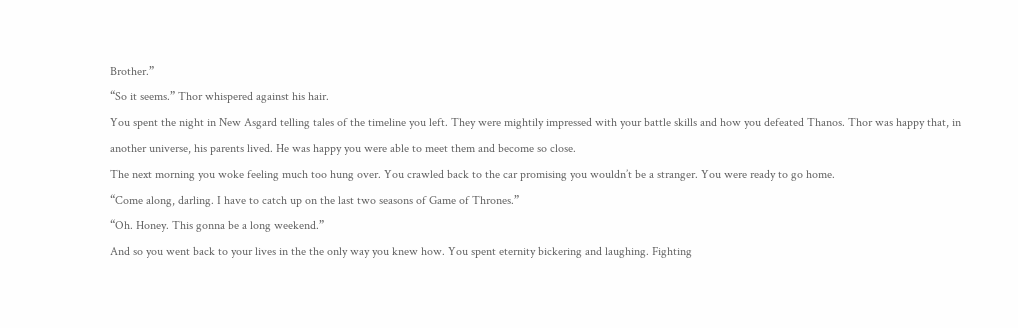Brother.”
“So it seems.” Thor whispered against his hair.
You spent the night in New Asgard telling tales of the timeline you left. They were mightily impressed with your battle skills and how you defeated Thanos. Thor was happy that, in another universe, his parents lived. He was happy you were able to meet them and become so close.
The next morning you woke feeling much too hung over. You crawled back to the car promising you wouldn’t be a stranger. You were ready to go home.
“Come along, darling. I have to catch up on the last two seasons of Game of Thrones.”
“Oh. Honey. This gonna be a long weekend.”
And so you went back to your lives in the the only way you knew how. You spent eternity bickering and laughing. Fighting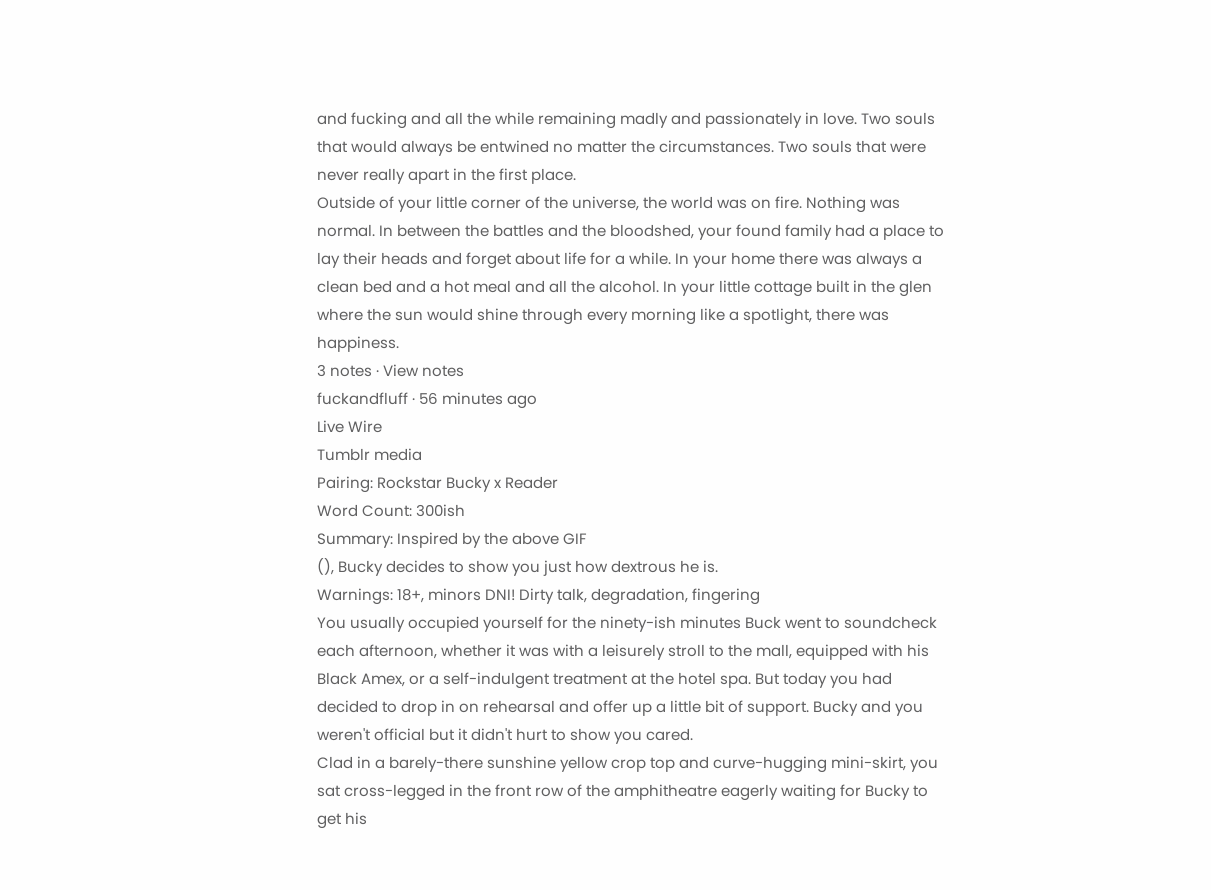and fucking and all the while remaining madly and passionately in love. Two souls that would always be entwined no matter the circumstances. Two souls that were never really apart in the first place.
Outside of your little corner of the universe, the world was on fire. Nothing was normal. In between the battles and the bloodshed, your found family had a place to lay their heads and forget about life for a while. In your home there was always a clean bed and a hot meal and all the alcohol. In your little cottage built in the glen where the sun would shine through every morning like a spotlight, there was happiness.
3 notes · View notes
fuckandfluff · 56 minutes ago
Live Wire
Tumblr media
Pairing: Rockstar Bucky x Reader
Word Count: 300ish
Summary: Inspired by the above GIF
(), Bucky decides to show you just how dextrous he is.
Warnings: 18+, minors DNI! Dirty talk, degradation, fingering
You usually occupied yourself for the ninety-ish minutes Buck went to soundcheck each afternoon, whether it was with a leisurely stroll to the mall, equipped with his Black Amex, or a self-indulgent treatment at the hotel spa. But today you had decided to drop in on rehearsal and offer up a little bit of support. Bucky and you weren't official but it didn't hurt to show you cared.
Clad in a barely-there sunshine yellow crop top and curve-hugging mini-skirt, you sat cross-legged in the front row of the amphitheatre eagerly waiting for Bucky to get his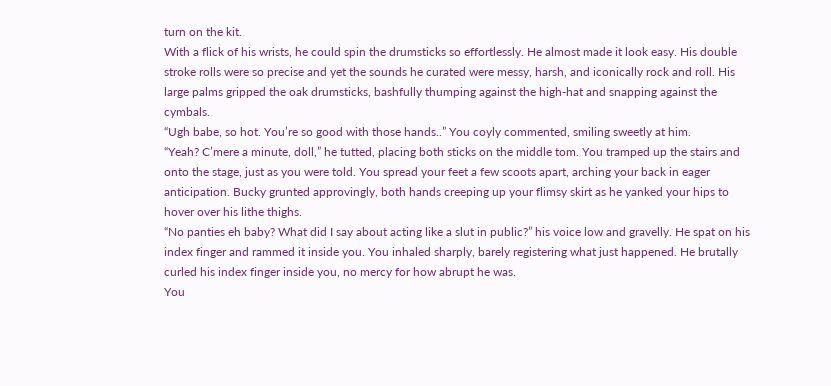turn on the kit.
With a flick of his wrists, he could spin the drumsticks so effortlessly. He almost made it look easy. His double stroke rolls were so precise and yet the sounds he curated were messy, harsh, and iconically rock and roll. His large palms gripped the oak drumsticks, bashfully thumping against the high-hat and snapping against the cymbals.
“Ugh babe, so hot. You’re so good with those hands..” You coyly commented, smiling sweetly at him.
“Yeah? C’mere a minute, doll,” he tutted, placing both sticks on the middle tom. You tramped up the stairs and onto the stage, just as you were told. You spread your feet a few scoots apart, arching your back in eager anticipation. Bucky grunted approvingly, both hands creeping up your flimsy skirt as he yanked your hips to hover over his lithe thighs.
“No panties eh baby? What did I say about acting like a slut in public?” his voice low and gravelly. He spat on his index finger and rammed it inside you. You inhaled sharply, barely registering what just happened. He brutally curled his index finger inside you, no mercy for how abrupt he was.
You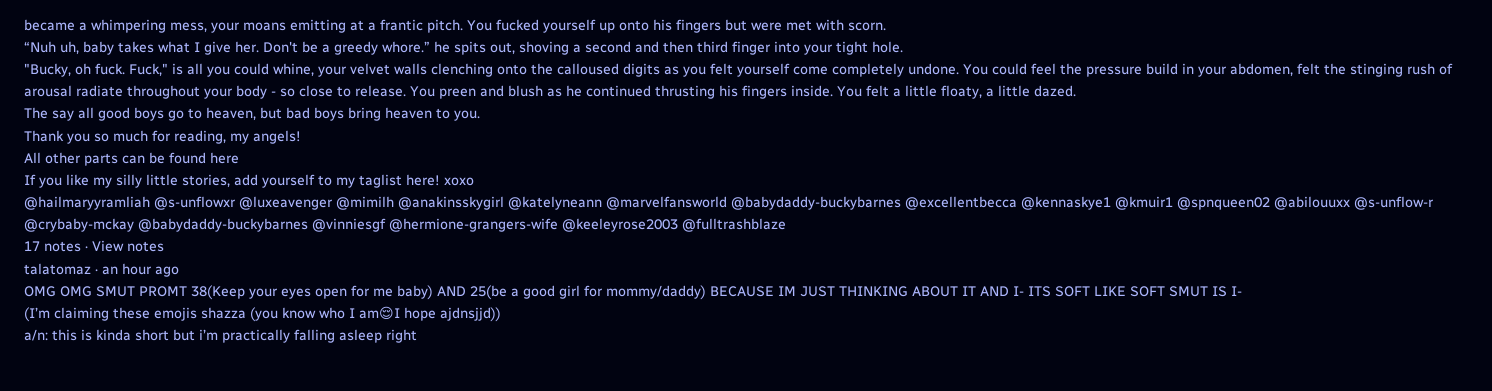became a whimpering mess, your moans emitting at a frantic pitch. You fucked yourself up onto his fingers but were met with scorn.
“Nuh uh, baby takes what I give her. Don't be a greedy whore.” he spits out, shoving a second and then third finger into your tight hole.
"Bucky, oh fuck. Fuck," is all you could whine, your velvet walls clenching onto the calloused digits as you felt yourself come completely undone. You could feel the pressure build in your abdomen, felt the stinging rush of arousal radiate throughout your body - so close to release. You preen and blush as he continued thrusting his fingers inside. You felt a little floaty, a little dazed.
The say all good boys go to heaven, but bad boys bring heaven to you.
Thank you so much for reading, my angels!
All other parts can be found here
If you like my silly little stories, add yourself to my taglist here! xoxo
@hailmaryyramliah @s-unflowxr @luxeavenger @mimilh @anakinsskygirl @katelyneann @marvelfansworld @babydaddy-buckybarnes @excellentbecca @kennaskye1 @kmuir1 @spnqueen02 @abilouuxx @s-unflow-r @crybaby-mckay @babydaddy-buckybarnes @vinniesgf @hermione-grangers-wife @keeleyrose2003 @fulltrashblaze
17 notes · View notes
talatomaz · an hour ago
OMG OMG SMUT PROMT 38(Keep your eyes open for me baby) AND 25(be a good girl for mommy/daddy) BECAUSE IM JUST THINKING ABOUT IT AND I- ITS SOFT LIKE SOFT SMUT IS I-
(I’m claiming these emojis shazza (you know who I am😌I hope ajdnsjjd))
a/n: this is kinda short but i’m practically falling asleep right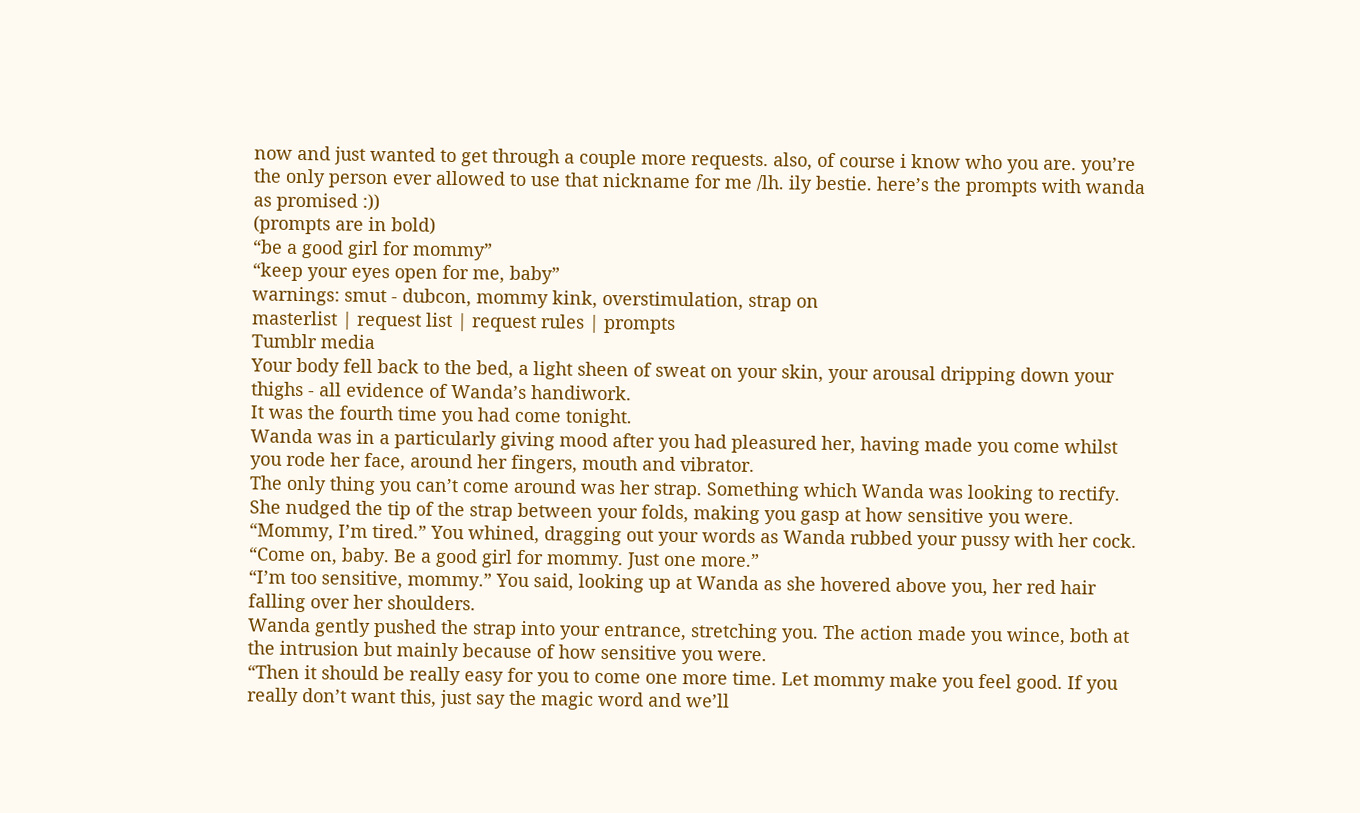now and just wanted to get through a couple more requests. also, of course i know who you are. you’re the only person ever allowed to use that nickname for me /lh. ily bestie. here’s the prompts with wanda as promised :))
(prompts are in bold)
“be a good girl for mommy”
“keep your eyes open for me, baby”
warnings: smut - dubcon, mommy kink, overstimulation, strap on
masterlist | request list | request rules | prompts
Tumblr media
Your body fell back to the bed, a light sheen of sweat on your skin, your arousal dripping down your thighs - all evidence of Wanda’s handiwork.
It was the fourth time you had come tonight.
Wanda was in a particularly giving mood after you had pleasured her, having made you come whilst you rode her face, around her fingers, mouth and vibrator.
The only thing you can’t come around was her strap. Something which Wanda was looking to rectify.
She nudged the tip of the strap between your folds, making you gasp at how sensitive you were.
“Mommy, I’m tired.” You whined, dragging out your words as Wanda rubbed your pussy with her cock.
“Come on, baby. Be a good girl for mommy. Just one more.”
“I’m too sensitive, mommy.” You said, looking up at Wanda as she hovered above you, her red hair falling over her shoulders.
Wanda gently pushed the strap into your entrance, stretching you. The action made you wince, both at the intrusion but mainly because of how sensitive you were.
“Then it should be really easy for you to come one more time. Let mommy make you feel good. If you really don’t want this, just say the magic word and we’ll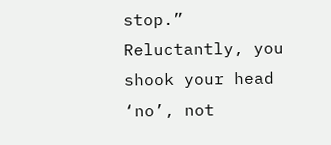stop.”
Reluctantly, you shook your head ‘no’, not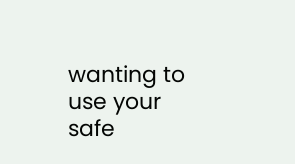wanting to use your safe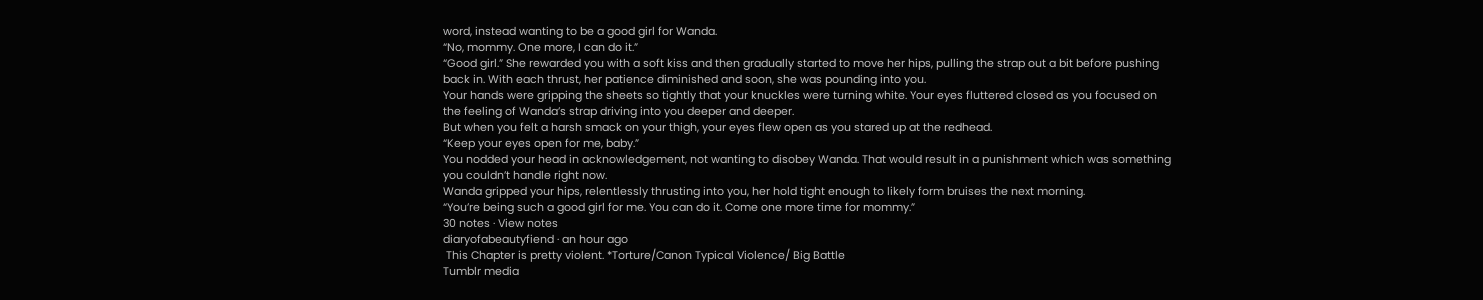word, instead wanting to be a good girl for Wanda.
“No, mommy. One more, I can do it.”
“Good girl.” She rewarded you with a soft kiss and then gradually started to move her hips, pulling the strap out a bit before pushing back in. With each thrust, her patience diminished and soon, she was pounding into you.
Your hands were gripping the sheets so tightly that your knuckles were turning white. Your eyes fluttered closed as you focused on the feeling of Wanda’s strap driving into you deeper and deeper.
But when you felt a harsh smack on your thigh, your eyes flew open as you stared up at the redhead.
“Keep your eyes open for me, baby.”
You nodded your head in acknowledgement, not wanting to disobey Wanda. That would result in a punishment which was something you couldn’t handle right now.
Wanda gripped your hips, relentlessly thrusting into you, her hold tight enough to likely form bruises the next morning.
“You’re being such a good girl for me. You can do it. Come one more time for mommy.”
30 notes · View notes
diaryofabeautyfiend · an hour ago
 This Chapter is pretty violent. *Torture/Canon Typical Violence/ Big Battle
Tumblr media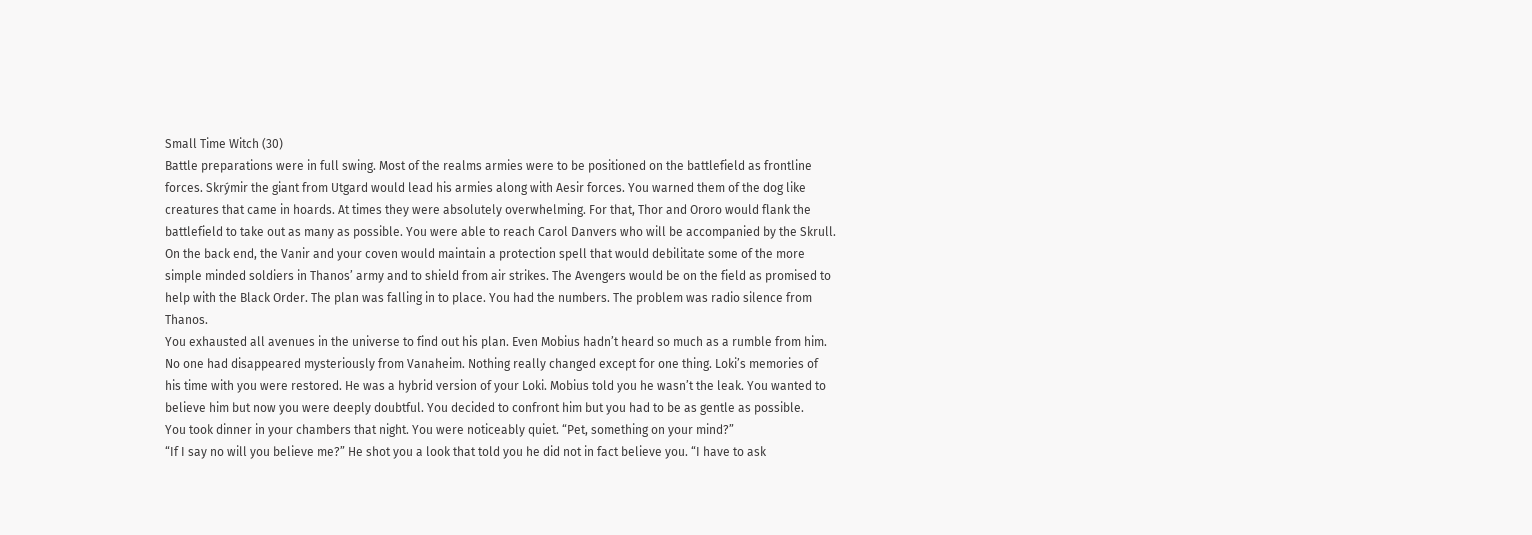Small Time Witch (30)
Battle preparations were in full swing. Most of the realms armies were to be positioned on the battlefield as frontline forces. Skrýmir the giant from Utgard would lead his armies along with Aesir forces. You warned them of the dog like creatures that came in hoards. At times they were absolutely overwhelming. For that, Thor and Ororo would flank the battlefield to take out as many as possible. You were able to reach Carol Danvers who will be accompanied by the Skrull. On the back end, the Vanir and your coven would maintain a protection spell that would debilitate some of the more simple minded soldiers in Thanos’ army and to shield from air strikes. The Avengers would be on the field as promised to help with the Black Order. The plan was falling in to place. You had the numbers. The problem was radio silence from Thanos.
You exhausted all avenues in the universe to find out his plan. Even Mobius hadn’t heard so much as a rumble from him. No one had disappeared mysteriously from Vanaheim. Nothing really changed except for one thing. Loki’s memories of his time with you were restored. He was a hybrid version of your Loki. Mobius told you he wasn’t the leak. You wanted to believe him but now you were deeply doubtful. You decided to confront him but you had to be as gentle as possible.
You took dinner in your chambers that night. You were noticeably quiet. “Pet, something on your mind?”
“If I say no will you believe me?” He shot you a look that told you he did not in fact believe you. “I have to ask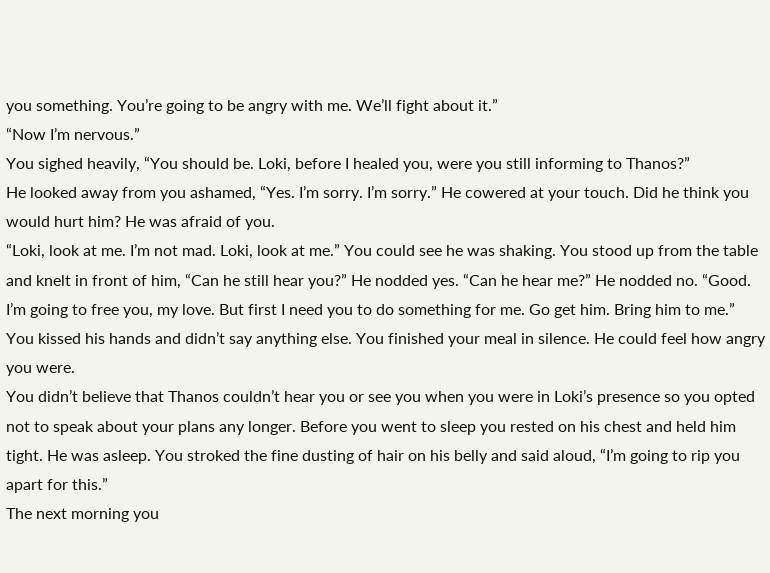you something. You’re going to be angry with me. We’ll fight about it.”
“Now I’m nervous.”
You sighed heavily, “You should be. Loki, before I healed you, were you still informing to Thanos?”
He looked away from you ashamed, “Yes. I’m sorry. I’m sorry.” He cowered at your touch. Did he think you would hurt him? He was afraid of you.
“Loki, look at me. I’m not mad. Loki, look at me.” You could see he was shaking. You stood up from the table and knelt in front of him, “Can he still hear you?” He nodded yes. “Can he hear me?” He nodded no. “Good. I’m going to free you, my love. But first I need you to do something for me. Go get him. Bring him to me.” You kissed his hands and didn’t say anything else. You finished your meal in silence. He could feel how angry you were.
You didn’t believe that Thanos couldn’t hear you or see you when you were in Loki’s presence so you opted not to speak about your plans any longer. Before you went to sleep you rested on his chest and held him tight. He was asleep. You stroked the fine dusting of hair on his belly and said aloud, “I’m going to rip you apart for this.”
The next morning you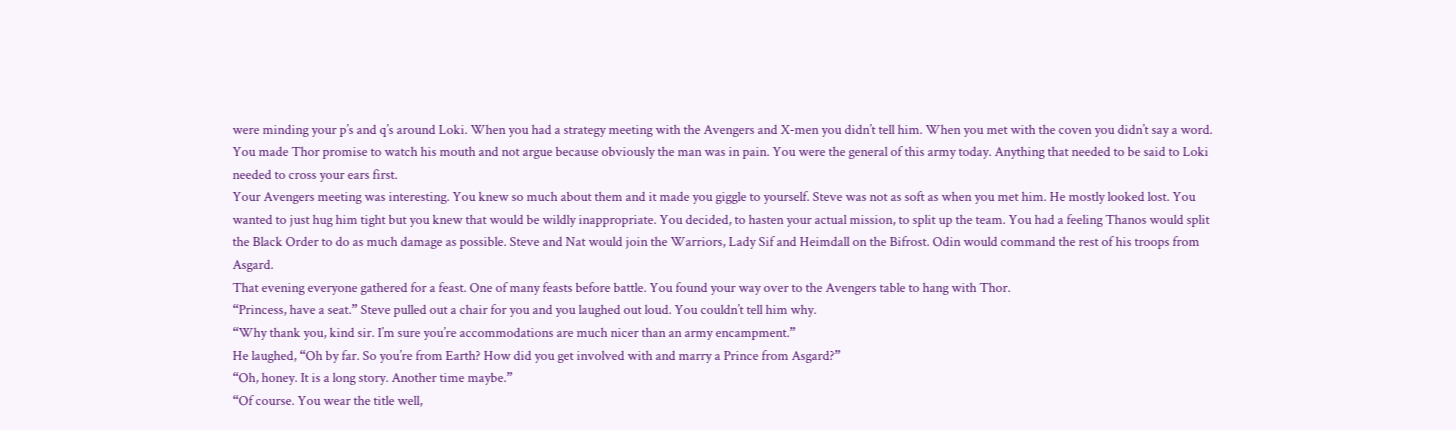were minding your p’s and q’s around Loki. When you had a strategy meeting with the Avengers and X-men you didn’t tell him. When you met with the coven you didn’t say a word. You made Thor promise to watch his mouth and not argue because obviously the man was in pain. You were the general of this army today. Anything that needed to be said to Loki needed to cross your ears first.
Your Avengers meeting was interesting. You knew so much about them and it made you giggle to yourself. Steve was not as soft as when you met him. He mostly looked lost. You wanted to just hug him tight but you knew that would be wildly inappropriate. You decided, to hasten your actual mission, to split up the team. You had a feeling Thanos would split the Black Order to do as much damage as possible. Steve and Nat would join the Warriors, Lady Sif and Heimdall on the Bifrost. Odin would command the rest of his troops from Asgard.
That evening everyone gathered for a feast. One of many feasts before battle. You found your way over to the Avengers table to hang with Thor.
“Princess, have a seat.” Steve pulled out a chair for you and you laughed out loud. You couldn’t tell him why.
“Why thank you, kind sir. I’m sure you’re accommodations are much nicer than an army encampment.”
He laughed, “Oh by far. So you’re from Earth? How did you get involved with and marry a Prince from Asgard?”
“Oh, honey. It is a long story. Another time maybe.”
“Of course. You wear the title well,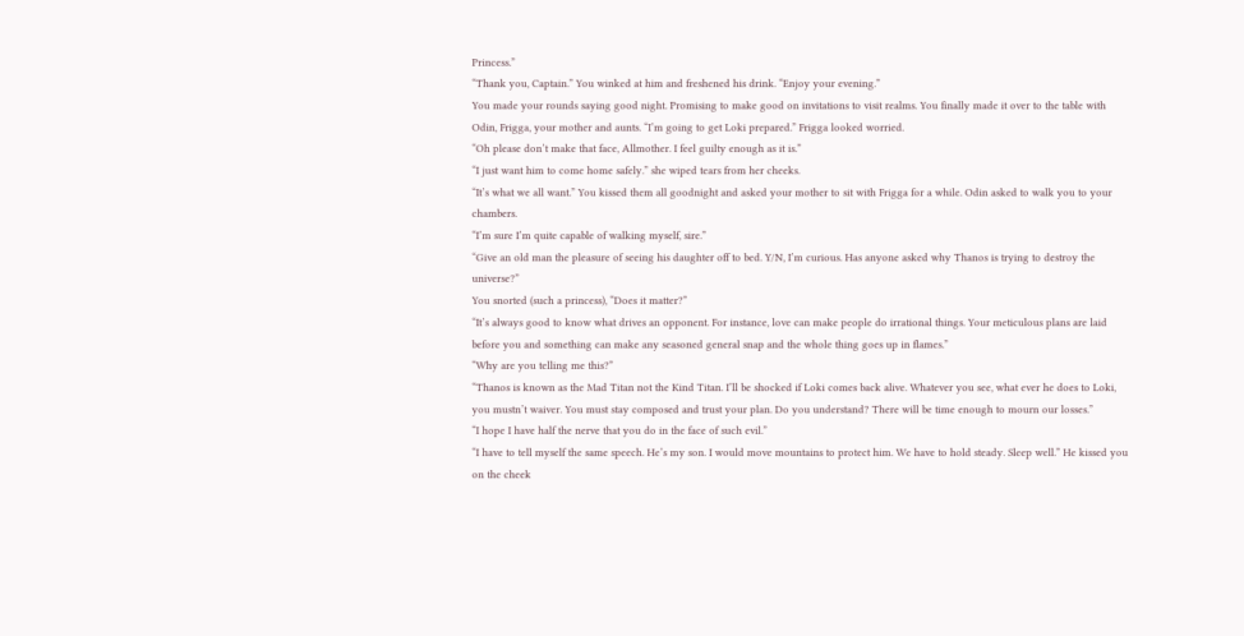Princess.”
“Thank you, Captain.” You winked at him and freshened his drink. “Enjoy your evening.”
You made your rounds saying good night. Promising to make good on invitations to visit realms. You finally made it over to the table with Odin, Frigga, your mother and aunts. “I’m going to get Loki prepared.” Frigga looked worried.
“Oh please don’t make that face, Allmother. I feel guilty enough as it is.”
“I just want him to come home safely.” she wiped tears from her cheeks.
“It’s what we all want.” You kissed them all goodnight and asked your mother to sit with Frigga for a while. Odin asked to walk you to your chambers.
“I’m sure I’m quite capable of walking myself, sire.”
“Give an old man the pleasure of seeing his daughter off to bed. Y/N, I’m curious. Has anyone asked why Thanos is trying to destroy the universe?”
You snorted (such a princess), “Does it matter?”
“It’s always good to know what drives an opponent. For instance, love can make people do irrational things. Your meticulous plans are laid before you and something can make any seasoned general snap and the whole thing goes up in flames.”
“Why are you telling me this?”
“Thanos is known as the Mad Titan not the Kind Titan. I’ll be shocked if Loki comes back alive. Whatever you see, what ever he does to Loki, you mustn’t waiver. You must stay composed and trust your plan. Do you understand? There will be time enough to mourn our losses.”
“I hope I have half the nerve that you do in the face of such evil.”
“I have to tell myself the same speech. He’s my son. I would move mountains to protect him. We have to hold steady. Sleep well.” He kissed you on the cheek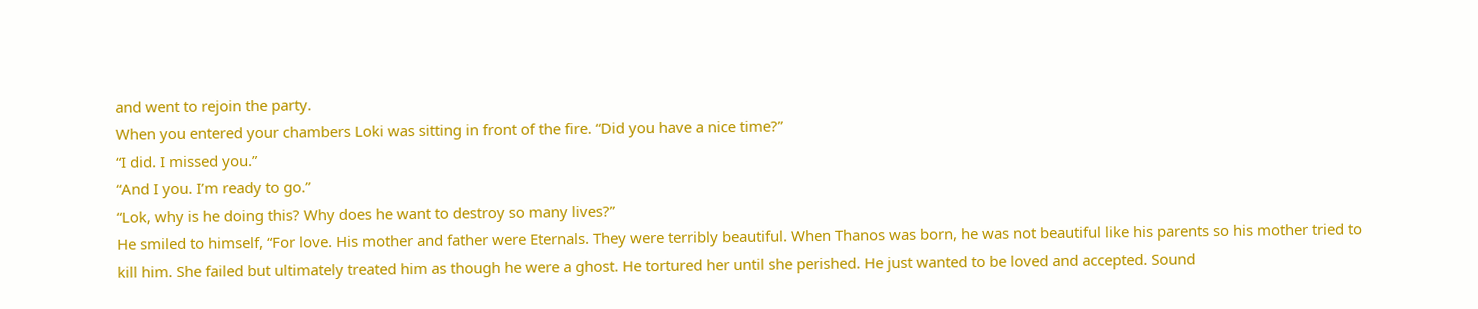and went to rejoin the party.
When you entered your chambers Loki was sitting in front of the fire. “Did you have a nice time?”
“I did. I missed you.”
“And I you. I’m ready to go.”
“Lok, why is he doing this? Why does he want to destroy so many lives?”
He smiled to himself, “For love. His mother and father were Eternals. They were terribly beautiful. When Thanos was born, he was not beautiful like his parents so his mother tried to kill him. She failed but ultimately treated him as though he were a ghost. He tortured her until she perished. He just wanted to be loved and accepted. Sound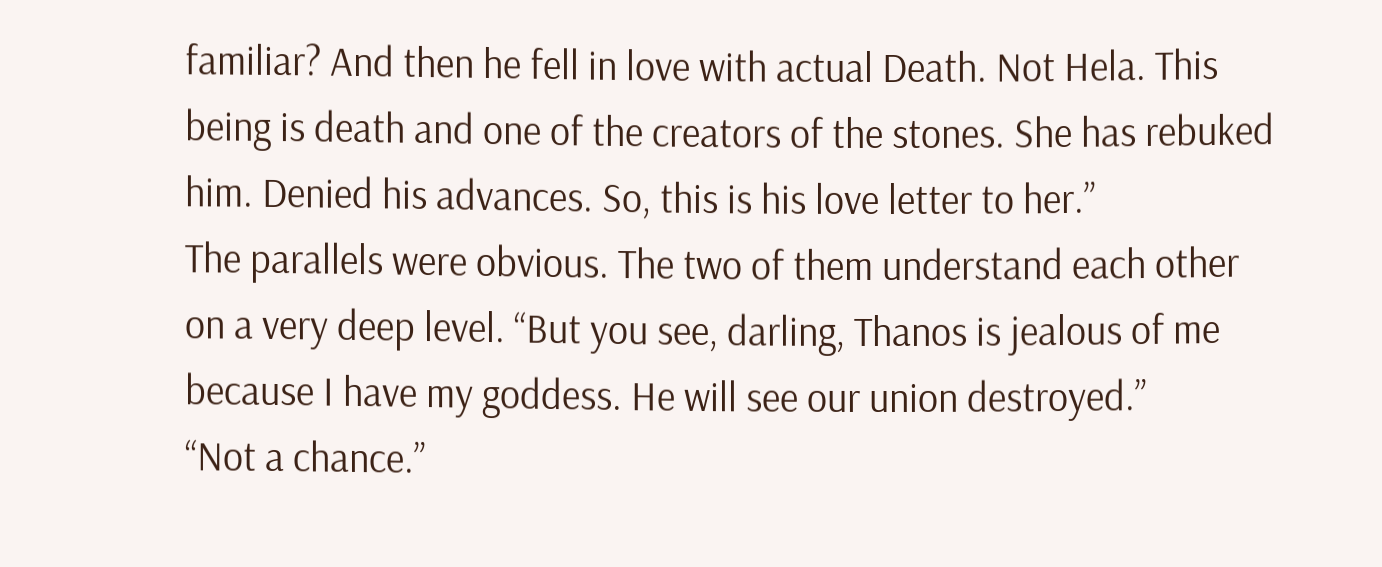familiar? And then he fell in love with actual Death. Not Hela. This being is death and one of the creators of the stones. She has rebuked him. Denied his advances. So, this is his love letter to her.”
The parallels were obvious. The two of them understand each other on a very deep level. “But you see, darling, Thanos is jealous of me because I have my goddess. He will see our union destroyed.”
“Not a chance.”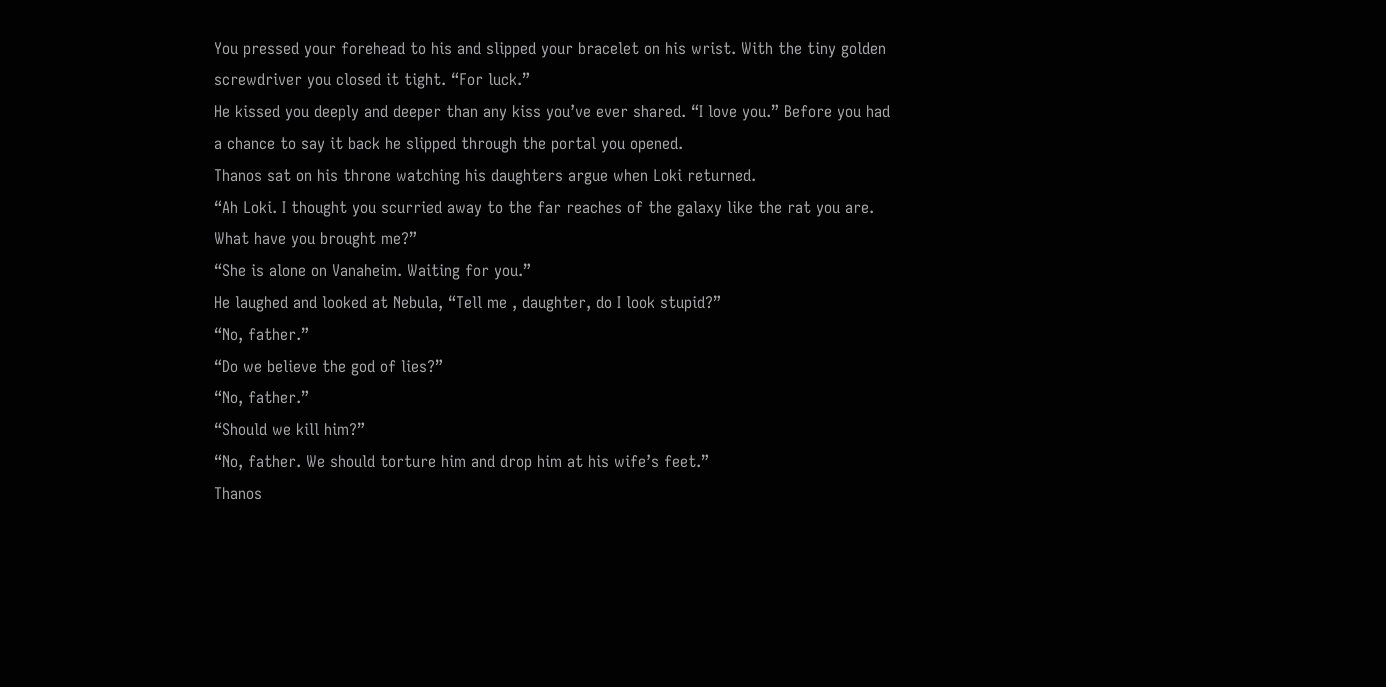You pressed your forehead to his and slipped your bracelet on his wrist. With the tiny golden screwdriver you closed it tight. “For luck.”
He kissed you deeply and deeper than any kiss you’ve ever shared. “I love you.” Before you had a chance to say it back he slipped through the portal you opened.
Thanos sat on his throne watching his daughters argue when Loki returned.
“Ah Loki. I thought you scurried away to the far reaches of the galaxy like the rat you are. What have you brought me?”
“She is alone on Vanaheim. Waiting for you.”
He laughed and looked at Nebula, “Tell me , daughter, do I look stupid?”
“No, father.”
“Do we believe the god of lies?”
“No, father.”
“Should we kill him?”
“No, father. We should torture him and drop him at his wife’s feet.”
Thanos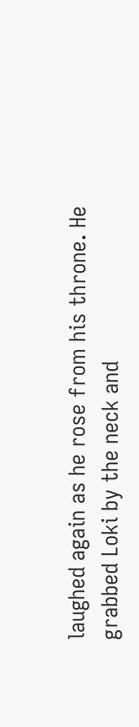laughed again as he rose from his throne. He grabbed Loki by the neck and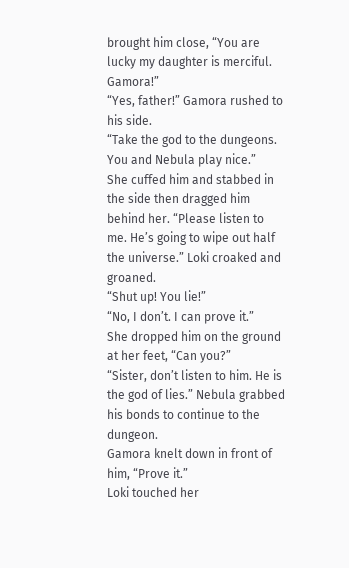brought him close, “You are lucky my daughter is merciful. Gamora!”
“Yes, father!” Gamora rushed to his side.
“Take the god to the dungeons. You and Nebula play nice.”
She cuffed him and stabbed in the side then dragged him behind her. “Please listen to me. He’s going to wipe out half the universe.” Loki croaked and groaned.
“Shut up! You lie!”
“No, I don’t. I can prove it.”
She dropped him on the ground at her feet, “Can you?”
“Sister, don’t listen to him. He is the god of lies.” Nebula grabbed his bonds to continue to the dungeon.
Gamora knelt down in front of him, “Prove it.”
Loki touched her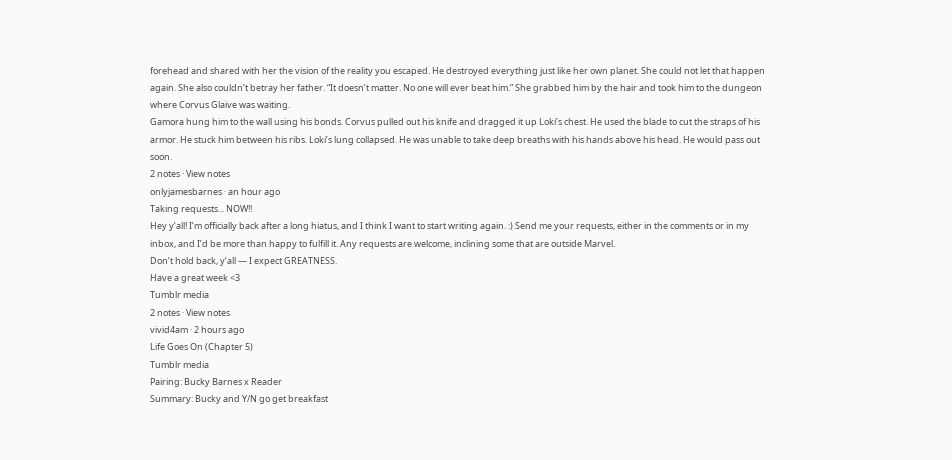forehead and shared with her the vision of the reality you escaped. He destroyed everything just like her own planet. She could not let that happen again. She also couldn’t betray her father. “It doesn’t matter. No one will ever beat him.” She grabbed him by the hair and took him to the dungeon where Corvus Glaive was waiting.
Gamora hung him to the wall using his bonds. Corvus pulled out his knife and dragged it up Loki’s chest. He used the blade to cut the straps of his armor. He stuck him between his ribs. Loki’s lung collapsed. He was unable to take deep breaths with his hands above his head. He would pass out soon.
2 notes · View notes
onlyjamesbarnes · an hour ago
Taking requests... NOW!!
Hey y’all! I’m officially back after a long hiatus, and I think I want to start writing again. :) Send me your requests, either in the comments or in my inbox, and I’d be more than happy to fulfill it. Any requests are welcome, inclining some that are outside Marvel.
Don’t hold back, y’all — I expect GREATNESS.
Have a great week <3
Tumblr media
2 notes · View notes
vivid4am · 2 hours ago
Life Goes On (Chapter 5)
Tumblr media
Pairing: Bucky Barnes x Reader
Summary: Bucky and Y/N go get breakfast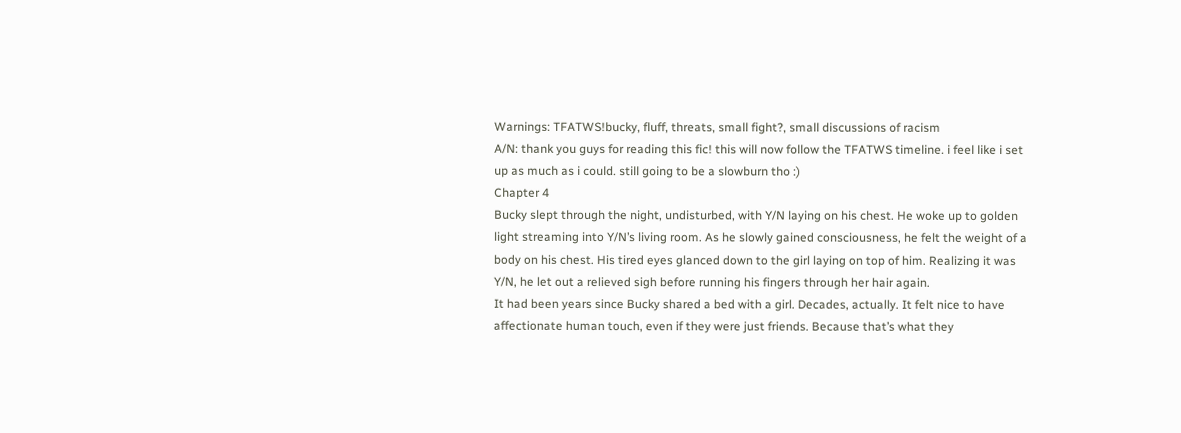Warnings: TFATWS!bucky, fluff, threats, small fight?, small discussions of racism
A/N: thank you guys for reading this fic! this will now follow the TFATWS timeline. i feel like i set up as much as i could. still going to be a slowburn tho :)
Chapter 4
Bucky slept through the night, undisturbed, with Y/N laying on his chest. He woke up to golden light streaming into Y/N’s living room. As he slowly gained consciousness, he felt the weight of a body on his chest. His tired eyes glanced down to the girl laying on top of him. Realizing it was Y/N, he let out a relieved sigh before running his fingers through her hair again.
It had been years since Bucky shared a bed with a girl. Decades, actually. It felt nice to have affectionate human touch, even if they were just friends. Because that’s what they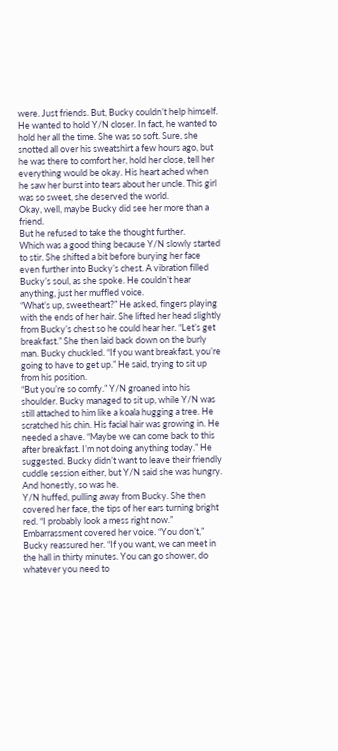were. Just friends. But, Bucky couldn’t help himself. He wanted to hold Y/N closer. In fact, he wanted to hold her all the time. She was so soft. Sure, she snotted all over his sweatshirt a few hours ago, but he was there to comfort her, hold her close, tell her everything would be okay. His heart ached when he saw her burst into tears about her uncle. This girl was so sweet, she deserved the world.
Okay, well, maybe Bucky did see her more than a friend.
But he refused to take the thought further.
Which was a good thing because Y/N slowly started to stir. She shifted a bit before burying her face even further into Bucky’s chest. A vibration filled Bucky’s soul, as she spoke. He couldn’t hear anything, just her muffled voice.
“What’s up, sweetheart?” He asked, fingers playing with the ends of her hair. She lifted her head slightly from Bucky’s chest so he could hear her. “Let’s get breakfast.” She then laid back down on the burly man. Bucky chuckled. “If you want breakfast, you’re going to have to get up.” He said, trying to sit up from his position.
“But you’re so comfy.” Y/N groaned into his shoulder. Bucky managed to sit up, while Y/N was still attached to him like a koala hugging a tree. He scratched his chin. His facial hair was growing in. He needed a shave. “Maybe we can come back to this after breakfast. I’m not doing anything today.” He suggested. Bucky didn’t want to leave their friendly cuddle session either, but Y/N said she was hungry. And honestly, so was he.
Y/N huffed, pulling away from Bucky. She then covered her face, the tips of her ears turning bright red. “I probably look a mess right now.” Embarrassment covered her voice. “You don’t,” Bucky reassured her. “If you want, we can meet in the hall in thirty minutes. You can go shower, do whatever you need to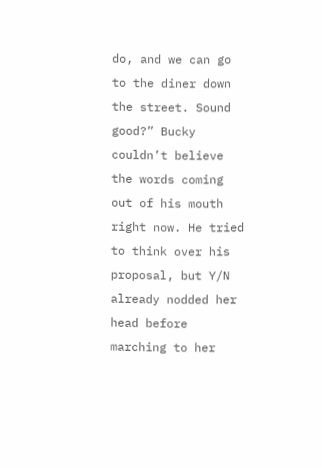do, and we can go to the diner down the street. Sound good?” Bucky couldn’t believe the words coming out of his mouth right now. He tried to think over his proposal, but Y/N already nodded her head before marching to her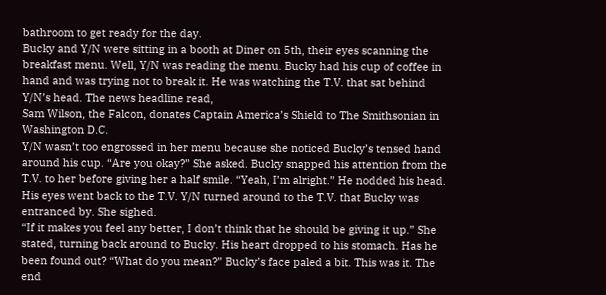bathroom to get ready for the day.
Bucky and Y/N were sitting in a booth at Diner on 5th, their eyes scanning the breakfast menu. Well, Y/N was reading the menu. Bucky had his cup of coffee in hand and was trying not to break it. He was watching the T.V. that sat behind Y/N’s head. The news headline read,
Sam Wilson, the Falcon, donates Captain America’s Shield to The Smithsonian in Washington D.C.
Y/N wasn’t too engrossed in her menu because she noticed Bucky’s tensed hand around his cup. “Are you okay?” She asked. Bucky snapped his attention from the T.V. to her before giving her a half smile. “Yeah, I’m alright.” He nodded his head. His eyes went back to the T.V. Y/N turned around to the T.V. that Bucky was entranced by. She sighed.
“If it makes you feel any better, I don’t think that he should be giving it up.” She stated, turning back around to Bucky. His heart dropped to his stomach. Has he been found out? “What do you mean?” Bucky’s face paled a bit. This was it. The end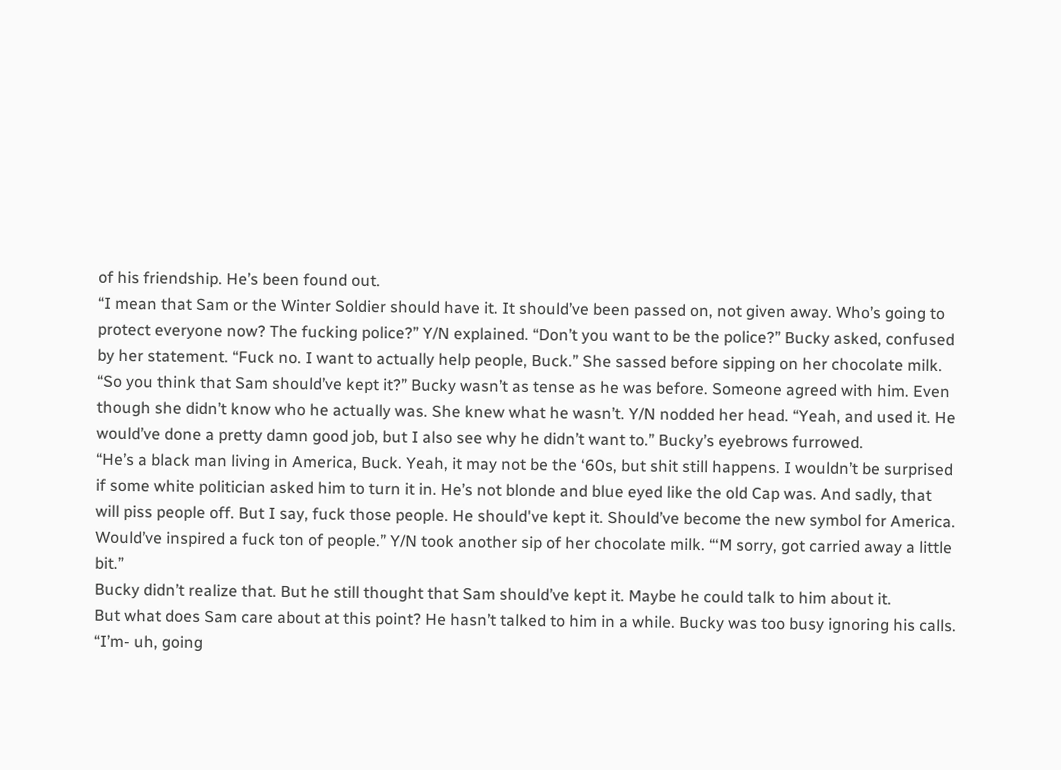of his friendship. He’s been found out.
“I mean that Sam or the Winter Soldier should have it. It should’ve been passed on, not given away. Who’s going to protect everyone now? The fucking police?” Y/N explained. “Don’t you want to be the police?” Bucky asked, confused by her statement. “Fuck no. I want to actually help people, Buck.” She sassed before sipping on her chocolate milk.
“So you think that Sam should’ve kept it?” Bucky wasn’t as tense as he was before. Someone agreed with him. Even though she didn’t know who he actually was. She knew what he wasn’t. Y/N nodded her head. “Yeah, and used it. He would’ve done a pretty damn good job, but I also see why he didn’t want to.” Bucky’s eyebrows furrowed.
“He’s a black man living in America, Buck. Yeah, it may not be the ‘60s, but shit still happens. I wouldn’t be surprised if some white politician asked him to turn it in. He’s not blonde and blue eyed like the old Cap was. And sadly, that will piss people off. But I say, fuck those people. He should've kept it. Should’ve become the new symbol for America. Would’ve inspired a fuck ton of people.” Y/N took another sip of her chocolate milk. “‘M sorry, got carried away a little bit.”
Bucky didn’t realize that. But he still thought that Sam should’ve kept it. Maybe he could talk to him about it.
But what does Sam care about at this point? He hasn’t talked to him in a while. Bucky was too busy ignoring his calls.
“I’m- uh, going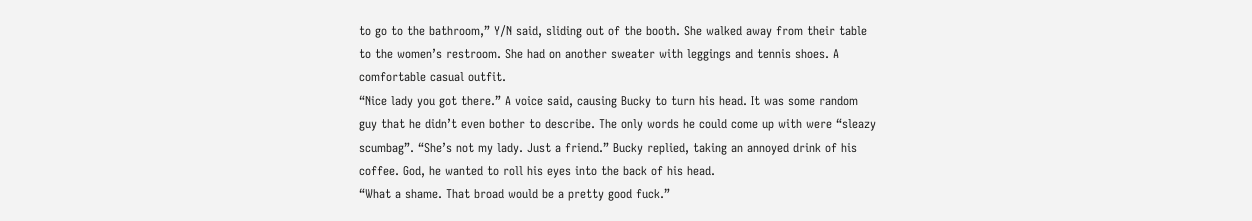to go to the bathroom,” Y/N said, sliding out of the booth. She walked away from their table to the women’s restroom. She had on another sweater with leggings and tennis shoes. A comfortable casual outfit.
“Nice lady you got there.” A voice said, causing Bucky to turn his head. It was some random guy that he didn’t even bother to describe. The only words he could come up with were “sleazy scumbag”. “She’s not my lady. Just a friend.” Bucky replied, taking an annoyed drink of his coffee. God, he wanted to roll his eyes into the back of his head.
“What a shame. That broad would be a pretty good fuck.”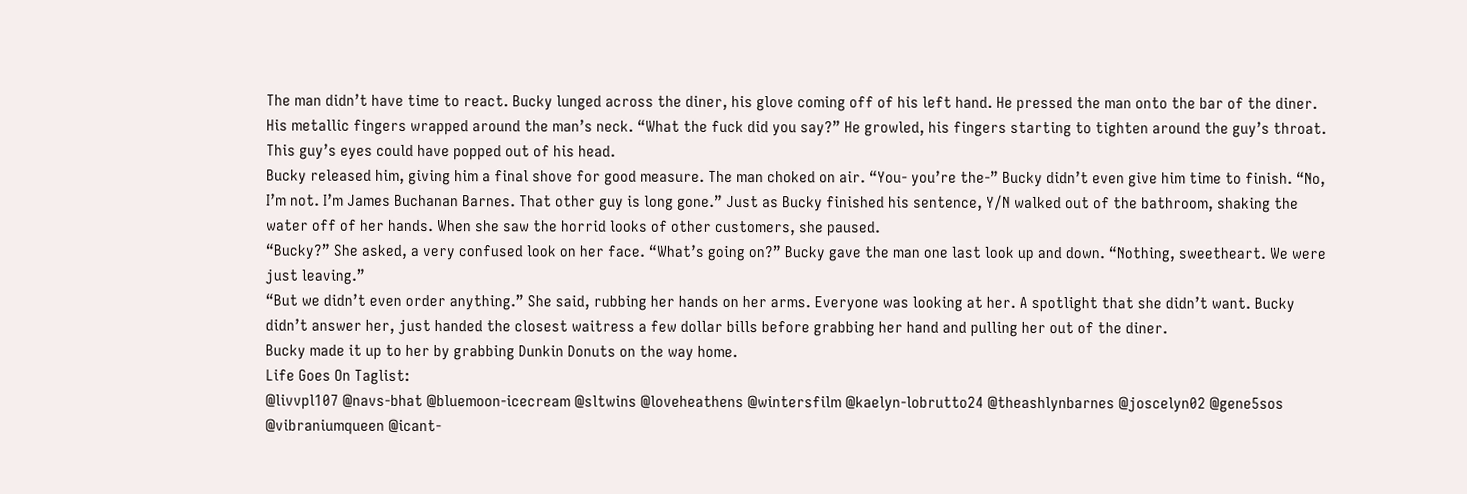The man didn’t have time to react. Bucky lunged across the diner, his glove coming off of his left hand. He pressed the man onto the bar of the diner. His metallic fingers wrapped around the man’s neck. “What the fuck did you say?” He growled, his fingers starting to tighten around the guy’s throat.
This guy’s eyes could have popped out of his head.
Bucky released him, giving him a final shove for good measure. The man choked on air. “You- you’re the-” Bucky didn’t even give him time to finish. “No, I’m not. I’m James Buchanan Barnes. That other guy is long gone.” Just as Bucky finished his sentence, Y/N walked out of the bathroom, shaking the water off of her hands. When she saw the horrid looks of other customers, she paused.
“Bucky?” She asked, a very confused look on her face. “What’s going on?” Bucky gave the man one last look up and down. “Nothing, sweetheart. We were just leaving.”
“But we didn’t even order anything.” She said, rubbing her hands on her arms. Everyone was looking at her. A spotlight that she didn’t want. Bucky didn’t answer her, just handed the closest waitress a few dollar bills before grabbing her hand and pulling her out of the diner.
Bucky made it up to her by grabbing Dunkin Donuts on the way home.
Life Goes On Taglist:
@livvpl107 @navs-bhat @bluemoon-icecream @sltwins @loveheathens @wintersfilm @kaelyn-lobrutto24 @theashlynbarnes @joscelyn02 @gene5sos @vibraniumqueen @icant-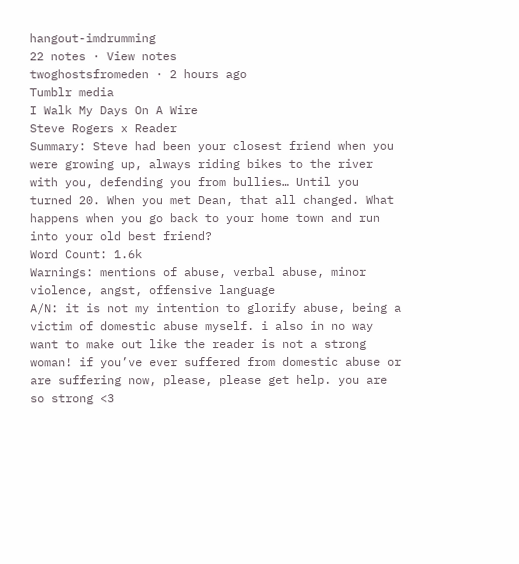hangout-imdrumming
22 notes · View notes
twoghostsfromeden · 2 hours ago
Tumblr media
I Walk My Days On A Wire
Steve Rogers x Reader
Summary: Steve had been your closest friend when you were growing up, always riding bikes to the river with you, defending you from bullies… Until you turned 20. When you met Dean, that all changed. What happens when you go back to your home town and run into your old best friend?
Word Count: 1.6k
Warnings: mentions of abuse, verbal abuse, minor violence, angst, offensive language
A/N: it is not my intention to glorify abuse, being a victim of domestic abuse myself. i also in no way want to make out like the reader is not a strong woman! if you’ve ever suffered from domestic abuse or are suffering now, please, please get help. you are so strong <3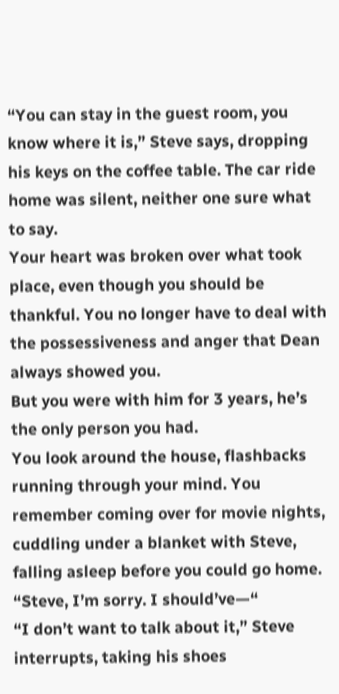“You can stay in the guest room, you know where it is,” Steve says, dropping his keys on the coffee table. The car ride home was silent, neither one sure what to say.
Your heart was broken over what took place, even though you should be thankful. You no longer have to deal with the possessiveness and anger that Dean always showed you.
But you were with him for 3 years, he’s the only person you had.
You look around the house, flashbacks running through your mind. You remember coming over for movie nights, cuddling under a blanket with Steve, falling asleep before you could go home.
“Steve, I’m sorry. I should’ve—“
“I don’t want to talk about it,” Steve interrupts, taking his shoes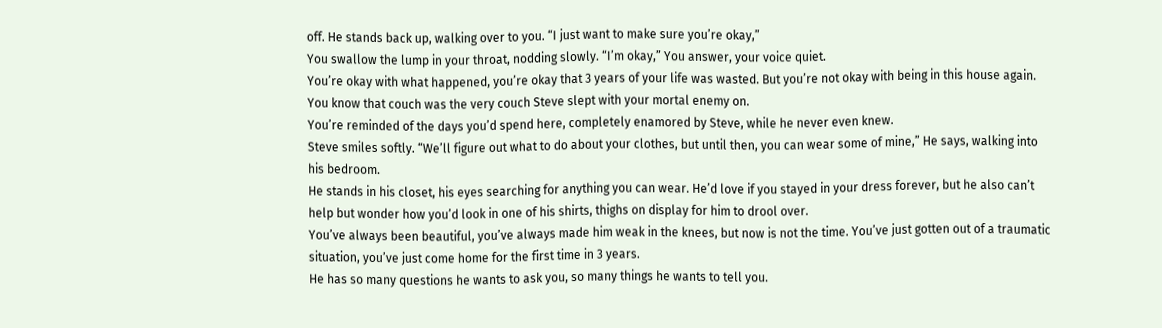off. He stands back up, walking over to you. “I just want to make sure you’re okay,”
You swallow the lump in your throat, nodding slowly. “I’m okay,” You answer, your voice quiet.
You’re okay with what happened, you’re okay that 3 years of your life was wasted. But you’re not okay with being in this house again. You know that couch was the very couch Steve slept with your mortal enemy on.
You’re reminded of the days you’d spend here, completely enamored by Steve, while he never even knew.
Steve smiles softly. “We’ll figure out what to do about your clothes, but until then, you can wear some of mine,” He says, walking into his bedroom.
He stands in his closet, his eyes searching for anything you can wear. He’d love if you stayed in your dress forever, but he also can’t help but wonder how you’d look in one of his shirts, thighs on display for him to drool over.
You’ve always been beautiful, you’ve always made him weak in the knees, but now is not the time. You’ve just gotten out of a traumatic situation, you’ve just come home for the first time in 3 years.
He has so many questions he wants to ask you, so many things he wants to tell you.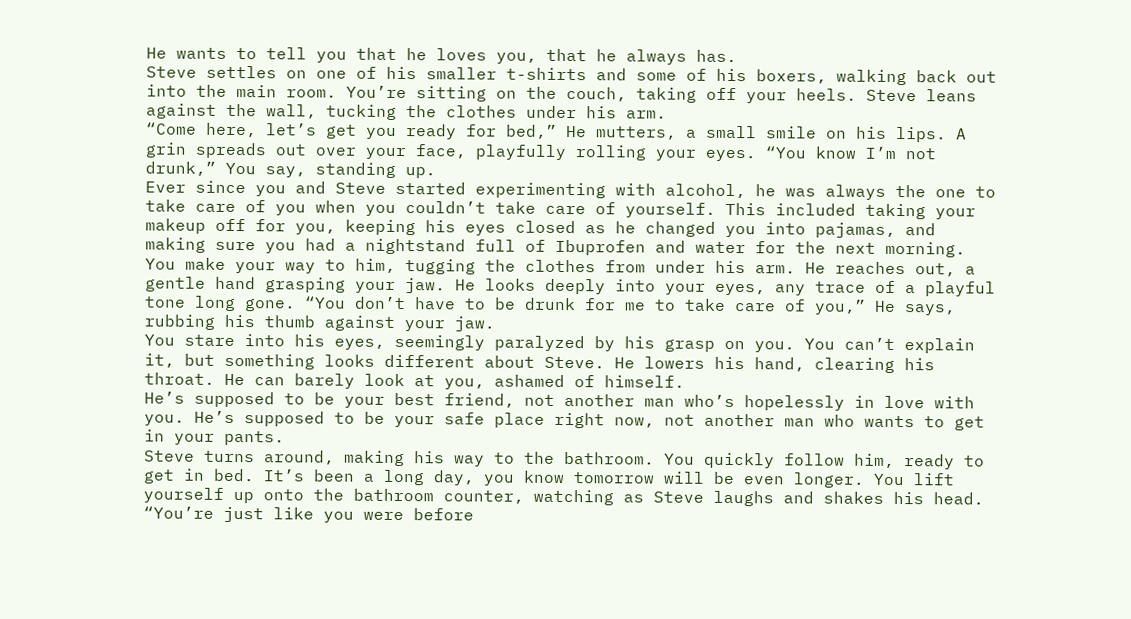He wants to tell you that he loves you, that he always has.
Steve settles on one of his smaller t-shirts and some of his boxers, walking back out into the main room. You’re sitting on the couch, taking off your heels. Steve leans against the wall, tucking the clothes under his arm.
“Come here, let’s get you ready for bed,” He mutters, a small smile on his lips. A grin spreads out over your face, playfully rolling your eyes. “You know I’m not drunk,” You say, standing up.
Ever since you and Steve started experimenting with alcohol, he was always the one to take care of you when you couldn’t take care of yourself. This included taking your makeup off for you, keeping his eyes closed as he changed you into pajamas, and making sure you had a nightstand full of Ibuprofen and water for the next morning.
You make your way to him, tugging the clothes from under his arm. He reaches out, a gentle hand grasping your jaw. He looks deeply into your eyes, any trace of a playful tone long gone. “You don’t have to be drunk for me to take care of you,” He says, rubbing his thumb against your jaw.
You stare into his eyes, seemingly paralyzed by his grasp on you. You can’t explain it, but something looks different about Steve. He lowers his hand, clearing his throat. He can barely look at you, ashamed of himself.
He’s supposed to be your best friend, not another man who’s hopelessly in love with you. He’s supposed to be your safe place right now, not another man who wants to get in your pants.
Steve turns around, making his way to the bathroom. You quickly follow him, ready to get in bed. It’s been a long day, you know tomorrow will be even longer. You lift yourself up onto the bathroom counter, watching as Steve laughs and shakes his head.
“You’re just like you were before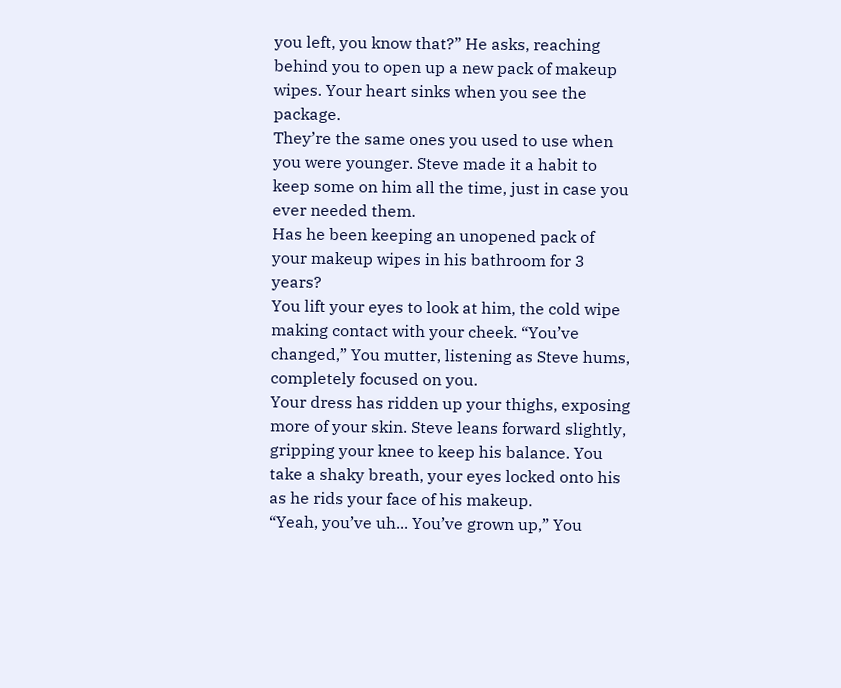you left, you know that?” He asks, reaching behind you to open up a new pack of makeup wipes. Your heart sinks when you see the package.
They’re the same ones you used to use when you were younger. Steve made it a habit to keep some on him all the time, just in case you ever needed them.
Has he been keeping an unopened pack of your makeup wipes in his bathroom for 3 years?
You lift your eyes to look at him, the cold wipe making contact with your cheek. “You’ve changed,” You mutter, listening as Steve hums, completely focused on you.
Your dress has ridden up your thighs, exposing more of your skin. Steve leans forward slightly, gripping your knee to keep his balance. You take a shaky breath, your eyes locked onto his as he rids your face of his makeup.
“Yeah, you’ve uh... You’ve grown up,” You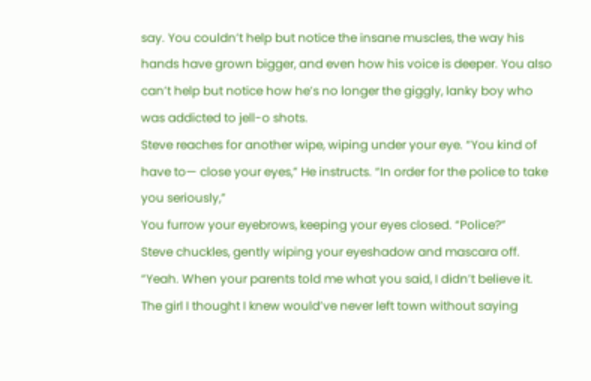say. You couldn’t help but notice the insane muscles, the way his hands have grown bigger, and even how his voice is deeper. You also can’t help but notice how he’s no longer the giggly, lanky boy who was addicted to jell-o shots.
Steve reaches for another wipe, wiping under your eye. “You kind of have to— close your eyes,” He instructs. “In order for the police to take you seriously,”
You furrow your eyebrows, keeping your eyes closed. “Police?”
Steve chuckles, gently wiping your eyeshadow and mascara off. “Yeah. When your parents told me what you said, I didn’t believe it. The girl I thought I knew would’ve never left town without saying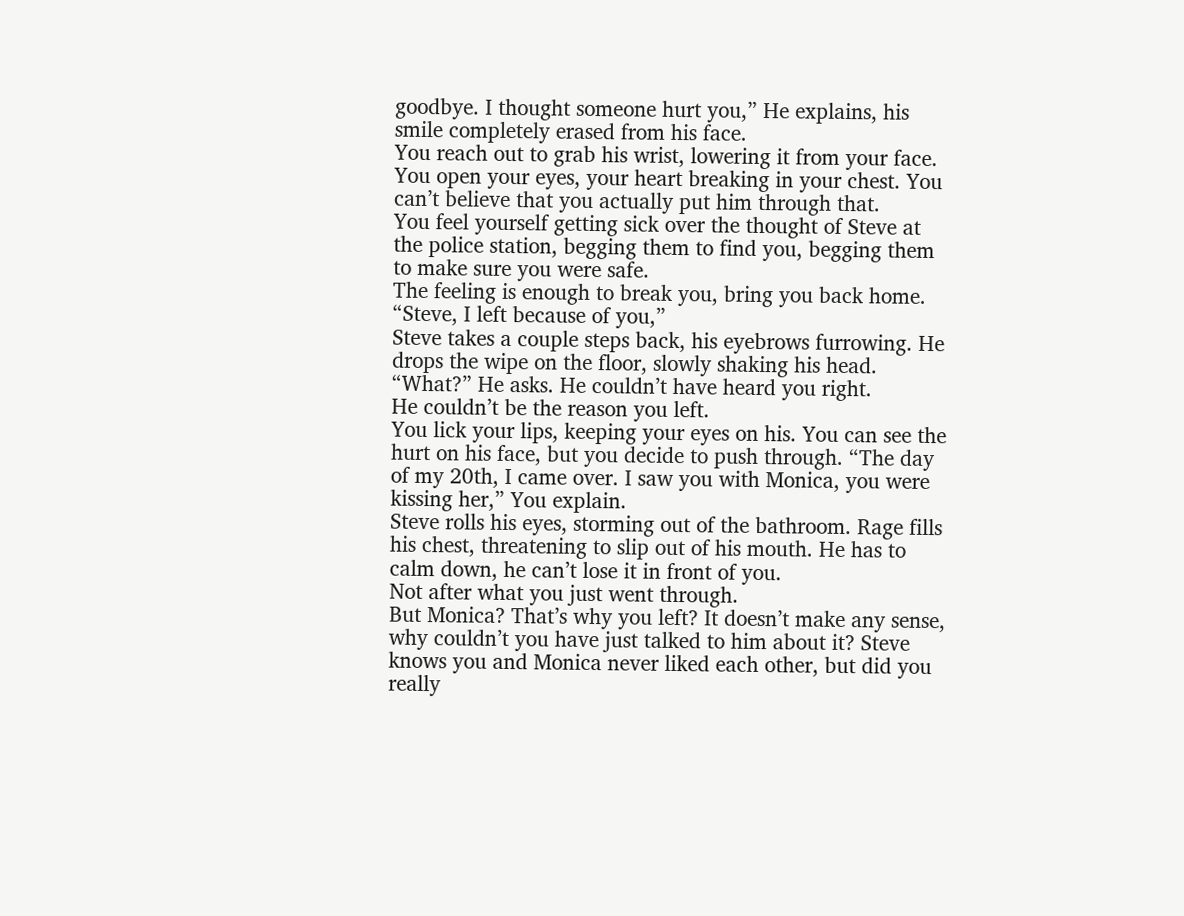goodbye. I thought someone hurt you,” He explains, his smile completely erased from his face.
You reach out to grab his wrist, lowering it from your face. You open your eyes, your heart breaking in your chest. You can’t believe that you actually put him through that.
You feel yourself getting sick over the thought of Steve at the police station, begging them to find you, begging them to make sure you were safe.
The feeling is enough to break you, bring you back home. “Steve, I left because of you,”
Steve takes a couple steps back, his eyebrows furrowing. He drops the wipe on the floor, slowly shaking his head. “What?” He asks. He couldn’t have heard you right.
He couldn’t be the reason you left.
You lick your lips, keeping your eyes on his. You can see the hurt on his face, but you decide to push through. “The day of my 20th, I came over. I saw you with Monica, you were kissing her,” You explain.
Steve rolls his eyes, storming out of the bathroom. Rage fills his chest, threatening to slip out of his mouth. He has to calm down, he can’t lose it in front of you.
Not after what you just went through.
But Monica? That’s why you left? It doesn’t make any sense, why couldn’t you have just talked to him about it? Steve knows you and Monica never liked each other, but did you really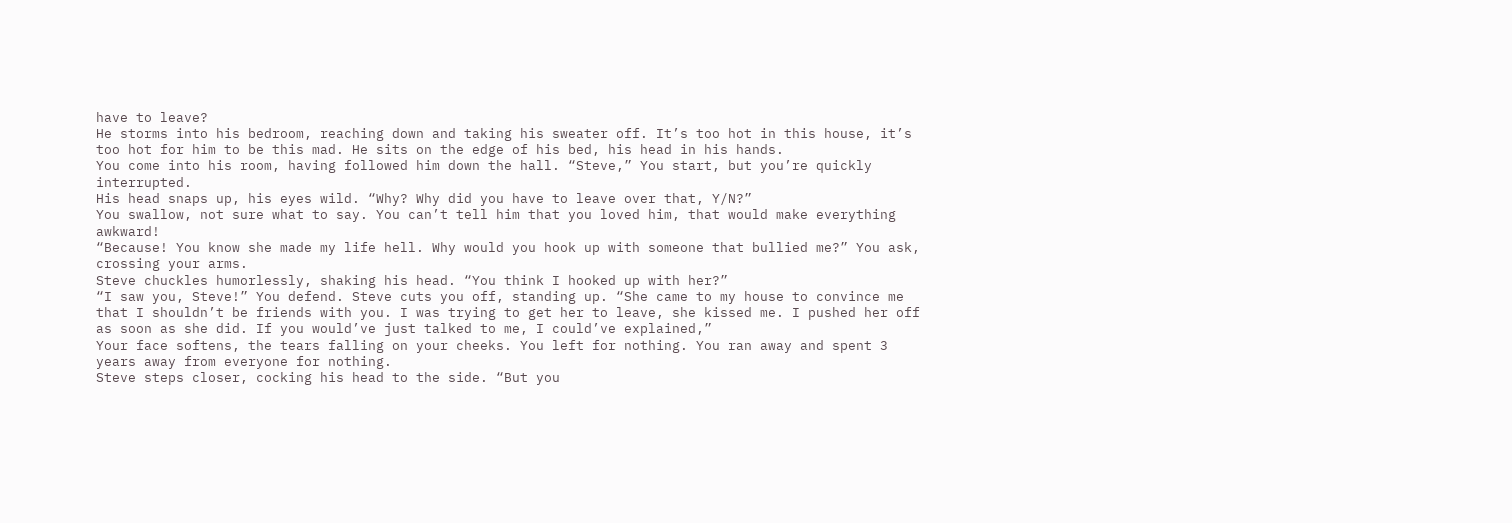have to leave?
He storms into his bedroom, reaching down and taking his sweater off. It’s too hot in this house, it’s too hot for him to be this mad. He sits on the edge of his bed, his head in his hands.
You come into his room, having followed him down the hall. “Steve,” You start, but you’re quickly interrupted.
His head snaps up, his eyes wild. “Why? Why did you have to leave over that, Y/N?”
You swallow, not sure what to say. You can’t tell him that you loved him, that would make everything awkward!
“Because! You know she made my life hell. Why would you hook up with someone that bullied me?” You ask, crossing your arms.
Steve chuckles humorlessly, shaking his head. “You think I hooked up with her?”
“I saw you, Steve!” You defend. Steve cuts you off, standing up. “She came to my house to convince me that I shouldn’t be friends with you. I was trying to get her to leave, she kissed me. I pushed her off as soon as she did. If you would’ve just talked to me, I could’ve explained,”
Your face softens, the tears falling on your cheeks. You left for nothing. You ran away and spent 3 years away from everyone for nothing.
Steve steps closer, cocking his head to the side. “But you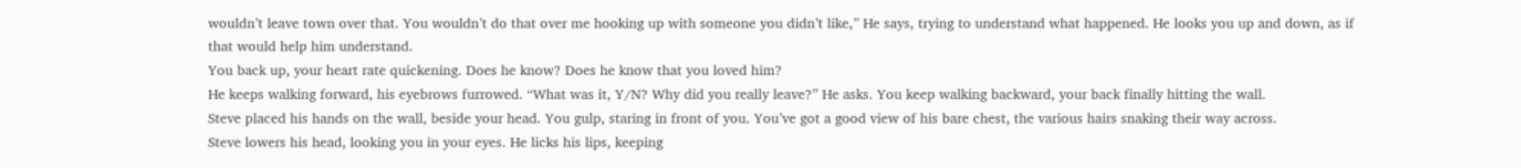wouldn’t leave town over that. You wouldn’t do that over me hooking up with someone you didn’t like,” He says, trying to understand what happened. He looks you up and down, as if that would help him understand.
You back up, your heart rate quickening. Does he know? Does he know that you loved him?
He keeps walking forward, his eyebrows furrowed. “What was it, Y/N? Why did you really leave?” He asks. You keep walking backward, your back finally hitting the wall.
Steve placed his hands on the wall, beside your head. You gulp, staring in front of you. You’ve got a good view of his bare chest, the various hairs snaking their way across.
Steve lowers his head, looking you in your eyes. He licks his lips, keeping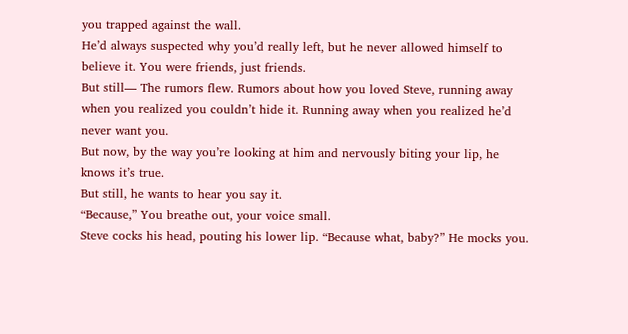you trapped against the wall.
He’d always suspected why you’d really left, but he never allowed himself to believe it. You were friends, just friends.
But still— The rumors flew. Rumors about how you loved Steve, running away when you realized you couldn’t hide it. Running away when you realized he’d never want you.
But now, by the way you’re looking at him and nervously biting your lip, he knows it’s true.
But still, he wants to hear you say it.
“Because,” You breathe out, your voice small.
Steve cocks his head, pouting his lower lip. “Because what, baby?” He mocks you.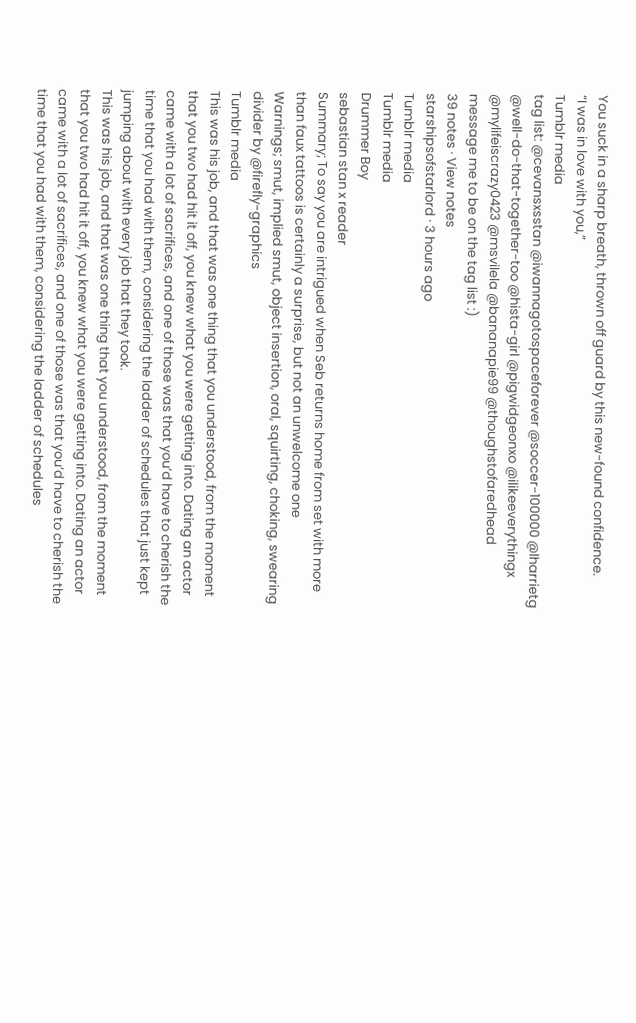You suck in a sharp breath, thrown off guard by this new-found confidence.
“I was in love with you,”
Tumblr media
tag list: @cevansxsstan @iwannagotospaceforever @soccer-100000 @lharrietg @well-do-that-together-too @hista-girl @pigwidgeonxo @ilikeeverythingx @mylifeiscrazy0423 @msvilela @bananapie99 @thoughstofaredhead
message me to be on the tag list :)
39 notes · View notes
starshipsofstarlord · 3 hours ago
Tumblr media
Tumblr media
Drummer Boy
sebastian stan x reader
Summary; To say you are intrigued when Seb returns home from set with more than faux tattoos is certainly a surprise, but not an unwelcome one
Warnings; smut, implied smut, object insertion, oral, squirting, choking, swearing
divider by @firefly-graphics
Tumblr media
This was his job, and that was one thing that you understood, from the moment that you two had hit it off, you knew what you were getting into. Dating an actor came with a lot of sacrifices, and one of those was that you’d have to cherish the time that you had with them, considering the ladder of schedules that just kept jumping about with every job that they took.
This was his job, and that was one thing that you understood, from the moment that you two had hit it off, you knew what you were getting into. Dating an actor came with a lot of sacrifices, and one of those was that you’d have to cherish the time that you had with them, considering the ladder of schedules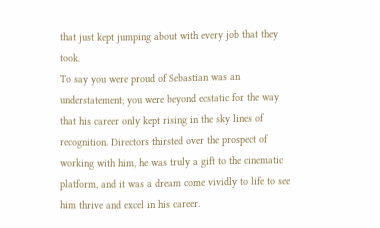that just kept jumping about with every job that they took.
To say you were proud of Sebastian was an understatement; you were beyond ecstatic for the way that his career only kept rising in the sky lines of recognition. Directors thirsted over the prospect of working with him, he was truly a gift to the cinematic platform, and it was a dream come vividly to life to see him thrive and excel in his career.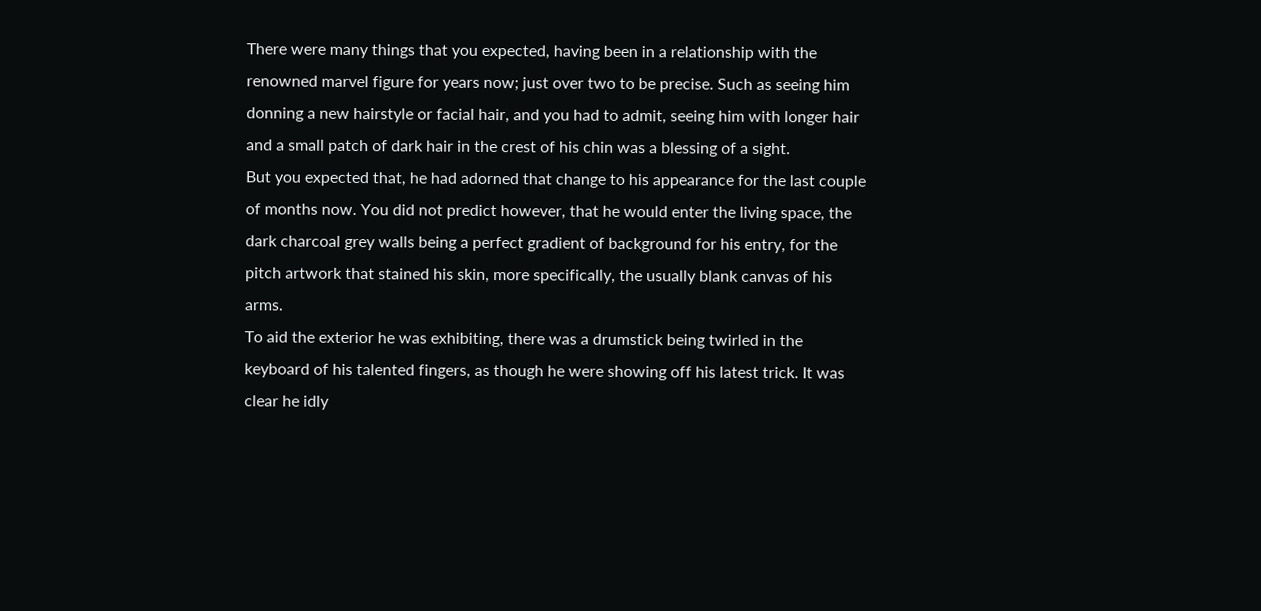There were many things that you expected, having been in a relationship with the renowned marvel figure for years now; just over two to be precise. Such as seeing him donning a new hairstyle or facial hair, and you had to admit, seeing him with longer hair and a small patch of dark hair in the crest of his chin was a blessing of a sight.
But you expected that, he had adorned that change to his appearance for the last couple of months now. You did not predict however, that he would enter the living space, the dark charcoal grey walls being a perfect gradient of background for his entry, for the pitch artwork that stained his skin, more specifically, the usually blank canvas of his arms.
To aid the exterior he was exhibiting, there was a drumstick being twirled in the keyboard of his talented fingers, as though he were showing off his latest trick. It was clear he idly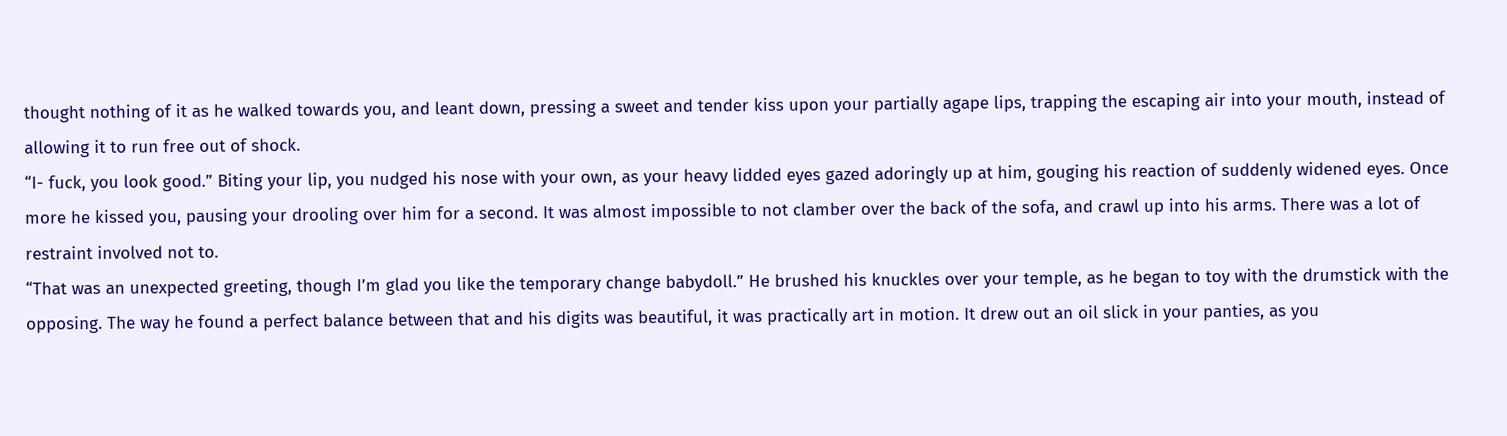thought nothing of it as he walked towards you, and leant down, pressing a sweet and tender kiss upon your partially agape lips, trapping the escaping air into your mouth, instead of allowing it to run free out of shock.
“I- fuck, you look good.” Biting your lip, you nudged his nose with your own, as your heavy lidded eyes gazed adoringly up at him, gouging his reaction of suddenly widened eyes. Once more he kissed you, pausing your drooling over him for a second. It was almost impossible to not clamber over the back of the sofa, and crawl up into his arms. There was a lot of restraint involved not to.
“That was an unexpected greeting, though I’m glad you like the temporary change babydoll.” He brushed his knuckles over your temple, as he began to toy with the drumstick with the opposing. The way he found a perfect balance between that and his digits was beautiful, it was practically art in motion. It drew out an oil slick in your panties, as you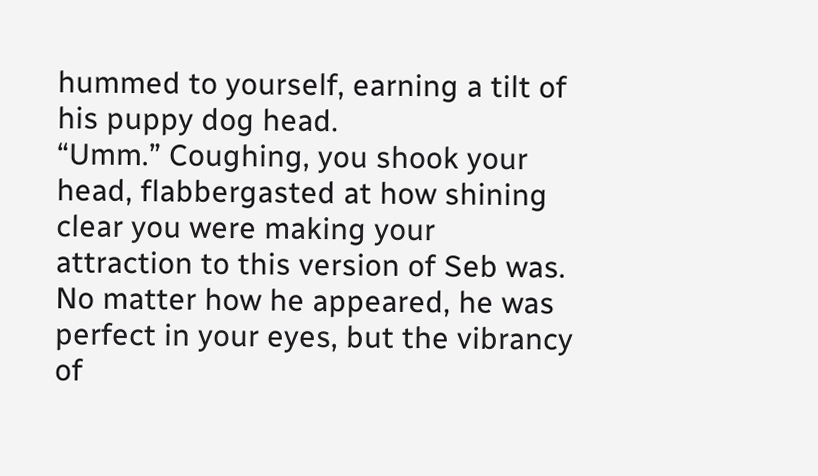hummed to yourself, earning a tilt of his puppy dog head.
“Umm.” Coughing, you shook your head, flabbergasted at how shining clear you were making your attraction to this version of Seb was. No matter how he appeared, he was perfect in your eyes, but the vibrancy of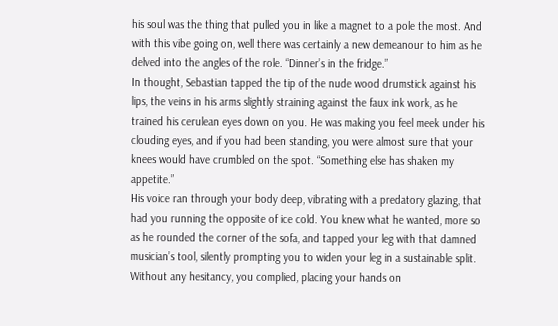his soul was the thing that pulled you in like a magnet to a pole the most. And with this vibe going on, well there was certainly a new demeanour to him as he delved into the angles of the role. “Dinner’s in the fridge.”
In thought, Sebastian tapped the tip of the nude wood drumstick against his lips, the veins in his arms slightly straining against the faux ink work, as he trained his cerulean eyes down on you. He was making you feel meek under his clouding eyes, and if you had been standing, you were almost sure that your knees would have crumbled on the spot. “Something else has shaken my appetite.”
His voice ran through your body deep, vibrating with a predatory glazing, that had you running the opposite of ice cold. You knew what he wanted, more so as he rounded the corner of the sofa, and tapped your leg with that damned musician’s tool, silently prompting you to widen your leg in a sustainable split. Without any hesitancy, you complied, placing your hands on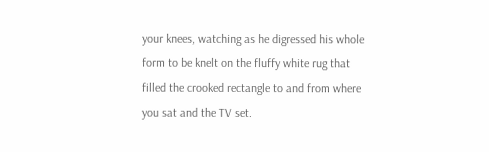your knees, watching as he digressed his whole form to be knelt on the fluffy white rug that filled the crooked rectangle to and from where you sat and the TV set.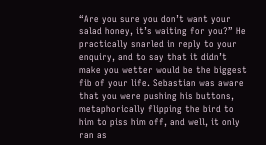“Are you sure you don’t want your salad honey, it’s waiting for you?” He practically snarled in reply to your enquiry, and to say that it didn’t make you wetter would be the biggest fib of your life. Sebastian was aware that you were pushing his buttons, metaphorically flipping the bird to him to piss him off, and well, it only ran as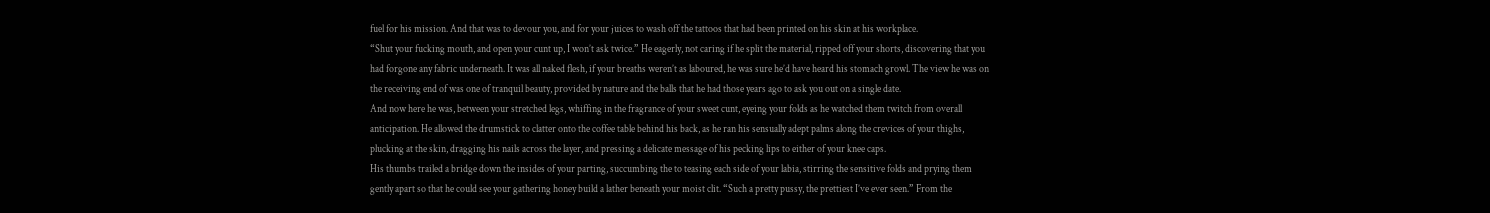fuel for his mission. And that was to devour you, and for your juices to wash off the tattoos that had been printed on his skin at his workplace.
“Shut your fucking mouth, and open your cunt up, I won’t ask twice.” He eagerly, not caring if he split the material, ripped off your shorts, discovering that you had forgone any fabric underneath. It was all naked flesh, if your breaths weren’t as laboured, he was sure he’d have heard his stomach growl. The view he was on the receiving end of was one of tranquil beauty, provided by nature and the balls that he had those years ago to ask you out on a single date.
And now here he was, between your stretched legs, whiffing in the fragrance of your sweet cunt, eyeing your folds as he watched them twitch from overall anticipation. He allowed the drumstick to clatter onto the coffee table behind his back, as he ran his sensually adept palms along the crevices of your thighs, plucking at the skin, dragging his nails across the layer, and pressing a delicate message of his pecking lips to either of your knee caps.
His thumbs trailed a bridge down the insides of your parting, succumbing the to teasing each side of your labia, stirring the sensitive folds and prying them gently apart so that he could see your gathering honey build a lather beneath your moist clit. “Such a pretty pussy, the prettiest I’ve ever seen.” From the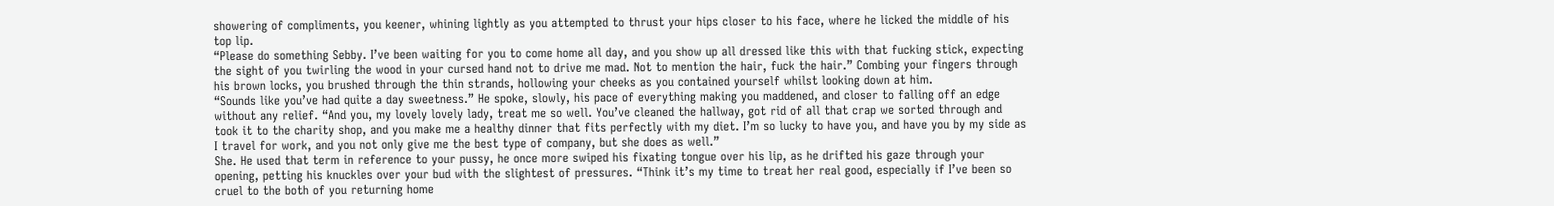showering of compliments, you keener, whining lightly as you attempted to thrust your hips closer to his face, where he licked the middle of his top lip.
“Please do something Sebby. I’ve been waiting for you to come home all day, and you show up all dressed like this with that fucking stick, expecting the sight of you twirling the wood in your cursed hand not to drive me mad. Not to mention the hair, fuck the hair.” Combing your fingers through his brown locks, you brushed through the thin strands, hollowing your cheeks as you contained yourself whilst looking down at him.
“Sounds like you’ve had quite a day sweetness.” He spoke, slowly, his pace of everything making you maddened, and closer to falling off an edge without any relief. “And you, my lovely lovely lady, treat me so well. You’ve cleaned the hallway, got rid of all that crap we sorted through and took it to the charity shop, and you make me a healthy dinner that fits perfectly with my diet. I’m so lucky to have you, and have you by my side as I travel for work, and you not only give me the best type of company, but she does as well.”
She. He used that term in reference to your pussy, he once more swiped his fixating tongue over his lip, as he drifted his gaze through your opening, petting his knuckles over your bud with the slightest of pressures. “Think it’s my time to treat her real good, especially if I’ve been so cruel to the both of you returning home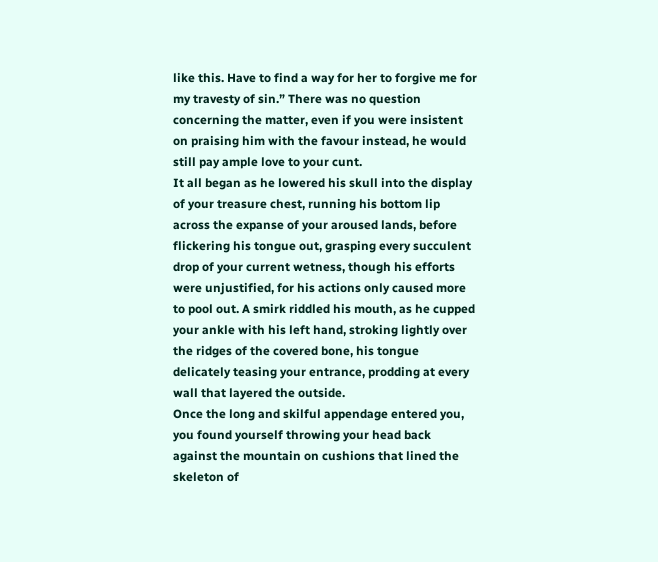like this. Have to find a way for her to forgive me for my travesty of sin.” There was no question concerning the matter, even if you were insistent on praising him with the favour instead, he would still pay ample love to your cunt.
It all began as he lowered his skull into the display of your treasure chest, running his bottom lip across the expanse of your aroused lands, before flickering his tongue out, grasping every succulent drop of your current wetness, though his efforts were unjustified, for his actions only caused more to pool out. A smirk riddled his mouth, as he cupped your ankle with his left hand, stroking lightly over the ridges of the covered bone, his tongue delicately teasing your entrance, prodding at every wall that layered the outside.
Once the long and skilful appendage entered you, you found yourself throwing your head back against the mountain on cushions that lined the skeleton of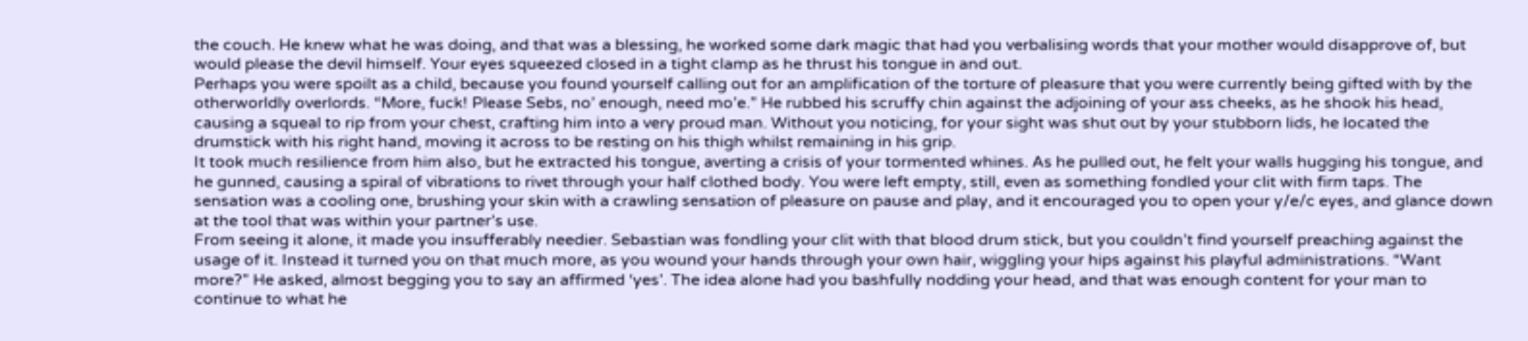the couch. He knew what he was doing, and that was a blessing, he worked some dark magic that had you verbalising words that your mother would disapprove of, but would please the devil himself. Your eyes squeezed closed in a tight clamp as he thrust his tongue in and out.
Perhaps you were spoilt as a child, because you found yourself calling out for an amplification of the torture of pleasure that you were currently being gifted with by the otherworldly overlords. “More, fuck! Please Sebs, no’ enough, need mo’e.” He rubbed his scruffy chin against the adjoining of your ass cheeks, as he shook his head, causing a squeal to rip from your chest, crafting him into a very proud man. Without you noticing, for your sight was shut out by your stubborn lids, he located the drumstick with his right hand, moving it across to be resting on his thigh whilst remaining in his grip.
It took much resilience from him also, but he extracted his tongue, averting a crisis of your tormented whines. As he pulled out, he felt your walls hugging his tongue, and he gunned, causing a spiral of vibrations to rivet through your half clothed body. You were left empty, still, even as something fondled your clit with firm taps. The sensation was a cooling one, brushing your skin with a crawling sensation of pleasure on pause and play, and it encouraged you to open your y/e/c eyes, and glance down at the tool that was within your partner’s use.
From seeing it alone, it made you insufferably needier. Sebastian was fondling your clit with that blood drum stick, but you couldn’t find yourself preaching against the usage of it. Instead it turned you on that much more, as you wound your hands through your own hair, wiggling your hips against his playful administrations. “Want more?” He asked, almost begging you to say an affirmed ‘yes’. The idea alone had you bashfully nodding your head, and that was enough content for your man to continue to what he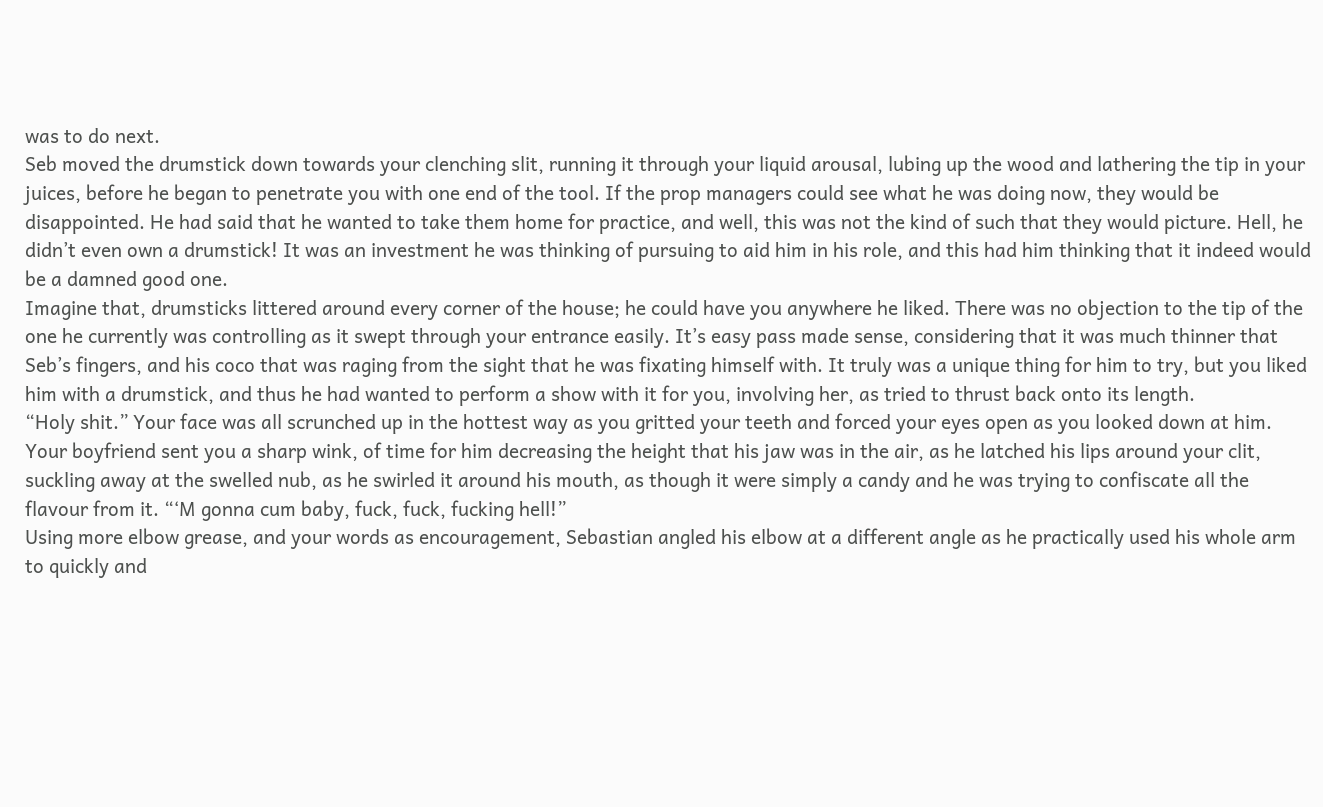was to do next.
Seb moved the drumstick down towards your clenching slit, running it through your liquid arousal, lubing up the wood and lathering the tip in your juices, before he began to penetrate you with one end of the tool. If the prop managers could see what he was doing now, they would be disappointed. He had said that he wanted to take them home for practice, and well, this was not the kind of such that they would picture. Hell, he didn’t even own a drumstick! It was an investment he was thinking of pursuing to aid him in his role, and this had him thinking that it indeed would be a damned good one.
Imagine that, drumsticks littered around every corner of the house; he could have you anywhere he liked. There was no objection to the tip of the one he currently was controlling as it swept through your entrance easily. It’s easy pass made sense, considering that it was much thinner that Seb’s fingers, and his coco that was raging from the sight that he was fixating himself with. It truly was a unique thing for him to try, but you liked him with a drumstick, and thus he had wanted to perform a show with it for you, involving her, as tried to thrust back onto its length.
“Holy shit.” Your face was all scrunched up in the hottest way as you gritted your teeth and forced your eyes open as you looked down at him. Your boyfriend sent you a sharp wink, of time for him decreasing the height that his jaw was in the air, as he latched his lips around your clit, suckling away at the swelled nub, as he swirled it around his mouth, as though it were simply a candy and he was trying to confiscate all the flavour from it. “‘M gonna cum baby, fuck, fuck, fucking hell!”
Using more elbow grease, and your words as encouragement, Sebastian angled his elbow at a different angle as he practically used his whole arm to quickly and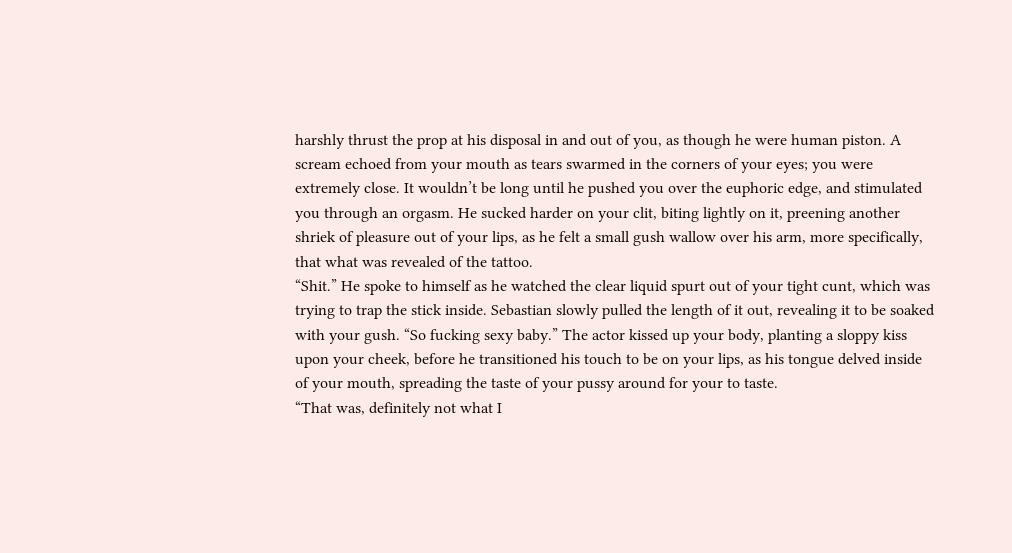harshly thrust the prop at his disposal in and out of you, as though he were human piston. A scream echoed from your mouth as tears swarmed in the corners of your eyes; you were extremely close. It wouldn’t be long until he pushed you over the euphoric edge, and stimulated you through an orgasm. He sucked harder on your clit, biting lightly on it, preening another shriek of pleasure out of your lips, as he felt a small gush wallow over his arm, more specifically, that what was revealed of the tattoo.
“Shit.” He spoke to himself as he watched the clear liquid spurt out of your tight cunt, which was trying to trap the stick inside. Sebastian slowly pulled the length of it out, revealing it to be soaked with your gush. “So fucking sexy baby.” The actor kissed up your body, planting a sloppy kiss upon your cheek, before he transitioned his touch to be on your lips, as his tongue delved inside of your mouth, spreading the taste of your pussy around for your to taste.
“That was, definitely not what I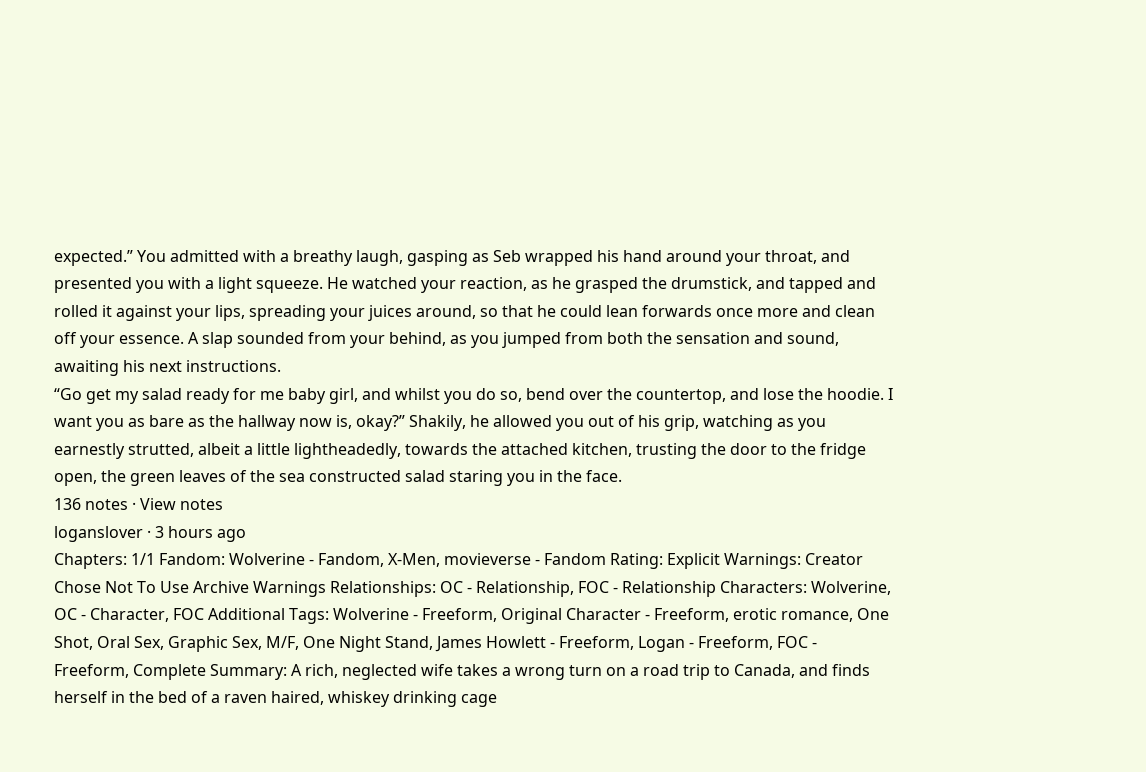expected.” You admitted with a breathy laugh, gasping as Seb wrapped his hand around your throat, and presented you with a light squeeze. He watched your reaction, as he grasped the drumstick, and tapped and rolled it against your lips, spreading your juices around, so that he could lean forwards once more and clean off your essence. A slap sounded from your behind, as you jumped from both the sensation and sound, awaiting his next instructions.
“Go get my salad ready for me baby girl, and whilst you do so, bend over the countertop, and lose the hoodie. I want you as bare as the hallway now is, okay?” Shakily, he allowed you out of his grip, watching as you earnestly strutted, albeit a little lightheadedly, towards the attached kitchen, trusting the door to the fridge open, the green leaves of the sea constructed salad staring you in the face.
136 notes · View notes
loganslover · 3 hours ago
Chapters: 1/1 Fandom: Wolverine - Fandom, X-Men, movieverse - Fandom Rating: Explicit Warnings: Creator Chose Not To Use Archive Warnings Relationships: OC - Relationship, FOC - Relationship Characters: Wolverine, OC - Character, FOC Additional Tags: Wolverine - Freeform, Original Character - Freeform, erotic romance, One Shot, Oral Sex, Graphic Sex, M/F, One Night Stand, James Howlett - Freeform, Logan - Freeform, FOC - Freeform, Complete Summary: A rich, neglected wife takes a wrong turn on a road trip to Canada, and finds herself in the bed of a raven haired, whiskey drinking cage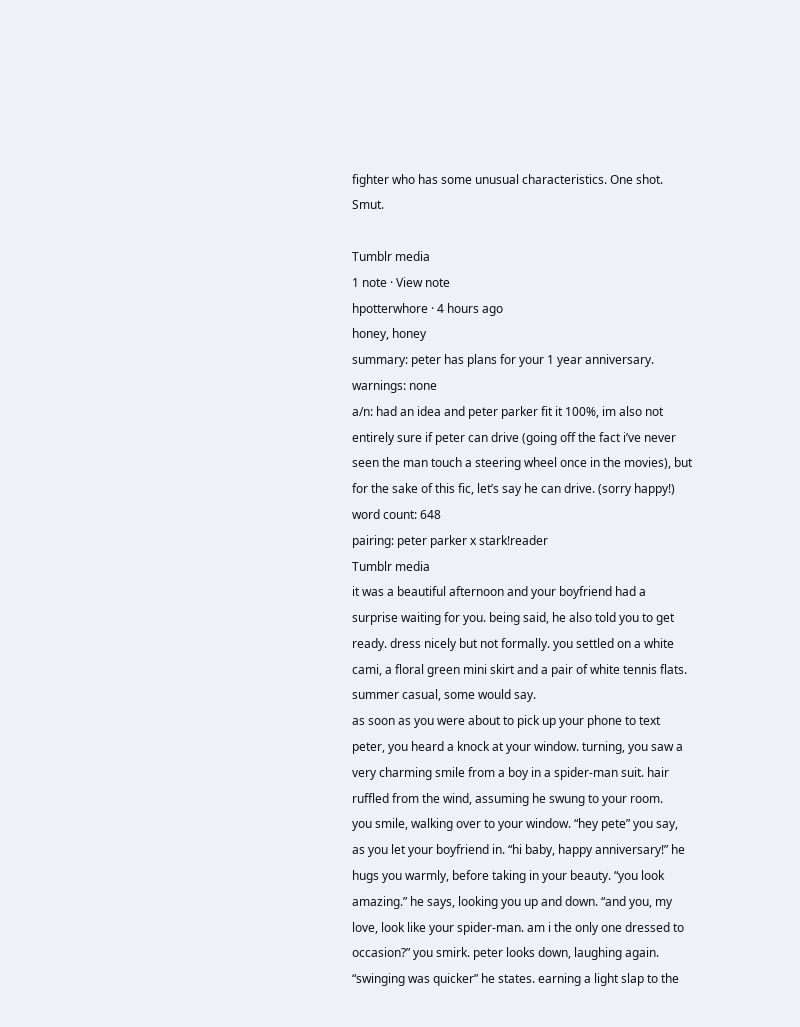fighter who has some unusual characteristics. One shot. Smut.

Tumblr media
1 note · View note
hpotterwhore · 4 hours ago
honey, honey
summary: peter has plans for your 1 year anniversary.
warnings: none
a/n: had an idea and peter parker fit it 100%, im also not entirely sure if peter can drive (going off the fact i’ve never seen the man touch a steering wheel once in the movies), but for the sake of this fic, let’s say he can drive. (sorry happy!)
word count: 648
pairing: peter parker x stark!reader
Tumblr media
it was a beautiful afternoon and your boyfriend had a surprise waiting for you. being said, he also told you to get ready. dress nicely but not formally. you settled on a white cami, a floral green mini skirt and a pair of white tennis flats. summer casual, some would say.
as soon as you were about to pick up your phone to text peter, you heard a knock at your window. turning, you saw a very charming smile from a boy in a spider-man suit. hair ruffled from the wind, assuming he swung to your room.
you smile, walking over to your window. “hey pete” you say, as you let your boyfriend in. “hi baby, happy anniversary!” he hugs you warmly, before taking in your beauty. “you look amazing.” he says, looking you up and down. “and you, my love, look like your spider-man. am i the only one dressed to occasion?” you smirk. peter looks down, laughing again.
“swinging was quicker” he states. earning a light slap to the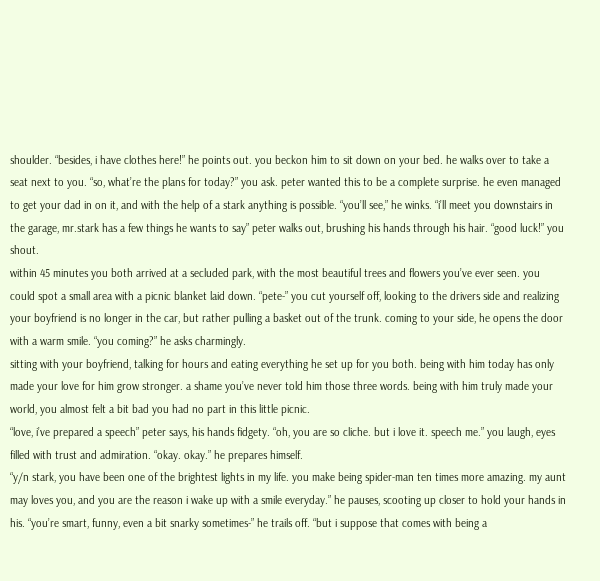shoulder. “besides, i have clothes here!” he points out. you beckon him to sit down on your bed. he walks over to take a seat next to you. “so, what’re the plans for today?” you ask. peter wanted this to be a complete surprise. he even managed to get your dad in on it, and with the help of a stark anything is possible. “you’ll see,” he winks. “i’ll meet you downstairs in the garage, mr.stark has a few things he wants to say” peter walks out, brushing his hands through his hair. “good luck!” you shout.
within 45 minutes you both arrived at a secluded park, with the most beautiful trees and flowers you’ve ever seen. you could spot a small area with a picnic blanket laid down. “pete-” you cut yourself off, looking to the drivers side and realizing your boyfriend is no longer in the car, but rather pulling a basket out of the trunk. coming to your side, he opens the door with a warm smile. “you coming?” he asks charmingly.
sitting with your boyfriend, talking for hours and eating everything he set up for you both. being with him today has only made your love for him grow stronger. a shame you’ve never told him those three words. being with him truly made your world, you almost felt a bit bad you had no part in this little picnic.
“love, i’ve prepared a speech” peter says, his hands fidgety. “oh, you are so cliche. but i love it. speech me.” you laugh, eyes filled with trust and admiration. “okay. okay.” he prepares himself.
“y/n stark, you have been one of the brightest lights in my life. you make being spider-man ten times more amazing. my aunt may loves you, and you are the reason i wake up with a smile everyday.” he pauses, scooting up closer to hold your hands in his. “you’re smart, funny, even a bit snarky sometimes-” he trails off. “but i suppose that comes with being a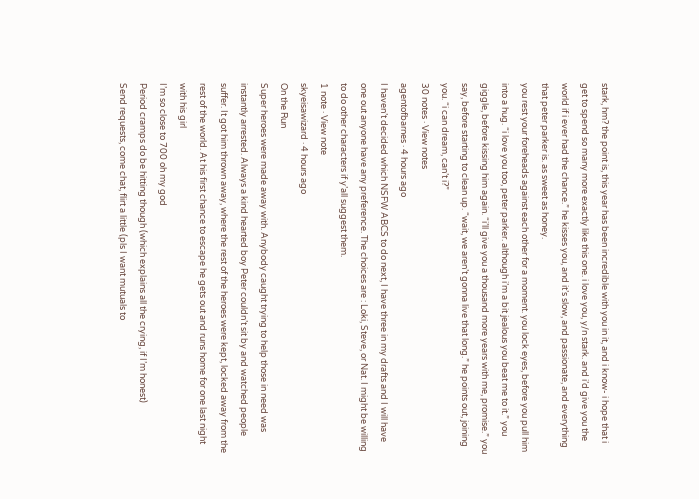stark, hm? the point is, this year has been incredible with you in it, and i know- i hope that i get to spend so many more exactly like this one. i love you, y/n stark. and i’d give you the world if i ever had the chance.” he kisses you, and it’s slow, and passionate, and everything that peter parker is. as sweet as honey.
you rest your foreheads against each other for a moment. you lock eyes, before you pull him into a hug. “i love you too, peter parker. although i’m a bit jealous you beat me to it.” you giggle, before kissing him again. “i’ll give you a thousand more years with me, promise.” you say, before starting to clean up. “wait, we aren’t gonna live that long.” he points out, joining you. “i can dream, can’t i?”
30 notes · View notes
agentofbarnes · 4 hours ago
I haven’t decided which NSFW ABCS to do next, I have three in my drafts and I will have one out anyone have any preference. The choices are : Loki, Steve, or Nat. I might be willing to do other characters if y’all suggest them.
1 note · View note
skyeisawizard · 4 hours ago
On the Run
Super heroes were made away with. Anybody caught trying to help those in need was instantly arrested. Always a kind hearted boy Peter couldn’t sit by and watched people suffer. It got him thrown away, where the rest of the heroes were kept, locked away from the rest of the world. At his first chance to escape he gets out and runs home for one last night with his girl
I’m so close to 700 oh my god
Period cramps do be hitting though (which explains all the crying, if I’m honest)
Send requests, come chat, flirt a little (pls I want mutuals to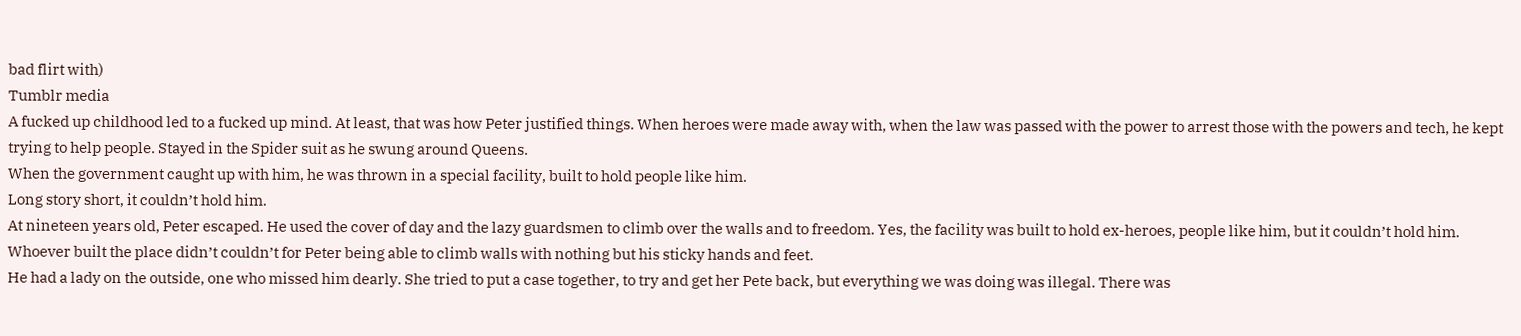bad flirt with)
Tumblr media
A fucked up childhood led to a fucked up mind. At least, that was how Peter justified things. When heroes were made away with, when the law was passed with the power to arrest those with the powers and tech, he kept trying to help people. Stayed in the Spider suit as he swung around Queens.
When the government caught up with him, he was thrown in a special facility, built to hold people like him.
Long story short, it couldn’t hold him.
At nineteen years old, Peter escaped. He used the cover of day and the lazy guardsmen to climb over the walls and to freedom. Yes, the facility was built to hold ex-heroes, people like him, but it couldn’t hold him. Whoever built the place didn’t couldn’t for Peter being able to climb walls with nothing but his sticky hands and feet.
He had a lady on the outside, one who missed him dearly. She tried to put a case together, to try and get her Pete back, but everything we was doing was illegal. There was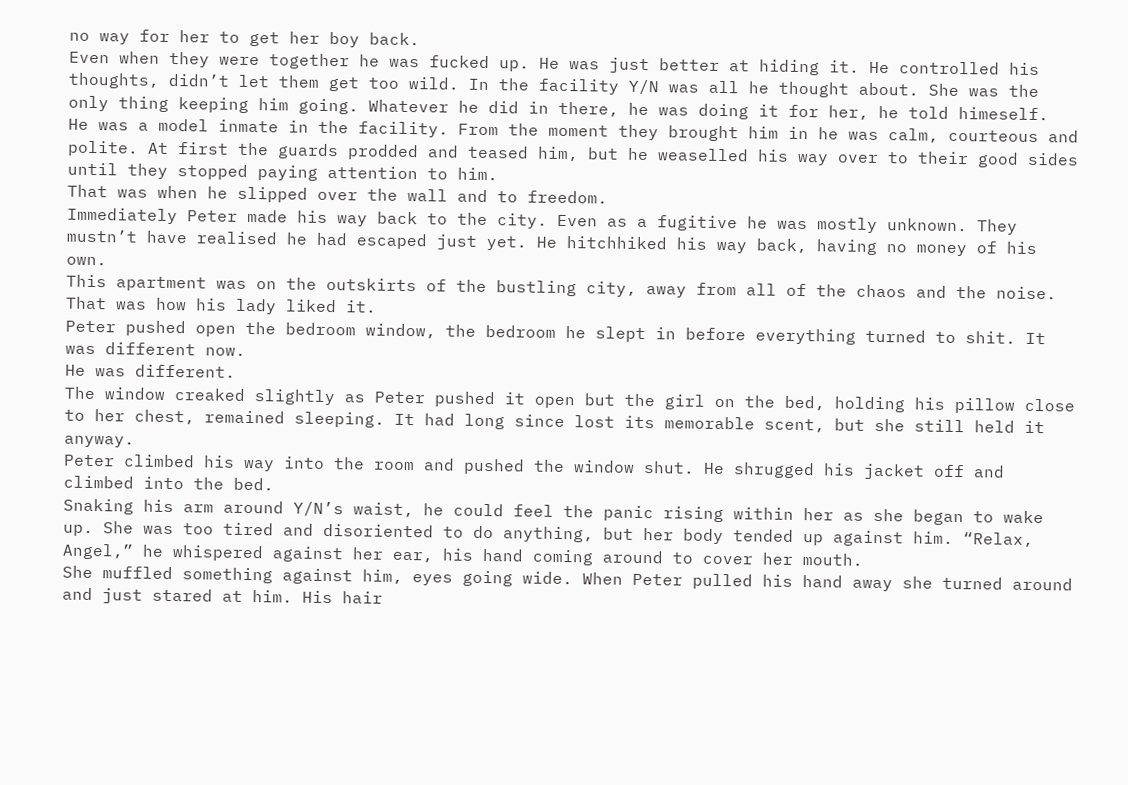no way for her to get her boy back.
Even when they were together he was fucked up. He was just better at hiding it. He controlled his thoughts, didn’t let them get too wild. In the facility Y/N was all he thought about. She was the only thing keeping him going. Whatever he did in there, he was doing it for her, he told himeself.
He was a model inmate in the facility. From the moment they brought him in he was calm, courteous and polite. At first the guards prodded and teased him, but he weaselled his way over to their good sides until they stopped paying attention to him.
That was when he slipped over the wall and to freedom.
Immediately Peter made his way back to the city. Even as a fugitive he was mostly unknown. They mustn’t have realised he had escaped just yet. He hitchhiked his way back, having no money of his own.
This apartment was on the outskirts of the bustling city, away from all of the chaos and the noise. That was how his lady liked it.
Peter pushed open the bedroom window, the bedroom he slept in before everything turned to shit. It was different now.
He was different.
The window creaked slightly as Peter pushed it open but the girl on the bed, holding his pillow close to her chest, remained sleeping. It had long since lost its memorable scent, but she still held it anyway.
Peter climbed his way into the room and pushed the window shut. He shrugged his jacket off and climbed into the bed.
Snaking his arm around Y/N’s waist, he could feel the panic rising within her as she began to wake up. She was too tired and disoriented to do anything, but her body tended up against him. “Relax, Angel,” he whispered against her ear, his hand coming around to cover her mouth.
She muffled something against him, eyes going wide. When Peter pulled his hand away she turned around and just stared at him. His hair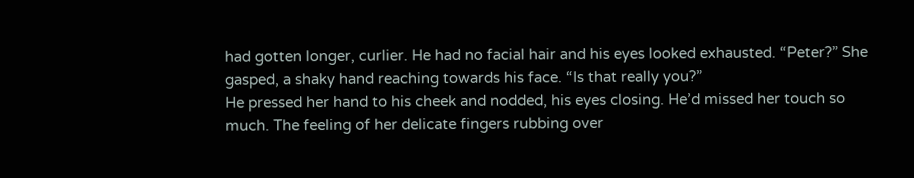had gotten longer, curlier. He had no facial hair and his eyes looked exhausted. “Peter?” She gasped, a shaky hand reaching towards his face. “Is that really you?”
He pressed her hand to his cheek and nodded, his eyes closing. He’d missed her touch so much. The feeling of her delicate fingers rubbing over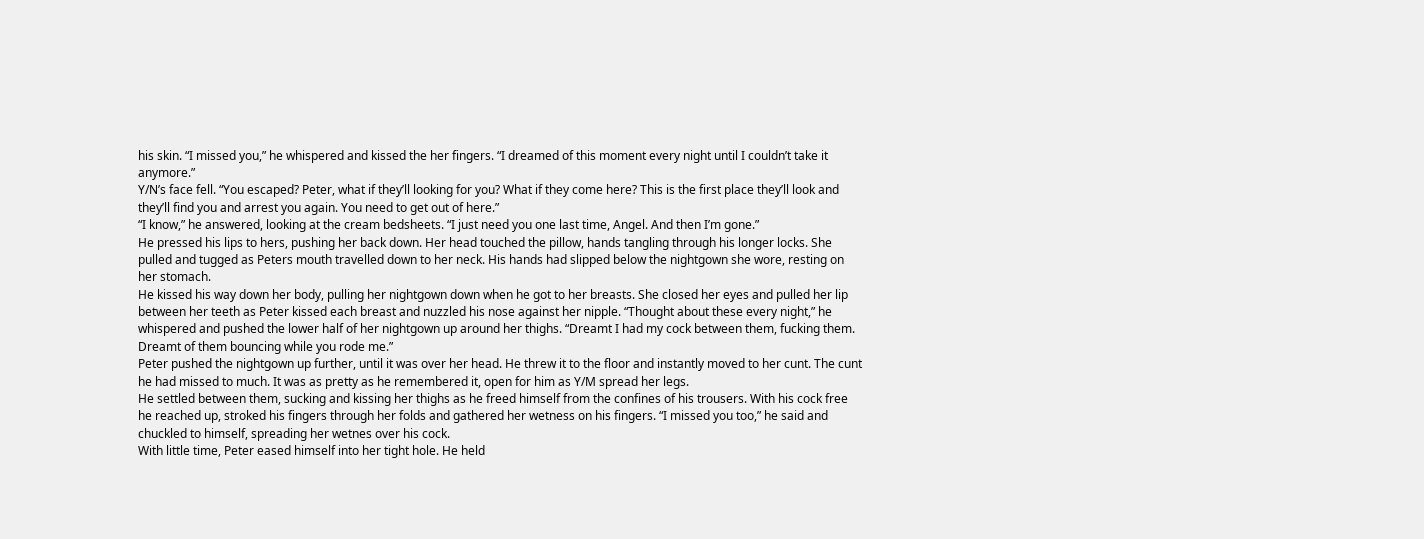his skin. “I missed you,” he whispered and kissed the her fingers. “I dreamed of this moment every night until I couldn’t take it anymore.”
Y/N’s face fell. “You escaped? Peter, what if they’ll looking for you? What if they come here? This is the first place they’ll look and they’ll find you and arrest you again. You need to get out of here.”
“I know,” he answered, looking at the cream bedsheets. “I just need you one last time, Angel. And then I’m gone.”
He pressed his lips to hers, pushing her back down. Her head touched the pillow, hands tangling through his longer locks. She pulled and tugged as Peters mouth travelled down to her neck. His hands had slipped below the nightgown she wore, resting on her stomach.
He kissed his way down her body, pulling her nightgown down when he got to her breasts. She closed her eyes and pulled her lip between her teeth as Peter kissed each breast and nuzzled his nose against her nipple. “Thought about these every night,” he whispered and pushed the lower half of her nightgown up around her thighs. “Dreamt I had my cock between them, fucking them. Dreamt of them bouncing while you rode me.”
Peter pushed the nightgown up further, until it was over her head. He threw it to the floor and instantly moved to her cunt. The cunt he had missed to much. It was as pretty as he remembered it, open for him as Y/M spread her legs.
He settled between them, sucking and kissing her thighs as he freed himself from the confines of his trousers. With his cock free he reached up, stroked his fingers through her folds and gathered her wetness on his fingers. “I missed you too,” he said and chuckled to himself, spreading her wetnes over his cock.
With little time, Peter eased himself into her tight hole. He held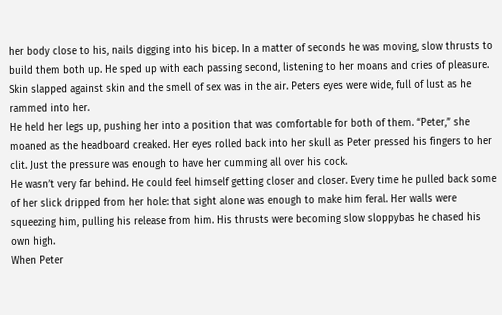her body close to his, nails digging into his bicep. In a matter of seconds he was moving, slow thrusts to build them both up. He sped up with each passing second, listening to her moans and cries of pleasure. Skin slapped against skin and the smell of sex was in the air. Peters eyes were wide, full of lust as he rammed into her.
He held her legs up, pushing her into a position that was comfortable for both of them. “Peter,” she moaned as the headboard creaked. Her eyes rolled back into her skull as Peter pressed his fingers to her clit. Just the pressure was enough to have her cumming all over his cock.
He wasn’t very far behind. He could feel himself getting closer and closer. Every time he pulled back some of her slick dripped from her hole: that sight alone was enough to make him feral. Her walls were squeezing him, pulling his release from him. His thrusts were becoming slow sloppybas he chased his own high.
When Peter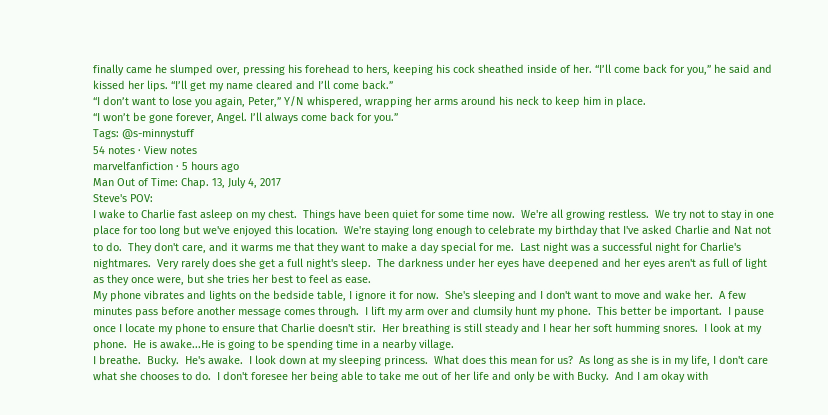finally came he slumped over, pressing his forehead to hers, keeping his cock sheathed inside of her. “I’ll come back for you,” he said and kissed her lips. “I’ll get my name cleared and I’ll come back.”
“I don’t want to lose you again, Peter,” Y/N whispered, wrapping her arms around his neck to keep him in place.
“I won’t be gone forever, Angel. I’ll always come back for you.”
Tags: @s-minnystuff
54 notes · View notes
marvelfanfiction · 5 hours ago
Man Out of Time: Chap. 13, July 4, 2017
Steve's POV:
I wake to Charlie fast asleep on my chest.  Things have been quiet for some time now.  We're all growing restless.  We try not to stay in one place for too long but we've enjoyed this location.  We're staying long enough to celebrate my birthday that I've asked Charlie and Nat not to do.  They don't care, and it warms me that they want to make a day special for me.  Last night was a successful night for Charlie's nightmares.  Very rarely does she get a full night's sleep.  The darkness under her eyes have deepened and her eyes aren't as full of light as they once were, but she tries her best to feel as ease.
My phone vibrates and lights on the bedside table, I ignore it for now.  She's sleeping and I don't want to move and wake her.  A few minutes pass before another message comes through.  I lift my arm over and clumsily hunt my phone.  This better be important.  I pause once I locate my phone to ensure that Charlie doesn't stir.  Her breathing is still steady and I hear her soft humming snores.  I look at my phone.  He is awake...He is going to be spending time in a nearby village.
I breathe.  Bucky.  He's awake.  I look down at my sleeping princess.  What does this mean for us?  As long as she is in my life, I don't care what she chooses to do.  I don't foresee her being able to take me out of her life and only be with Bucky.  And I am okay with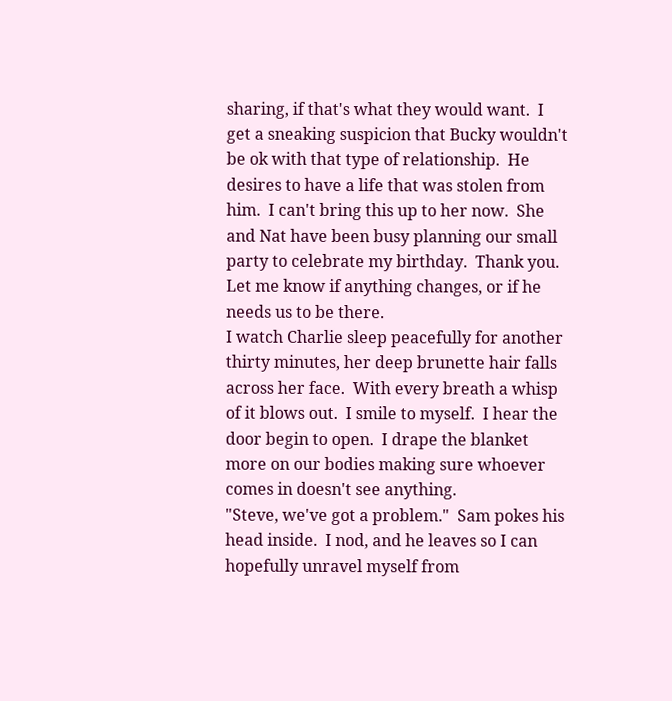sharing, if that's what they would want.  I get a sneaking suspicion that Bucky wouldn't be ok with that type of relationship.  He desires to have a life that was stolen from him.  I can't bring this up to her now.  She and Nat have been busy planning our small party to celebrate my birthday.  Thank you.  Let me know if anything changes, or if he needs us to be there.
I watch Charlie sleep peacefully for another thirty minutes, her deep brunette hair falls across her face.  With every breath a whisp of it blows out.  I smile to myself.  I hear the door begin to open.  I drape the blanket more on our bodies making sure whoever comes in doesn't see anything.
"Steve, we've got a problem."  Sam pokes his head inside.  I nod, and he leaves so I can hopefully unravel myself from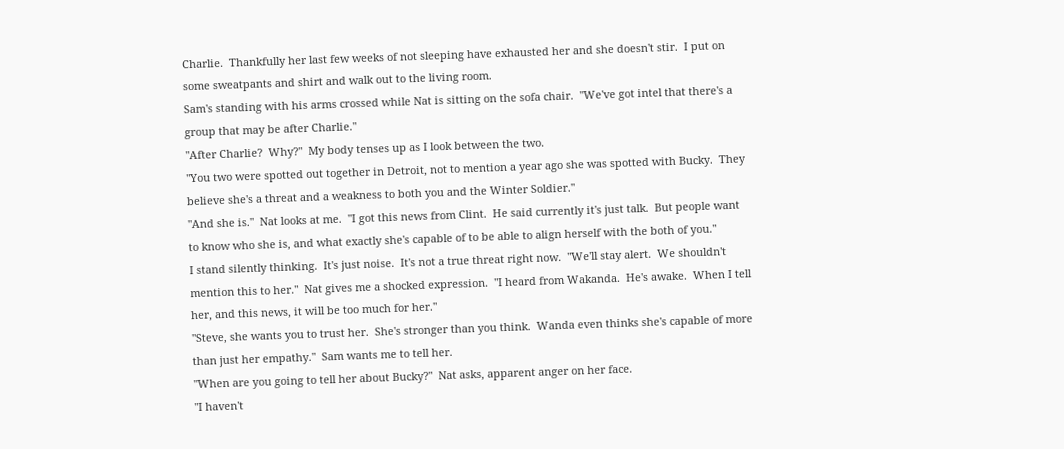Charlie.  Thankfully her last few weeks of not sleeping have exhausted her and she doesn't stir.  I put on some sweatpants and shirt and walk out to the living room.
Sam's standing with his arms crossed while Nat is sitting on the sofa chair.  "We've got intel that there's a group that may be after Charlie."
"After Charlie?  Why?"  My body tenses up as I look between the two.
"You two were spotted out together in Detroit, not to mention a year ago she was spotted with Bucky.  They believe she's a threat and a weakness to both you and the Winter Soldier."
"And she is."  Nat looks at me.  "I got this news from Clint.  He said currently it's just talk.  But people want to know who she is, and what exactly she's capable of to be able to align herself with the both of you."
I stand silently thinking.  It's just noise.  It's not a true threat right now.  "We'll stay alert.  We shouldn't mention this to her."  Nat gives me a shocked expression.  "I heard from Wakanda.  He's awake.  When I tell her, and this news, it will be too much for her."
"Steve, she wants you to trust her.  She's stronger than you think.  Wanda even thinks she's capable of more than just her empathy."  Sam wants me to tell her.
"When are you going to tell her about Bucky?"  Nat asks, apparent anger on her face.
"I haven't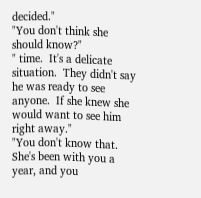decided."
"You don't think she should know?"
" time.  It's a delicate situation.  They didn't say he was ready to see anyone.  If she knew she would want to see him right away."
"You don't know that.  She's been with you a year, and you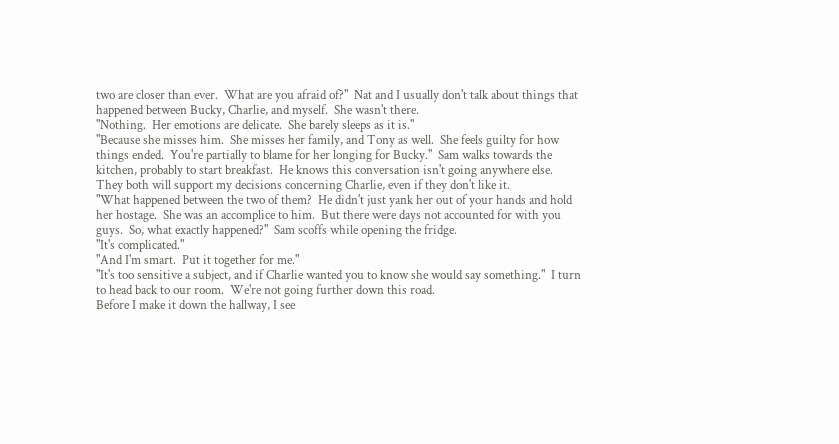two are closer than ever.  What are you afraid of?"  Nat and I usually don't talk about things that happened between Bucky, Charlie, and myself.  She wasn't there.
"Nothing.  Her emotions are delicate.  She barely sleeps as it is."
"Because she misses him.  She misses her family, and Tony as well.  She feels guilty for how things ended.  You're partially to blame for her longing for Bucky."  Sam walks towards the kitchen, probably to start breakfast.  He knows this conversation isn't going anywhere else.  They both will support my decisions concerning Charlie, even if they don't like it.
"What happened between the two of them?  He didn't just yank her out of your hands and hold her hostage.  She was an accomplice to him.  But there were days not accounted for with you guys.  So, what exactly happened?"  Sam scoffs while opening the fridge.
"It's complicated."
"And I'm smart.  Put it together for me."
"It's too sensitive a subject, and if Charlie wanted you to know she would say something."  I turn to head back to our room.  We're not going further down this road.
Before I make it down the hallway, I see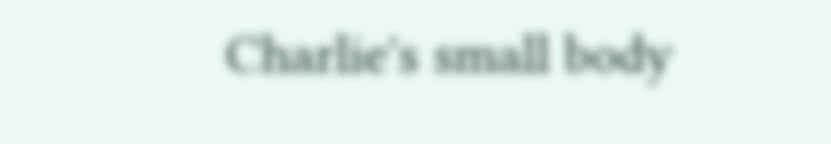Charlie's small body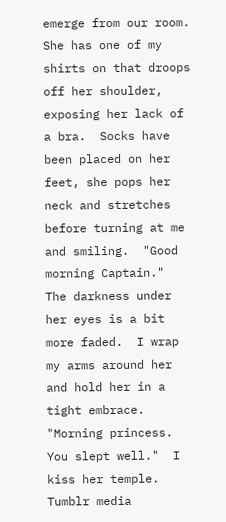emerge from our room.  She has one of my shirts on that droops off her shoulder, exposing her lack of a bra.  Socks have been placed on her feet, she pops her neck and stretches before turning at me and smiling.  "Good morning Captain."  The darkness under her eyes is a bit more faded.  I wrap my arms around her and hold her in a tight embrace.  "Morning princess.  You slept well."  I kiss her temple.
Tumblr media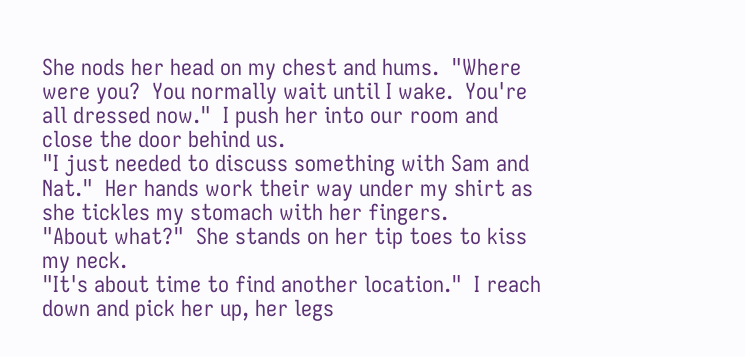She nods her head on my chest and hums.  "Where were you?  You normally wait until I wake.  You're all dressed now."  I push her into our room and close the door behind us.
"I just needed to discuss something with Sam and Nat."  Her hands work their way under my shirt as she tickles my stomach with her fingers.
"About what?"  She stands on her tip toes to kiss my neck.
"It's about time to find another location."  I reach down and pick her up, her legs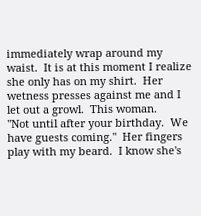immediately wrap around my waist.  It is at this moment I realize she only has on my shirt.  Her wetness presses against me and I let out a growl.  This woman.
"Not until after your birthday.  We have guests coming."  Her fingers play with my beard.  I know she's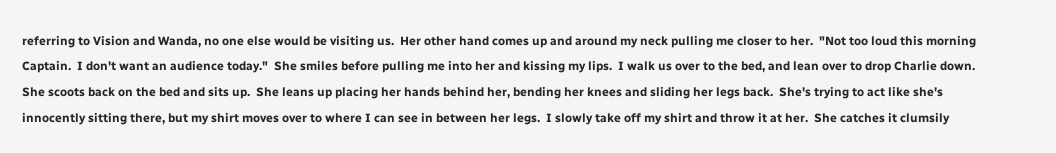referring to Vision and Wanda, no one else would be visiting us.  Her other hand comes up and around my neck pulling me closer to her.  "Not too loud this morning Captain.  I don't want an audience today."  She smiles before pulling me into her and kissing my lips.  I walk us over to the bed, and lean over to drop Charlie down.
She scoots back on the bed and sits up.  She leans up placing her hands behind her, bending her knees and sliding her legs back.  She's trying to act like she's innocently sitting there, but my shirt moves over to where I can see in between her legs.  I slowly take off my shirt and throw it at her.  She catches it clumsily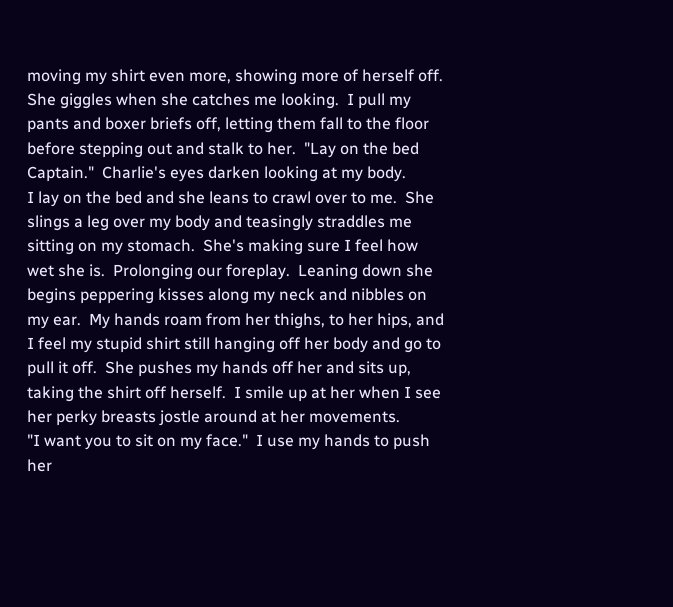moving my shirt even more, showing more of herself off.  She giggles when she catches me looking.  I pull my pants and boxer briefs off, letting them fall to the floor before stepping out and stalk to her.  "Lay on the bed Captain."  Charlie's eyes darken looking at my body.
I lay on the bed and she leans to crawl over to me.  She slings a leg over my body and teasingly straddles me sitting on my stomach.  She's making sure I feel how wet she is.  Prolonging our foreplay.  Leaning down she begins peppering kisses along my neck and nibbles on my ear.  My hands roam from her thighs, to her hips, and I feel my stupid shirt still hanging off her body and go to pull it off.  She pushes my hands off her and sits up, taking the shirt off herself.  I smile up at her when I see her perky breasts jostle around at her movements.
"I want you to sit on my face."  I use my hands to push her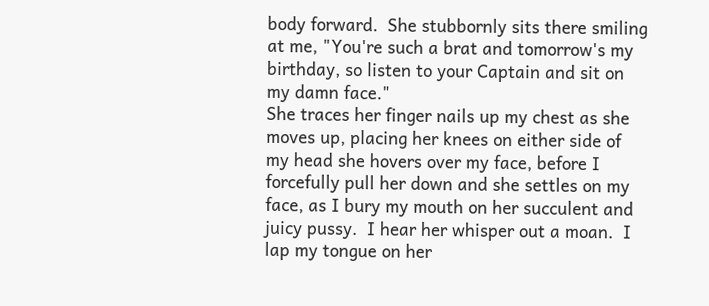body forward.  She stubbornly sits there smiling at me, "You're such a brat and tomorrow's my birthday, so listen to your Captain and sit on my damn face."
She traces her finger nails up my chest as she moves up, placing her knees on either side of my head she hovers over my face, before I forcefully pull her down and she settles on my face, as I bury my mouth on her succulent and juicy pussy.  I hear her whisper out a moan.  I lap my tongue on her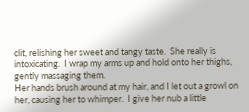clit, relishing her sweet and tangy taste.  She really is intoxicating.  I wrap my arms up and hold onto her thighs, gently massaging them.
Her hands brush around at my hair, and I let out a growl on her, causing her to whimper.  I give her nub a little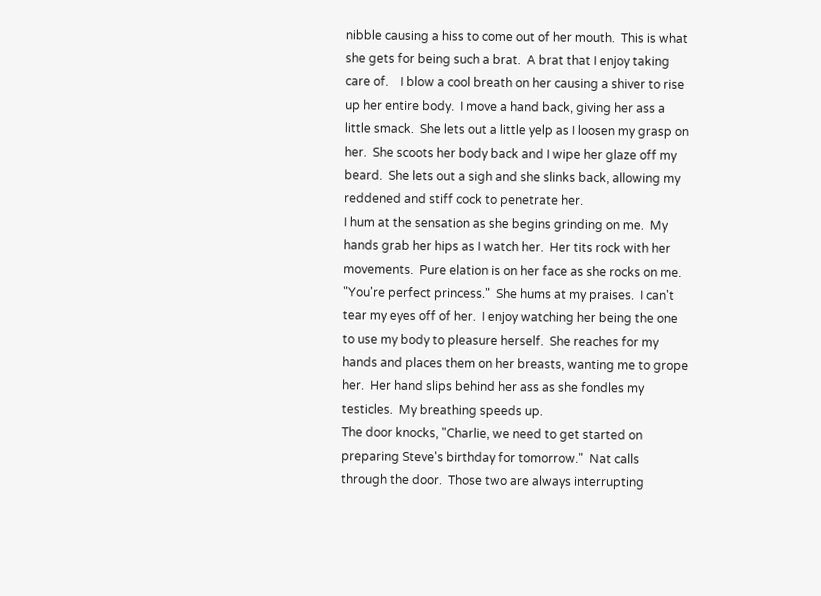nibble causing a hiss to come out of her mouth.  This is what she gets for being such a brat.  A brat that I enjoy taking care of.    I blow a cool breath on her causing a shiver to rise up her entire body.  I move a hand back, giving her ass a little smack.  She lets out a little yelp as I loosen my grasp on her.  She scoots her body back and I wipe her glaze off my beard.  She lets out a sigh and she slinks back, allowing my reddened and stiff cock to penetrate her.
I hum at the sensation as she begins grinding on me.  My hands grab her hips as I watch her.  Her tits rock with her movements.  Pure elation is on her face as she rocks on me.  "You're perfect princess."  She hums at my praises.  I can't tear my eyes off of her.  I enjoy watching her being the one to use my body to pleasure herself.  She reaches for my hands and places them on her breasts, wanting me to grope her.  Her hand slips behind her ass as she fondles my testicles.  My breathing speeds up.
The door knocks, "Charlie, we need to get started on preparing Steve's birthday for tomorrow."  Nat calls through the door.  Those two are always interrupting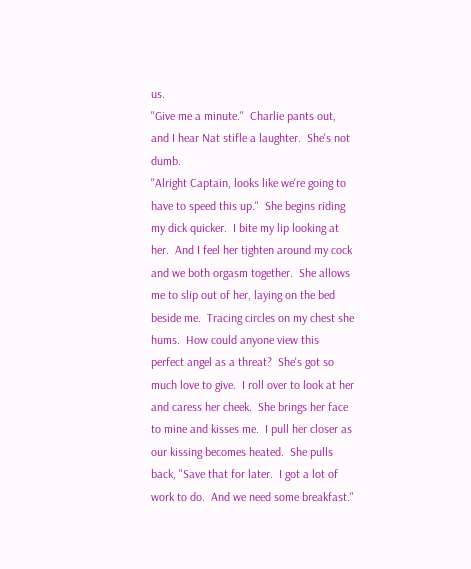us.
"Give me a minute."  Charlie pants out, and I hear Nat stifle a laughter.  She's not dumb.
"Alright Captain, looks like we're going to have to speed this up."  She begins riding my dick quicker.  I bite my lip looking at her.  And I feel her tighten around my cock and we both orgasm together.  She allows me to slip out of her, laying on the bed beside me.  Tracing circles on my chest she hums.  How could anyone view this perfect angel as a threat?  She's got so much love to give.  I roll over to look at her and caress her cheek.  She brings her face to mine and kisses me.  I pull her closer as our kissing becomes heated.  She pulls back, "Save that for later.  I got a lot of work to do.  And we need some breakfast."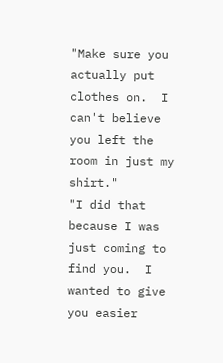"Make sure you actually put clothes on.  I can't believe you left the room in just my shirt."
"I did that because I was just coming to find you.  I wanted to give you easier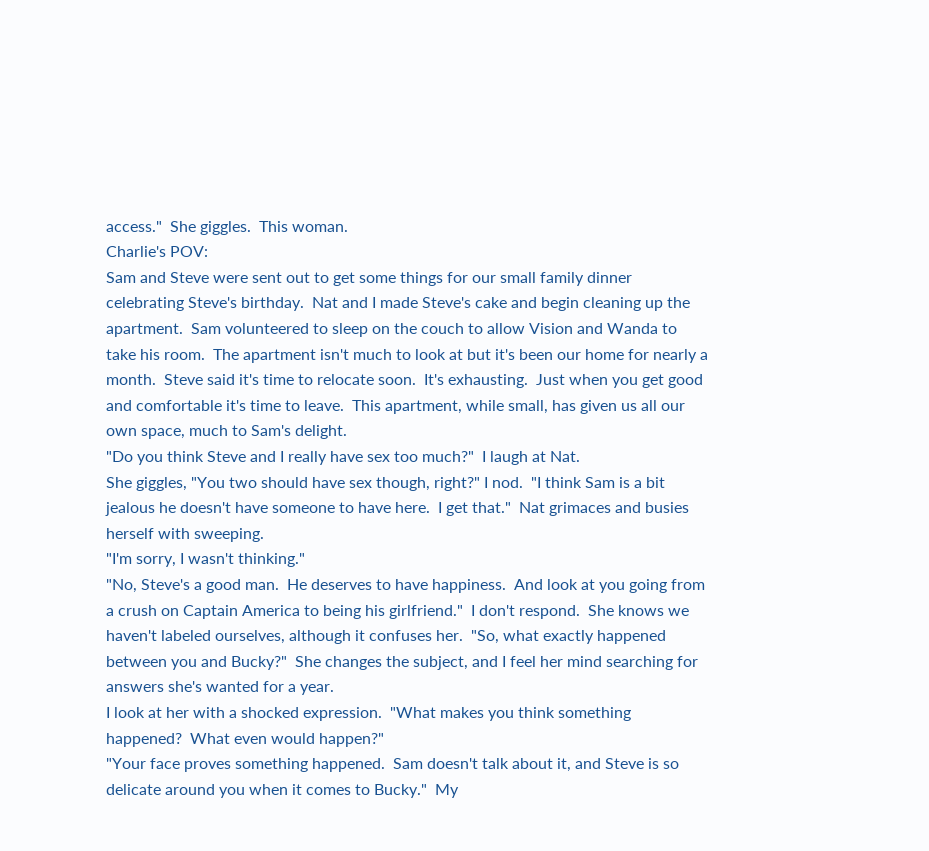access."  She giggles.  This woman.
Charlie's POV:
Sam and Steve were sent out to get some things for our small family dinner celebrating Steve's birthday.  Nat and I made Steve's cake and begin cleaning up the apartment.  Sam volunteered to sleep on the couch to allow Vision and Wanda to take his room.  The apartment isn't much to look at but it's been our home for nearly a month.  Steve said it's time to relocate soon.  It's exhausting.  Just when you get good and comfortable it's time to leave.  This apartment, while small, has given us all our own space, much to Sam's delight.
"Do you think Steve and I really have sex too much?"  I laugh at Nat.
She giggles, "You two should have sex though, right?" I nod.  "I think Sam is a bit jealous he doesn't have someone to have here.  I get that."  Nat grimaces and busies herself with sweeping.
"I'm sorry, I wasn't thinking."
"No, Steve's a good man.  He deserves to have happiness.  And look at you going from a crush on Captain America to being his girlfriend."  I don't respond.  She knows we haven't labeled ourselves, although it confuses her.  "So, what exactly happened between you and Bucky?"  She changes the subject, and I feel her mind searching for answers she's wanted for a year.
I look at her with a shocked expression.  "What makes you think something happened?  What even would happen?"
"Your face proves something happened.  Sam doesn't talk about it, and Steve is so delicate around you when it comes to Bucky."  My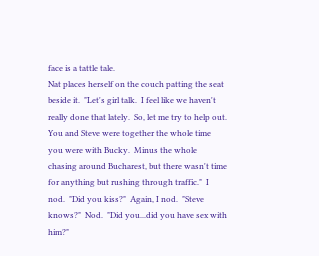face is a tattle tale.
Nat places herself on the couch patting the seat beside it.  "Let's girl talk.  I feel like we haven't really done that lately.  So, let me try to help out.  You and Steve were together the whole time you were with Bucky.  Minus the whole chasing around Bucharest, but there wasn't time for anything but rushing through traffic."  I nod.  "Did you kiss?"  Again, I nod.  "Steve knows?"  Nod.  "Did you...did you have sex with him?"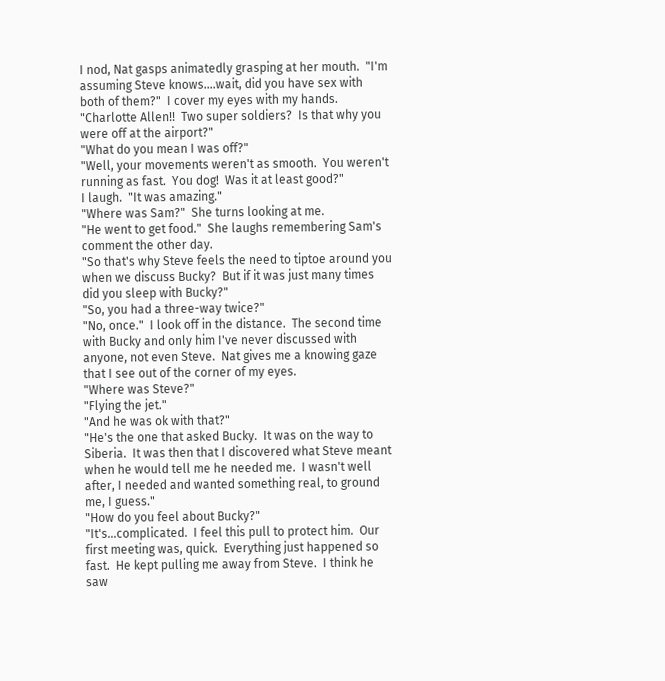I nod, Nat gasps animatedly grasping at her mouth.  "I'm assuming Steve knows....wait, did you have sex with both of them?"  I cover my eyes with my hands.  "Charlotte Allen!!  Two super soldiers?  Is that why you were off at the airport?"
"What do you mean I was off?"
"Well, your movements weren't as smooth.  You weren't running as fast.  You dog!  Was it at least good?"
I laugh.  "It was amazing."
"Where was Sam?"  She turns looking at me.
"He went to get food."  She laughs remembering Sam's comment the other day.
"So that's why Steve feels the need to tiptoe around you when we discuss Bucky?  But if it was just many times did you sleep with Bucky?"
"So, you had a three-way twice?"
"No, once."  I look off in the distance.  The second time with Bucky and only him I've never discussed with anyone, not even Steve.  Nat gives me a knowing gaze that I see out of the corner of my eyes.
"Where was Steve?"
"Flying the jet."
"And he was ok with that?"
"He's the one that asked Bucky.  It was on the way to Siberia.  It was then that I discovered what Steve meant when he would tell me he needed me.  I wasn't well after, I needed and wanted something real, to ground me, I guess."
"How do you feel about Bucky?"
"It's...complicated.  I feel this pull to protect him.  Our first meeting was, quick.  Everything just happened so fast.  He kept pulling me away from Steve.  I think he saw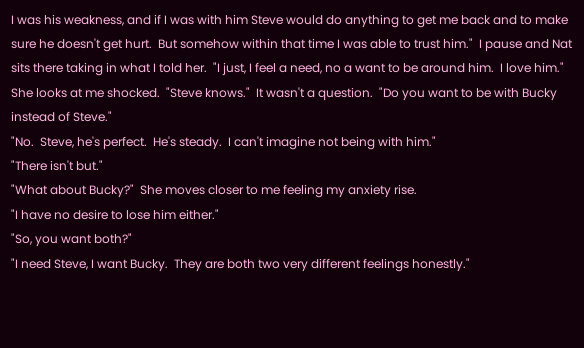I was his weakness, and if I was with him Steve would do anything to get me back and to make sure he doesn't get hurt.  But somehow within that time I was able to trust him."  I pause and Nat sits there taking in what I told her.  "I just, I feel a need, no a want to be around him.  I love him."
She looks at me shocked.  "Steve knows."  It wasn't a question.  "Do you want to be with Bucky instead of Steve."
"No.  Steve, he's perfect.  He's steady.  I can't imagine not being with him."
"There isn't but."
"What about Bucky?"  She moves closer to me feeling my anxiety rise.
"I have no desire to lose him either."
"So, you want both?"
"I need Steve, I want Bucky.  They are both two very different feelings honestly."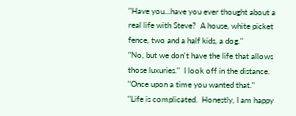"Have you...have you ever thought about a real life with Steve?  A house, white picket fence, two and a half kids, a dog."
"No, but we don't have the life that allows those luxuries."  I look off in the distance.
"Once upon a time you wanted that."
"Life is complicated.  Honestly, I am happy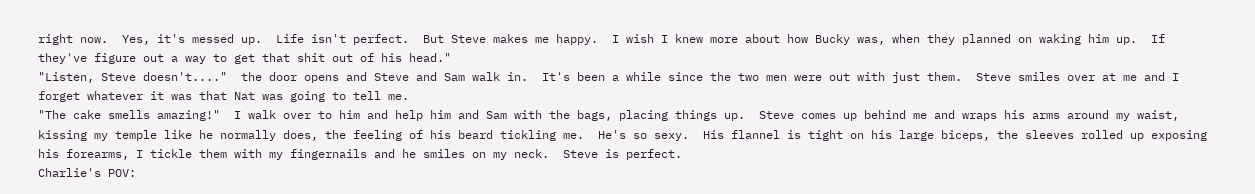right now.  Yes, it's messed up.  Life isn't perfect.  But Steve makes me happy.  I wish I knew more about how Bucky was, when they planned on waking him up.  If they've figure out a way to get that shit out of his head."
"Listen, Steve doesn't...."  the door opens and Steve and Sam walk in.  It's been a while since the two men were out with just them.  Steve smiles over at me and I forget whatever it was that Nat was going to tell me.
"The cake smells amazing!"  I walk over to him and help him and Sam with the bags, placing things up.  Steve comes up behind me and wraps his arms around my waist, kissing my temple like he normally does, the feeling of his beard tickling me.  He's so sexy.  His flannel is tight on his large biceps, the sleeves rolled up exposing his forearms, I tickle them with my fingernails and he smiles on my neck.  Steve is perfect.
Charlie's POV: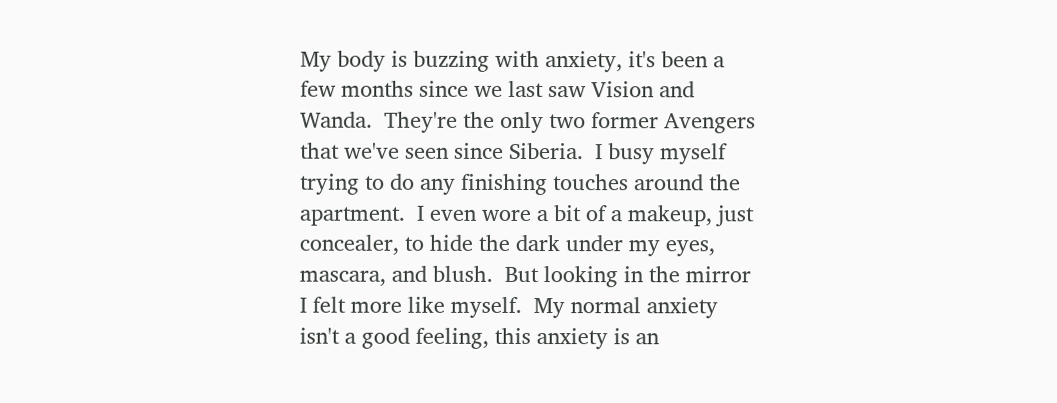My body is buzzing with anxiety, it's been a few months since we last saw Vision and Wanda.  They're the only two former Avengers that we've seen since Siberia.  I busy myself trying to do any finishing touches around the apartment.  I even wore a bit of a makeup, just concealer, to hide the dark under my eyes, mascara, and blush.  But looking in the mirror I felt more like myself.  My normal anxiety isn't a good feeling, this anxiety is an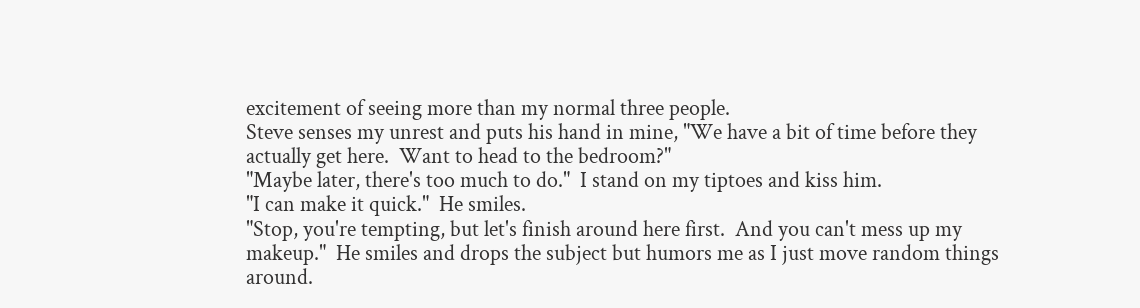excitement of seeing more than my normal three people.
Steve senses my unrest and puts his hand in mine, "We have a bit of time before they actually get here.  Want to head to the bedroom?"
"Maybe later, there's too much to do."  I stand on my tiptoes and kiss him.
"I can make it quick."  He smiles.
"Stop, you're tempting, but let's finish around here first.  And you can't mess up my makeup."  He smiles and drops the subject but humors me as I just move random things around.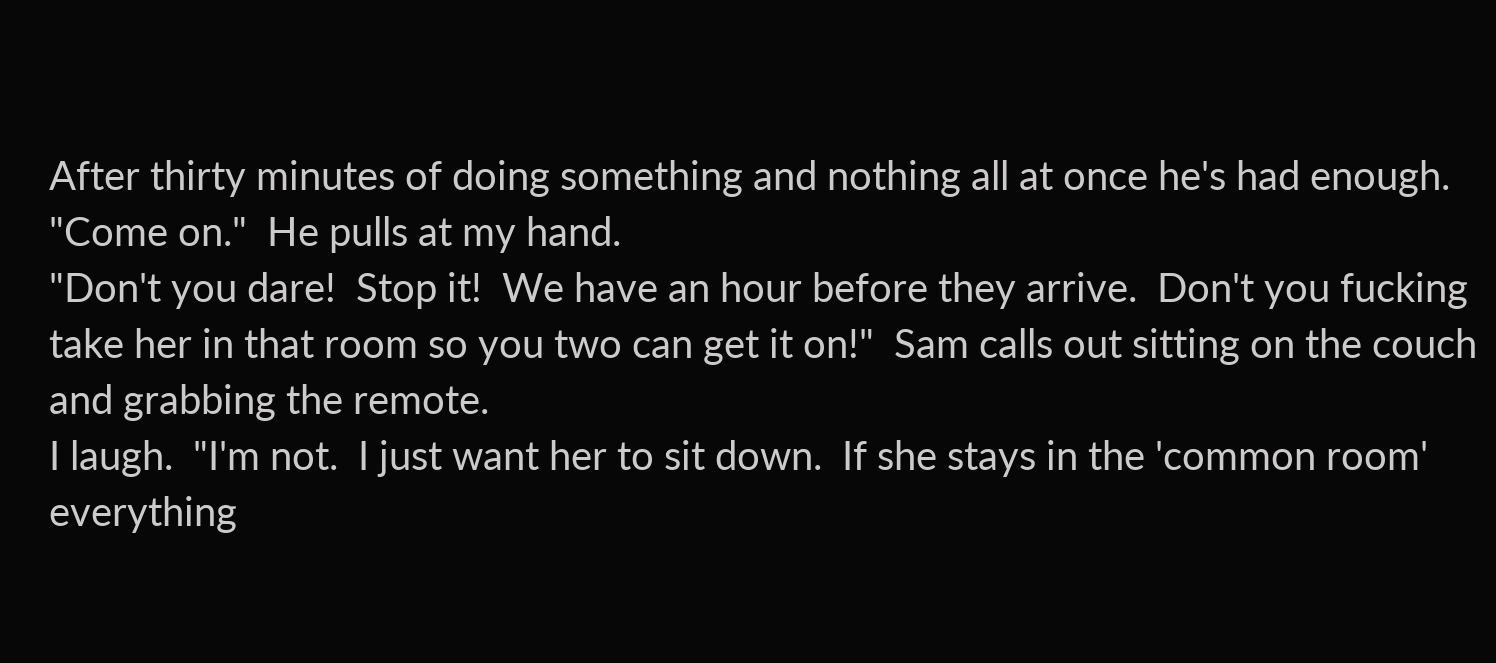After thirty minutes of doing something and nothing all at once he's had enough.  "Come on."  He pulls at my hand.
"Don't you dare!  Stop it!  We have an hour before they arrive.  Don't you fucking take her in that room so you two can get it on!"  Sam calls out sitting on the couch and grabbing the remote.
I laugh.  "I'm not.  I just want her to sit down.  If she stays in the 'common room' everything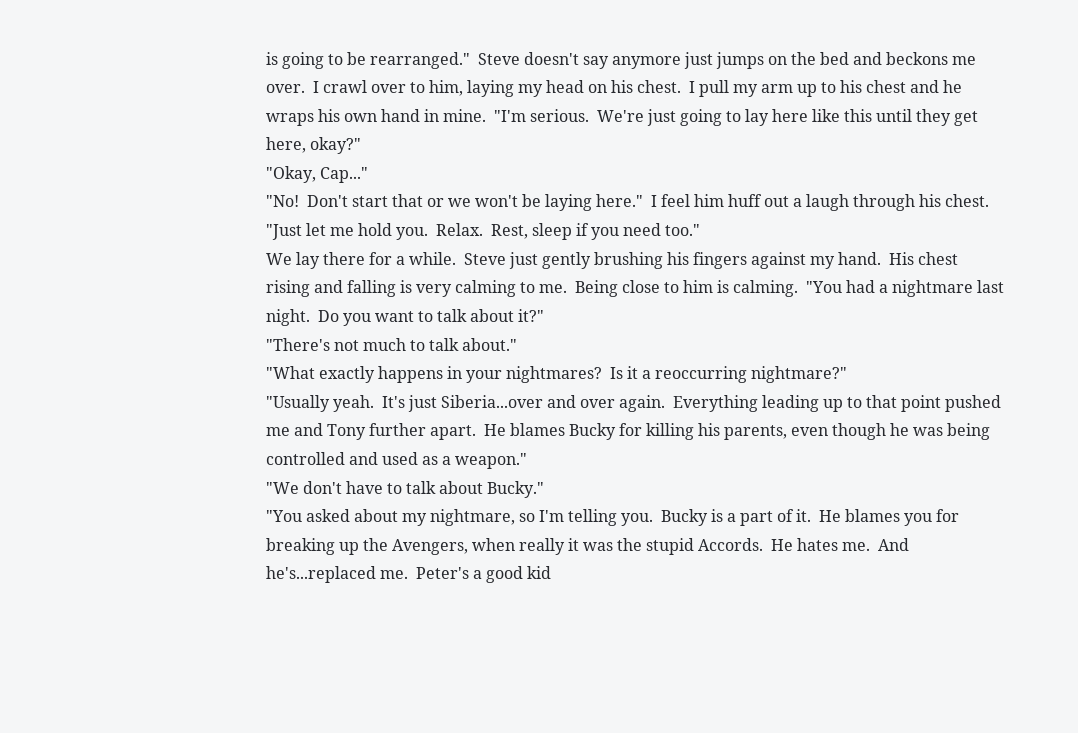is going to be rearranged."  Steve doesn't say anymore just jumps on the bed and beckons me over.  I crawl over to him, laying my head on his chest.  I pull my arm up to his chest and he wraps his own hand in mine.  "I'm serious.  We're just going to lay here like this until they get here, okay?"
"Okay, Cap..."
"No!  Don't start that or we won't be laying here."  I feel him huff out a laugh through his chest.  "Just let me hold you.  Relax.  Rest, sleep if you need too."
We lay there for a while.  Steve just gently brushing his fingers against my hand.  His chest rising and falling is very calming to me.  Being close to him is calming.  "You had a nightmare last night.  Do you want to talk about it?"
"There's not much to talk about."
"What exactly happens in your nightmares?  Is it a reoccurring nightmare?"
"Usually yeah.  It's just Siberia...over and over again.  Everything leading up to that point pushed me and Tony further apart.  He blames Bucky for killing his parents, even though he was being controlled and used as a weapon."
"We don't have to talk about Bucky."
"You asked about my nightmare, so I'm telling you.  Bucky is a part of it.  He blames you for breaking up the Avengers, when really it was the stupid Accords.  He hates me.  And he's...replaced me.  Peter's a good kid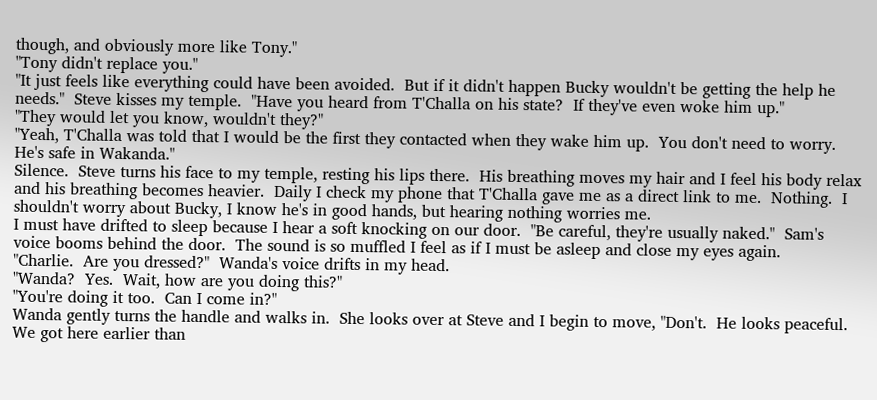though, and obviously more like Tony."
"Tony didn't replace you."
"It just feels like everything could have been avoided.  But if it didn't happen Bucky wouldn't be getting the help he needs."  Steve kisses my temple.  "Have you heard from T'Challa on his state?  If they've even woke him up."
"They would let you know, wouldn't they?"
"Yeah, T'Challa was told that I would be the first they contacted when they wake him up.  You don't need to worry.  He's safe in Wakanda."
Silence.  Steve turns his face to my temple, resting his lips there.  His breathing moves my hair and I feel his body relax and his breathing becomes heavier.  Daily I check my phone that T'Challa gave me as a direct link to me.  Nothing.  I shouldn't worry about Bucky, I know he's in good hands, but hearing nothing worries me.
I must have drifted to sleep because I hear a soft knocking on our door.  "Be careful, they're usually naked."  Sam's voice booms behind the door.  The sound is so muffled I feel as if I must be asleep and close my eyes again.
"Charlie.  Are you dressed?"  Wanda's voice drifts in my head.
"Wanda?  Yes.  Wait, how are you doing this?"
"You're doing it too.  Can I come in?"
Wanda gently turns the handle and walks in.  She looks over at Steve and I begin to move, "Don't.  He looks peaceful.  We got here earlier than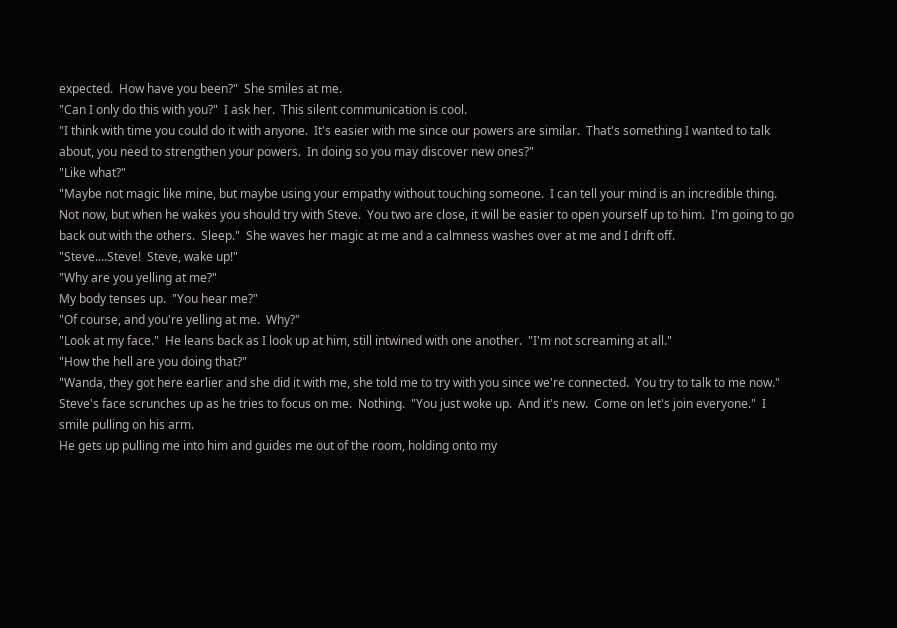expected.  How have you been?"  She smiles at me.
"Can I only do this with you?"  I ask her.  This silent communication is cool.
"I think with time you could do it with anyone.  It's easier with me since our powers are similar.  That's something I wanted to talk about, you need to strengthen your powers.  In doing so you may discover new ones?"
"Like what?"
"Maybe not magic like mine, but maybe using your empathy without touching someone.  I can tell your mind is an incredible thing.  Not now, but when he wakes you should try with Steve.  You two are close, it will be easier to open yourself up to him.  I'm going to go back out with the others.  Sleep."  She waves her magic at me and a calmness washes over at me and I drift off.
"Steve....Steve!  Steve, wake up!"
"Why are you yelling at me?"
My body tenses up.  "You hear me?"
"Of course, and you're yelling at me.  Why?"
"Look at my face."  He leans back as I look up at him, still intwined with one another.  "I'm not screaming at all."
"How the hell are you doing that?"
"Wanda, they got here earlier and she did it with me, she told me to try with you since we're connected.  You try to talk to me now."  Steve's face scrunches up as he tries to focus on me.  Nothing.  "You just woke up.  And it's new.  Come on let's join everyone."  I smile pulling on his arm.
He gets up pulling me into him and guides me out of the room, holding onto my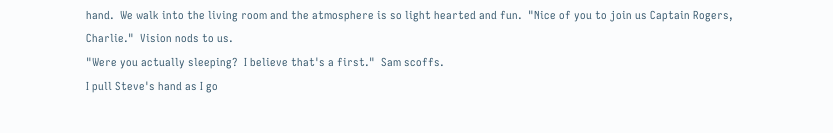hand.  We walk into the living room and the atmosphere is so light hearted and fun.  "Nice of you to join us Captain Rogers, Charlie."  Vision nods to us.
"Were you actually sleeping?  I believe that's a first."  Sam scoffs.
I pull Steve's hand as I go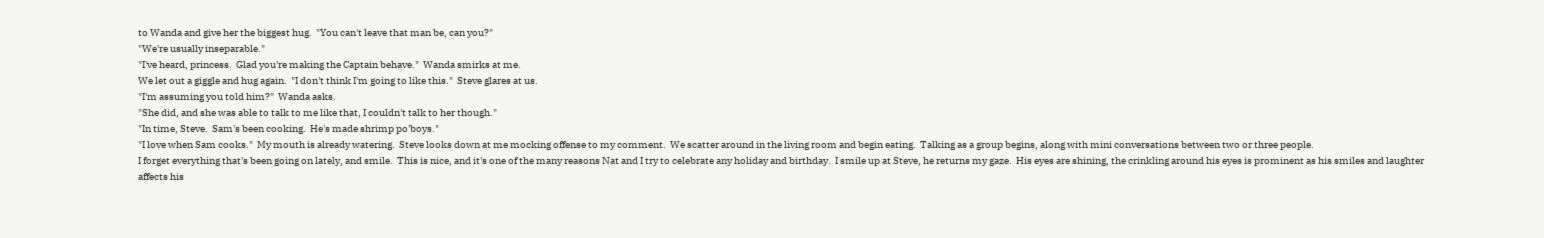to Wanda and give her the biggest hug.  "You can't leave that man be, can you?"
"We're usually inseparable."
"I've heard, princess.  Glad you're making the Captain behave."  Wanda smirks at me.
We let out a giggle and hug again.  "I don't think I'm going to like this."  Steve glares at us.
"I'm assuming you told him?"  Wanda asks.
"She did, and she was able to talk to me like that, I couldn't talk to her though."
"In time, Steve.  Sam's been cooking.  He's made shrimp po'boys."
"I love when Sam cooks."  My mouth is already watering.  Steve looks down at me mocking offense to my comment.  We scatter around in the living room and begin eating.  Talking as a group begins, along with mini conversations between two or three people.
I forget everything that's been going on lately, and smile.  This is nice, and it's one of the many reasons Nat and I try to celebrate any holiday and birthday.  I smile up at Steve, he returns my gaze.  His eyes are shining, the crinkling around his eyes is prominent as his smiles and laughter affects his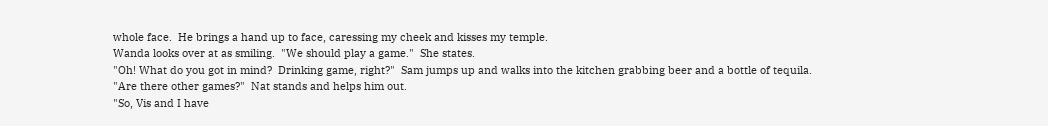whole face.  He brings a hand up to face, caressing my cheek and kisses my temple.
Wanda looks over at as smiling.  "We should play a game."  She states.
"Oh! What do you got in mind?  Drinking game, right?"  Sam jumps up and walks into the kitchen grabbing beer and a bottle of tequila.
"Are there other games?"  Nat stands and helps him out.
"So, Vis and I have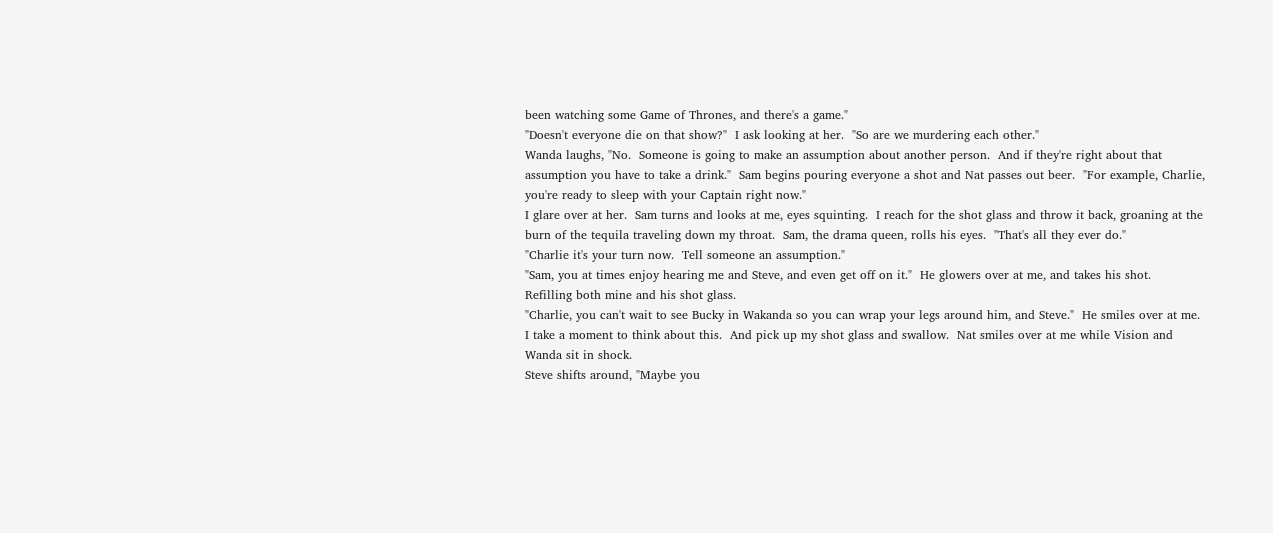been watching some Game of Thrones, and there's a game."
"Doesn't everyone die on that show?"  I ask looking at her.  "So are we murdering each other."
Wanda laughs, "No.  Someone is going to make an assumption about another person.  And if they're right about that assumption you have to take a drink."  Sam begins pouring everyone a shot and Nat passes out beer.  "For example, Charlie, you're ready to sleep with your Captain right now."
I glare over at her.  Sam turns and looks at me, eyes squinting.  I reach for the shot glass and throw it back, groaning at the burn of the tequila traveling down my throat.  Sam, the drama queen, rolls his eyes.  "That's all they ever do."
"Charlie it's your turn now.  Tell someone an assumption."
"Sam, you at times enjoy hearing me and Steve, and even get off on it."  He glowers over at me, and takes his shot.  Refilling both mine and his shot glass.
"Charlie, you can't wait to see Bucky in Wakanda so you can wrap your legs around him, and Steve."  He smiles over at me.  I take a moment to think about this.  And pick up my shot glass and swallow.  Nat smiles over at me while Vision and Wanda sit in shock.
Steve shifts around, "Maybe you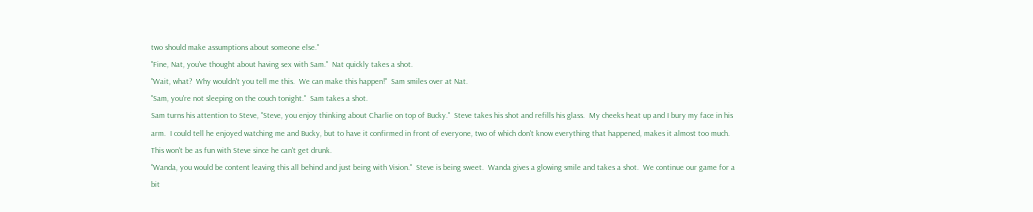two should make assumptions about someone else."
"Fine, Nat, you've thought about having sex with Sam."  Nat quickly takes a shot.
"Wait, what?  Why wouldn't you tell me this.  We can make this happen!"  Sam smiles over at Nat.
"Sam, you're not sleeping on the couch tonight."  Sam takes a shot.
Sam turns his attention to Steve, "Steve, you enjoy thinking about Charlie on top of Bucky."  Steve takes his shot and refills his glass.  My cheeks heat up and I bury my face in his arm.  I could tell he enjoyed watching me and Bucky, but to have it confirmed in front of everyone, two of which don't know everything that happened, makes it almost too much.  This won't be as fun with Steve since he can't get drunk.
"Wanda, you would be content leaving this all behind and just being with Vision."  Steve is being sweet.  Wanda gives a glowing smile and takes a shot.  We continue our game for a bit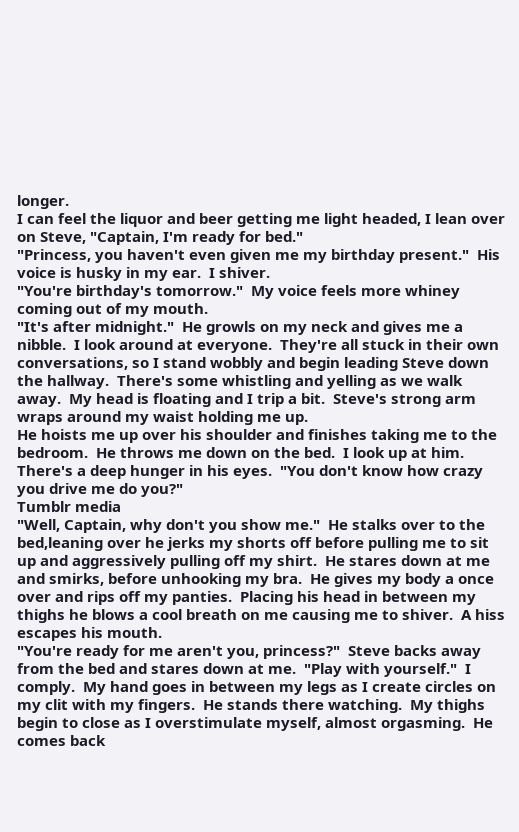longer.
I can feel the liquor and beer getting me light headed, I lean over on Steve, "Captain, I'm ready for bed."
"Princess, you haven't even given me my birthday present."  His voice is husky in my ear.  I shiver.
"You're birthday's tomorrow."  My voice feels more whiney coming out of my mouth.
"It's after midnight."  He growls on my neck and gives me a nibble.  I look around at everyone.  They're all stuck in their own conversations, so I stand wobbly and begin leading Steve down the hallway.  There's some whistling and yelling as we walk away.  My head is floating and I trip a bit.  Steve's strong arm wraps around my waist holding me up.
He hoists me up over his shoulder and finishes taking me to the bedroom.  He throws me down on the bed.  I look up at him.  There's a deep hunger in his eyes.  "You don't know how crazy you drive me do you?"
Tumblr media
"Well, Captain, why don't you show me."  He stalks over to the bed,leaning over he jerks my shorts off before pulling me to sit up and aggressively pulling off my shirt.  He stares down at me and smirks, before unhooking my bra.  He gives my body a once over and rips off my panties.  Placing his head in between my thighs he blows a cool breath on me causing me to shiver.  A hiss escapes his mouth.
"You're ready for me aren't you, princess?"  Steve backs away from the bed and stares down at me.  "Play with yourself."  I comply.  My hand goes in between my legs as I create circles on my clit with my fingers.  He stands there watching.  My thighs begin to close as I overstimulate myself, almost orgasming.  He comes back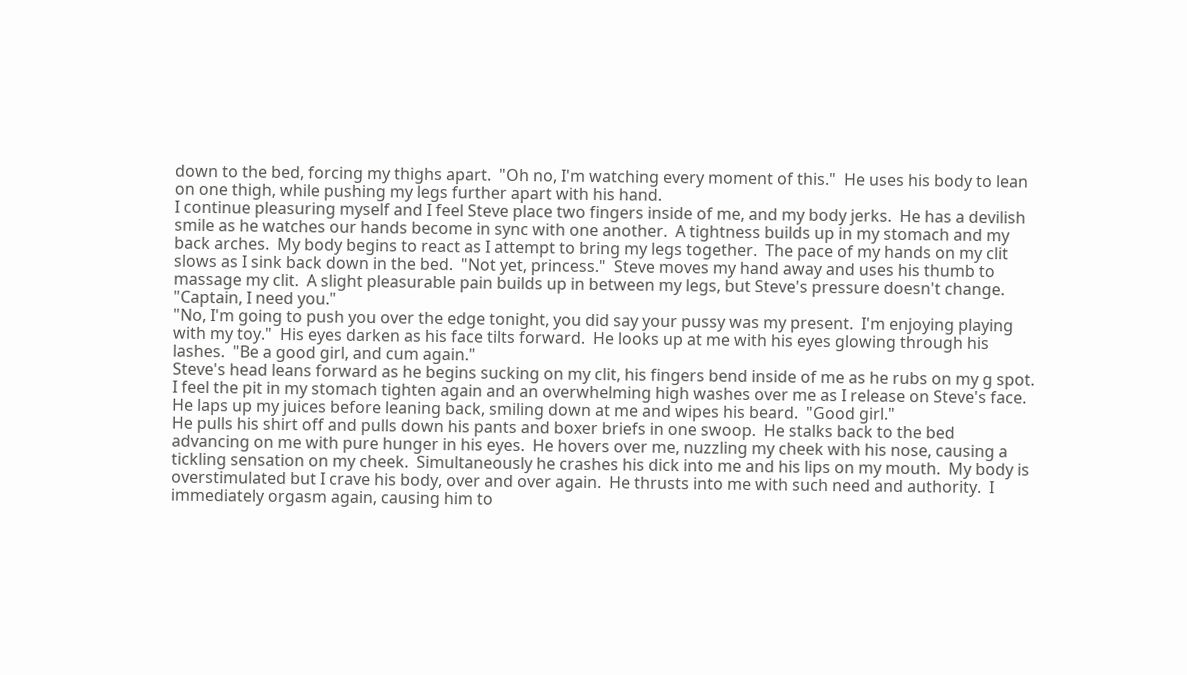down to the bed, forcing my thighs apart.  "Oh no, I'm watching every moment of this."  He uses his body to lean on one thigh, while pushing my legs further apart with his hand.
I continue pleasuring myself and I feel Steve place two fingers inside of me, and my body jerks.  He has a devilish smile as he watches our hands become in sync with one another.  A tightness builds up in my stomach and my back arches.  My body begins to react as I attempt to bring my legs together.  The pace of my hands on my clit slows as I sink back down in the bed.  "Not yet, princess."  Steve moves my hand away and uses his thumb to massage my clit.  A slight pleasurable pain builds up in between my legs, but Steve's pressure doesn't change.
"Captain, I need you."
"No, I'm going to push you over the edge tonight, you did say your pussy was my present.  I'm enjoying playing with my toy."  His eyes darken as his face tilts forward.  He looks up at me with his eyes glowing through his lashes.  "Be a good girl, and cum again."
Steve's head leans forward as he begins sucking on my clit, his fingers bend inside of me as he rubs on my g spot.  I feel the pit in my stomach tighten again and an overwhelming high washes over me as I release on Steve's face.  He laps up my juices before leaning back, smiling down at me and wipes his beard.  "Good girl."
He pulls his shirt off and pulls down his pants and boxer briefs in one swoop.  He stalks back to the bed advancing on me with pure hunger in his eyes.  He hovers over me, nuzzling my cheek with his nose, causing a tickling sensation on my cheek.  Simultaneously he crashes his dick into me and his lips on my mouth.  My body is overstimulated but I crave his body, over and over again.  He thrusts into me with such need and authority.  I immediately orgasm again, causing him to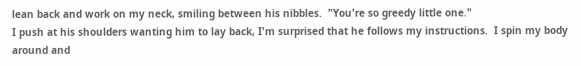lean back and work on my neck, smiling between his nibbles.  "You're so greedy little one."
I push at his shoulders wanting him to lay back, I'm surprised that he follows my instructions.  I spin my body around and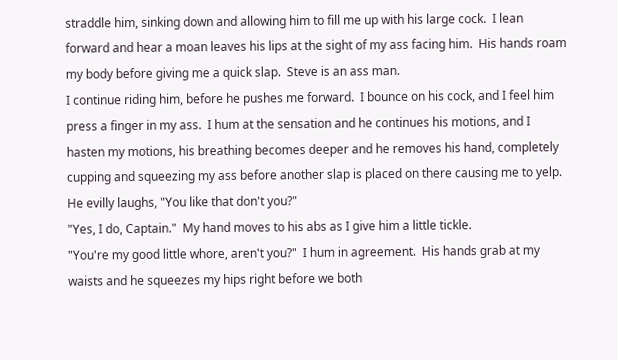straddle him, sinking down and allowing him to fill me up with his large cock.  I lean forward and hear a moan leaves his lips at the sight of my ass facing him.  His hands roam my body before giving me a quick slap.  Steve is an ass man.
I continue riding him, before he pushes me forward.  I bounce on his cock, and I feel him press a finger in my ass.  I hum at the sensation and he continues his motions, and I hasten my motions, his breathing becomes deeper and he removes his hand, completely cupping and squeezing my ass before another slap is placed on there causing me to yelp.  He evilly laughs, "You like that don't you?"
"Yes, I do, Captain."  My hand moves to his abs as I give him a little tickle.
"You're my good little whore, aren't you?"  I hum in agreement.  His hands grab at my waists and he squeezes my hips right before we both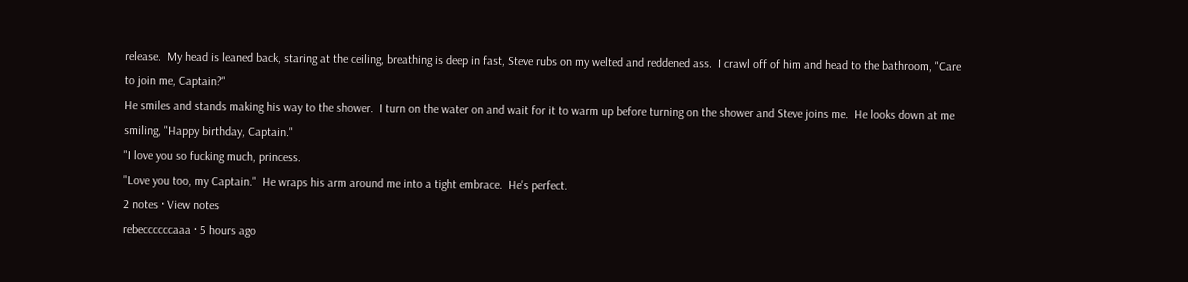release.  My head is leaned back, staring at the ceiling, breathing is deep in fast, Steve rubs on my welted and reddened ass.  I crawl off of him and head to the bathroom, "Care to join me, Captain?"
He smiles and stands making his way to the shower.  I turn on the water on and wait for it to warm up before turning on the shower and Steve joins me.  He looks down at me smiling, "Happy birthday, Captain."
"I love you so fucking much, princess.
"Love you too, my Captain."  He wraps his arm around me into a tight embrace.  He's perfect.
2 notes · View notes
rebeccccccaaa · 5 hours ago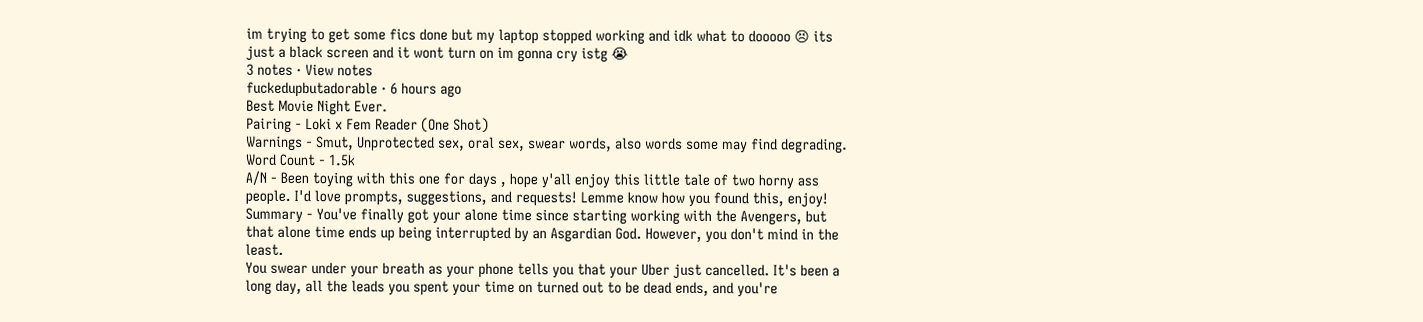im trying to get some fics done but my laptop stopped working and idk what to dooooo 😣 its just a black screen and it wont turn on im gonna cry istg 😭
3 notes · View notes
fuckedupbutadorable · 6 hours ago
Best Movie Night Ever.
Pairing - Loki x Fem Reader (One Shot)
Warnings - Smut, Unprotected sex, oral sex, swear words, also words some may find degrading.
Word Count - 1.5k
A/N - Been toying with this one for days , hope y'all enjoy this little tale of two horny ass people. I'd love prompts, suggestions, and requests! Lemme know how you found this, enjoy!
Summary - You've finally got your alone time since starting working with the Avengers, but that alone time ends up being interrupted by an Asgardian God. However, you don't mind in the least.
You swear under your breath as your phone tells you that your Uber just cancelled. It's been a long day, all the leads you spent your time on turned out to be dead ends, and you're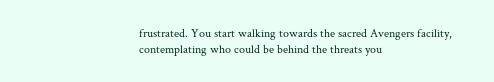frustrated. You start walking towards the sacred Avengers facility, contemplating who could be behind the threats you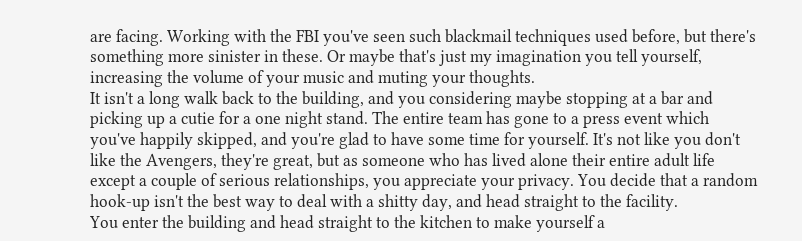are facing. Working with the FBI you've seen such blackmail techniques used before, but there's something more sinister in these. Or maybe that's just my imagination you tell yourself, increasing the volume of your music and muting your thoughts.
It isn't a long walk back to the building, and you considering maybe stopping at a bar and picking up a cutie for a one night stand. The entire team has gone to a press event which you've happily skipped, and you're glad to have some time for yourself. It's not like you don't like the Avengers, they're great, but as someone who has lived alone their entire adult life  except a couple of serious relationships, you appreciate your privacy. You decide that a random hook-up isn't the best way to deal with a shitty day, and head straight to the facility.
You enter the building and head straight to the kitchen to make yourself a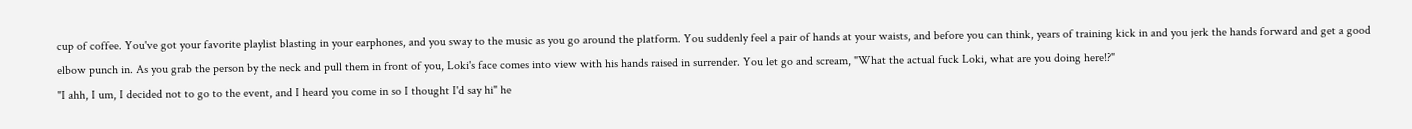cup of coffee. You've got your favorite playlist blasting in your earphones, and you sway to the music as you go around the platform. You suddenly feel a pair of hands at your waists, and before you can think, years of training kick in and you jerk the hands forward and get a good elbow punch in. As you grab the person by the neck and pull them in front of you, Loki's face comes into view with his hands raised in surrender. You let go and scream, "What the actual fuck Loki, what are you doing here!?"
"I ahh, I um, I decided not to go to the event, and I heard you come in so I thought I'd say hi" he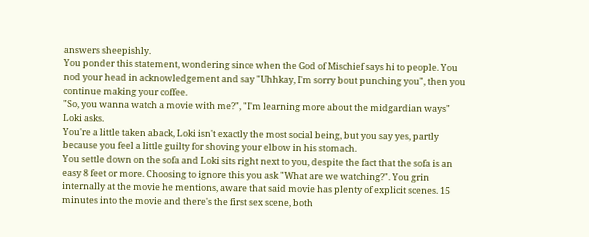answers sheepishly.
You ponder this statement, wondering since when the God of Mischief says hi to people. You nod your head in acknowledgement and say "Uhhkay, I'm sorry bout punching you", then you continue making your coffee.
"So, you wanna watch a movie with me?", "I'm learning more about the midgardian ways" Loki asks.
You're a little taken aback, Loki isn't exactly the most social being, but you say yes, partly because you feel a little guilty for shoving your elbow in his stomach.
You settle down on the sofa and Loki sits right next to you, despite the fact that the sofa is an easy 8 feet or more. Choosing to ignore this you ask "What are we watching?". You grin internally at the movie he mentions, aware that said movie has plenty of explicit scenes. 15 minutes into the movie and there's the first sex scene, both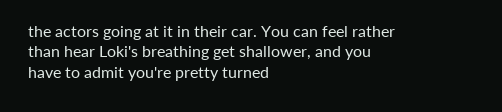the actors going at it in their car. You can feel rather than hear Loki's breathing get shallower, and you have to admit you're pretty turned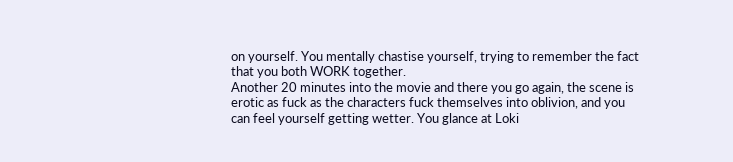on yourself. You mentally chastise yourself, trying to remember the fact that you both WORK together.
Another 20 minutes into the movie and there you go again, the scene is erotic as fuck as the characters fuck themselves into oblivion, and you can feel yourself getting wetter. You glance at Loki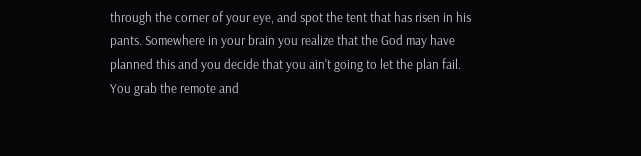through the corner of your eye, and spot the tent that has risen in his pants. Somewhere in your brain you realize that the God may have planned this and you decide that you ain't going to let the plan fail.
You grab the remote and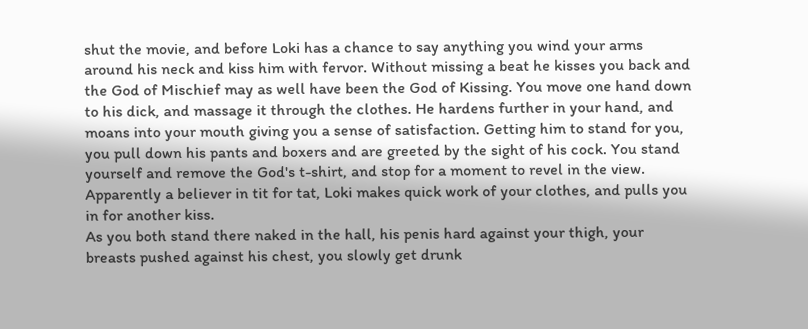shut the movie, and before Loki has a chance to say anything you wind your arms around his neck and kiss him with fervor. Without missing a beat he kisses you back and the God of Mischief may as well have been the God of Kissing. You move one hand down to his dick, and massage it through the clothes. He hardens further in your hand, and moans into your mouth giving you a sense of satisfaction. Getting him to stand for you, you pull down his pants and boxers and are greeted by the sight of his cock. You stand yourself and remove the God's t-shirt, and stop for a moment to revel in the view. Apparently a believer in tit for tat, Loki makes quick work of your clothes, and pulls you in for another kiss.
As you both stand there naked in the hall, his penis hard against your thigh, your breasts pushed against his chest, you slowly get drunk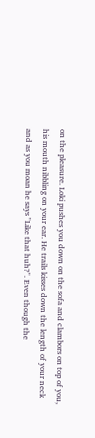on the pleasure. Loki pushes you down on the sofa and clambors on top of you, his mouth nibbling on your ear. He trails kisses down the length of your neck and as you moan he says "Like that huh?". Even though the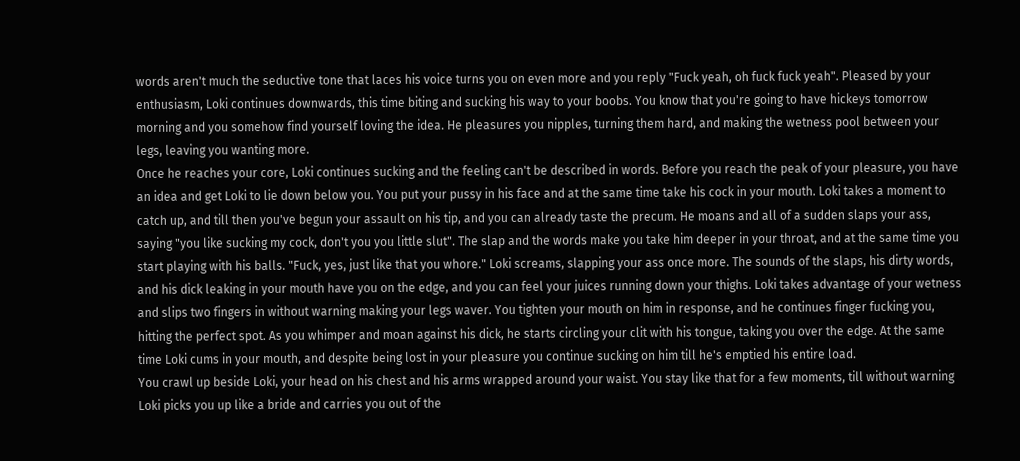words aren't much the seductive tone that laces his voice turns you on even more and you reply "Fuck yeah, oh fuck fuck yeah". Pleased by your enthusiasm, Loki continues downwards, this time biting and sucking his way to your boobs. You know that you're going to have hickeys tomorrow morning and you somehow find yourself loving the idea. He pleasures you nipples, turning them hard, and making the wetness pool between your legs, leaving you wanting more.
Once he reaches your core, Loki continues sucking and the feeling can't be described in words. Before you reach the peak of your pleasure, you have an idea and get Loki to lie down below you. You put your pussy in his face and at the same time take his cock in your mouth. Loki takes a moment to catch up, and till then you've begun your assault on his tip, and you can already taste the precum. He moans and all of a sudden slaps your ass, saying "you like sucking my cock, don't you you little slut". The slap and the words make you take him deeper in your throat, and at the same time you start playing with his balls. "Fuck, yes, just like that you whore." Loki screams, slapping your ass once more. The sounds of the slaps, his dirty words, and his dick leaking in your mouth have you on the edge, and you can feel your juices running down your thighs. Loki takes advantage of your wetness and slips two fingers in without warning making your legs waver. You tighten your mouth on him in response, and he continues finger fucking you, hitting the perfect spot. As you whimper and moan against his dick, he starts circling your clit with his tongue, taking you over the edge. At the same time Loki cums in your mouth, and despite being lost in your pleasure you continue sucking on him till he's emptied his entire load.
You crawl up beside Loki, your head on his chest and his arms wrapped around your waist. You stay like that for a few moments, till without warning Loki picks you up like a bride and carries you out of the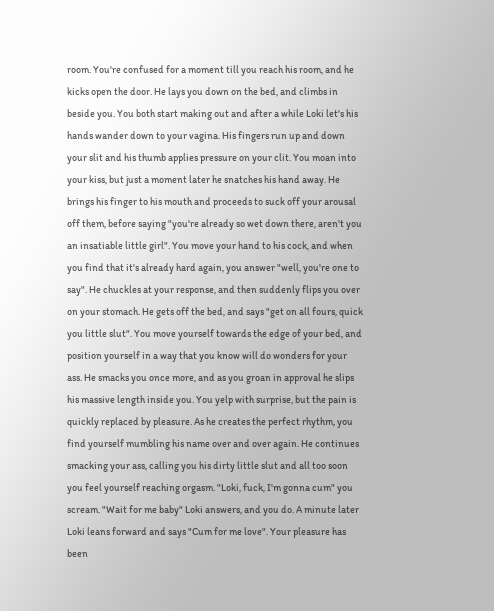room. You're confused for a moment till you reach his room, and he kicks open the door. He lays you down on the bed, and climbs in beside you. You both start making out and after a while Loki let's his hands wander down to your vagina. His fingers run up and down your slit and his thumb applies pressure on your clit. You moan into your kiss, but just a moment later he snatches his hand away. He brings his finger to his mouth and proceeds to suck off your arousal off them, before saying "you're already so wet down there, aren't you an insatiable little girl". You move your hand to his cock, and when you find that it's already hard again, you answer "well, you're one to say". He chuckles at your response, and then suddenly flips you over on your stomach. He gets off the bed, and says "get on all fours, quick you little slut". You move yourself towards the edge of your bed, and position yourself in a way that you know will do wonders for your ass. He smacks you once more, and as you groan in approval he slips his massive length inside you. You yelp with surprise, but the pain is quickly replaced by pleasure. As he creates the perfect rhythm, you find yourself mumbling his name over and over again. He continues smacking your ass, calling you his dirty little slut and all too soon you feel yourself reaching orgasm. "Loki, fuck, I'm gonna cum" you scream. "Wait for me baby" Loki answers, and you do. A minute later Loki leans forward and says "Cum for me love". Your pleasure has been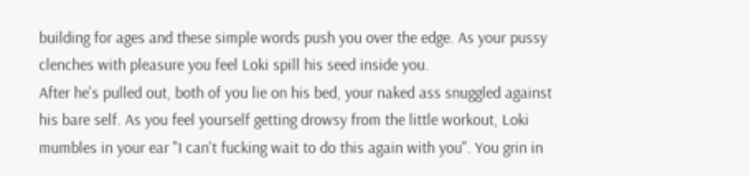building for ages and these simple words push you over the edge. As your pussy clenches with pleasure you feel Loki spill his seed inside you.
After he's pulled out, both of you lie on his bed, your naked ass snuggled against his bare self. As you feel yourself getting drowsy from the little workout, Loki mumbles in your ear "I can't fucking wait to do this again with you". You grin in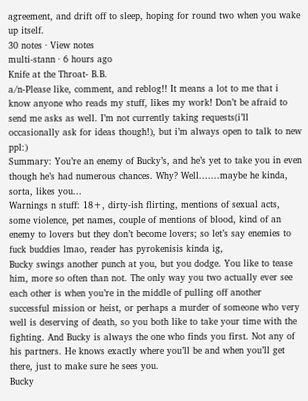agreement, and drift off to sleep, hoping for round two when you wake up itself.
30 notes · View notes
multi-stann · 6 hours ago
Knife at the Throat- B.B.
a/n-Please like, comment, and reblog!! It means a lot to me that i know anyone who reads my stuff, likes my work! Don’t be afraid to send me asks as well. I’m not currently taking requests(i’ll occasionally ask for ideas though!), but i’m always open to talk to new ppl:)
Summary: You’re an enemy of Bucky’s, and he’s yet to take you in even though he’s had numerous chances. Why? Well.......maybe he kinda, sorta, likes you...
Warnings n stuff: 18+, dirty-ish flirting, mentions of sexual acts, some violence, pet names, couple of mentions of blood, kind of an enemy to lovers but they don’t become lovers; so let’s say enemies to fuck buddies lmao, reader has pyrokenisis kinda ig,
Bucky swings another punch at you, but you dodge. You like to tease him, more so often than not. The only way you two actually ever see each other is when you’re in the middle of pulling off another successful mission or heist, or perhaps a murder of someone who very well is deserving of death, so you both like to take your time with the fighting. And Bucky is always the one who finds you first. Not any of his partners. He knows exactly where you’ll be and when you’ll get there, just to make sure he sees you.
Bucky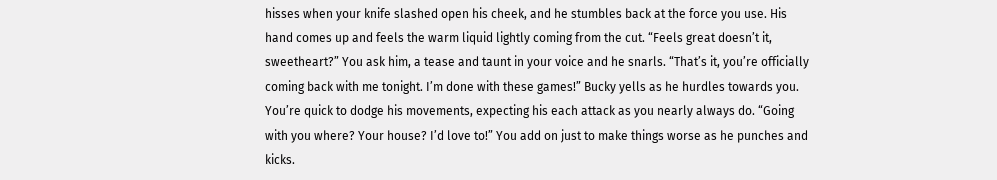hisses when your knife slashed open his cheek, and he stumbles back at the force you use. His hand comes up and feels the warm liquid lightly coming from the cut. “Feels great doesn’t it, sweetheart?” You ask him, a tease and taunt in your voice and he snarls. “That’s it, you’re officially coming back with me tonight. I’m done with these games!” Bucky yells as he hurdles towards you. You’re quick to dodge his movements, expecting his each attack as you nearly always do. “Going with you where? Your house? I’d love to!” You add on just to make things worse as he punches and kicks.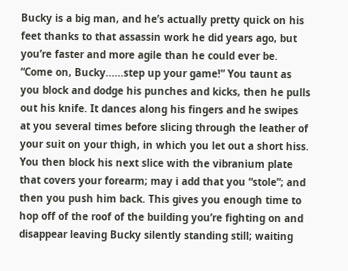Bucky is a big man, and he’s actually pretty quick on his feet thanks to that assassin work he did years ago, but you’re faster and more agile than he could ever be. “Come on, Bucky......step up your game!” You taunt as you block and dodge his punches and kicks, then he pulls out his knife. It dances along his fingers and he swipes at you several times before slicing through the leather of your suit on your thigh, in which you let out a short hiss. You then block his next slice with the vibranium plate that covers your forearm; may i add that you “stole”; and then you push him back. This gives you enough time to hop off of the roof of the building you’re fighting on and disappear leaving Bucky silently standing still; waiting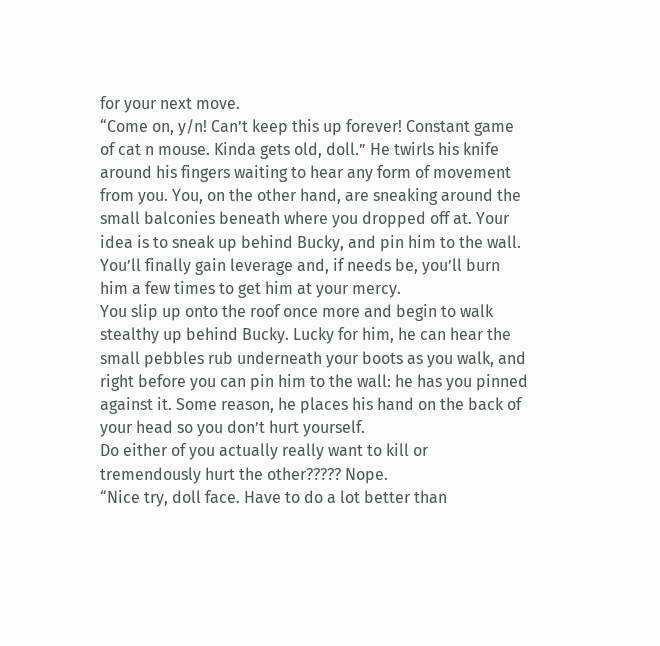for your next move.
“Come on, y/n! Can’t keep this up forever! Constant game of cat n mouse. Kinda gets old, doll.” He twirls his knife around his fingers waiting to hear any form of movement from you. You, on the other hand, are sneaking around the small balconies beneath where you dropped off at. Your idea is to sneak up behind Bucky, and pin him to the wall. You’ll finally gain leverage and, if needs be, you’ll burn him a few times to get him at your mercy.
You slip up onto the roof once more and begin to walk stealthy up behind Bucky. Lucky for him, he can hear the small pebbles rub underneath your boots as you walk, and right before you can pin him to the wall: he has you pinned against it. Some reason, he places his hand on the back of your head so you don’t hurt yourself.
Do either of you actually really want to kill or tremendously hurt the other????? Nope.
“Nice try, doll face. Have to do a lot better than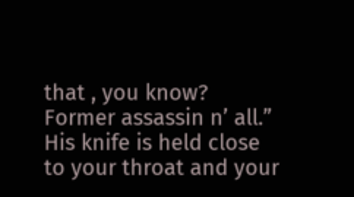that , you know? Former assassin n’ all.” His knife is held close to your throat and your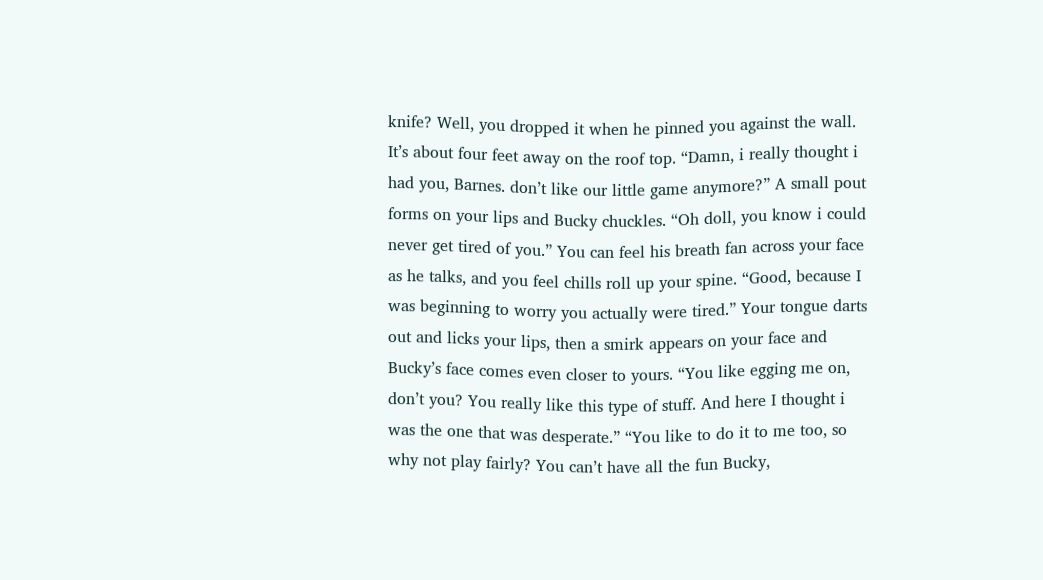knife? Well, you dropped it when he pinned you against the wall. It’s about four feet away on the roof top. “Damn, i really thought i had you, Barnes. don’t like our little game anymore?” A small pout forms on your lips and Bucky chuckles. “Oh doll, you know i could never get tired of you.” You can feel his breath fan across your face as he talks, and you feel chills roll up your spine. “Good, because I was beginning to worry you actually were tired.” Your tongue darts out and licks your lips, then a smirk appears on your face and Bucky’s face comes even closer to yours. “You like egging me on, don’t you? You really like this type of stuff. And here I thought i was the one that was desperate.” “You like to do it to me too, so why not play fairly? You can’t have all the fun Bucky,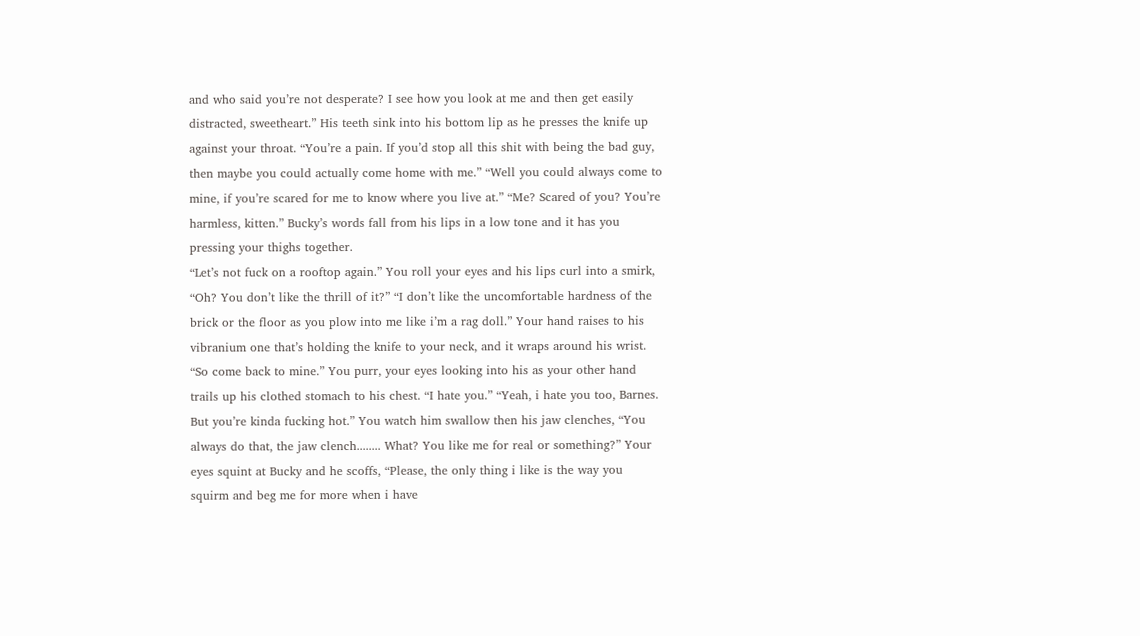and who said you’re not desperate? I see how you look at me and then get easily distracted, sweetheart.” His teeth sink into his bottom lip as he presses the knife up against your throat. “You’re a pain. If you’d stop all this shit with being the bad guy, then maybe you could actually come home with me.” “Well you could always come to mine, if you’re scared for me to know where you live at.” “Me? Scared of you? You’re harmless, kitten.” Bucky’s words fall from his lips in a low tone and it has you pressing your thighs together.
“Let’s not fuck on a rooftop again.” You roll your eyes and his lips curl into a smirk, “Oh? You don’t like the thrill of it?” “I don’t like the uncomfortable hardness of the brick or the floor as you plow into me like i’m a rag doll.” Your hand raises to his vibranium one that’s holding the knife to your neck, and it wraps around his wrist. “So come back to mine.” You purr, your eyes looking into his as your other hand trails up his clothed stomach to his chest. “I hate you.” “Yeah, i hate you too, Barnes. But you’re kinda fucking hot.” You watch him swallow then his jaw clenches, “You always do that, the jaw clench........ What? You like me for real or something?” Your eyes squint at Bucky and he scoffs, “Please, the only thing i like is the way you squirm and beg me for more when i have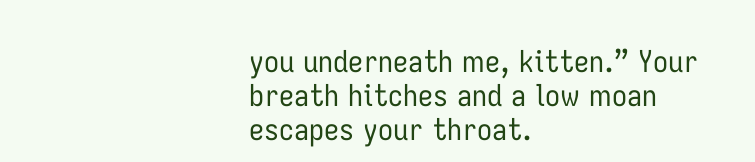you underneath me, kitten.” Your breath hitches and a low moan escapes your throat.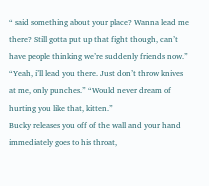“ said something about your place? Wanna lead me there? Still gotta put up that fight though, can’t have people thinking we’re suddenly friends now.” “Yeah, i’ll lead you there. Just don’t throw knives at me, only punches.” “Would never dream of hurting you like that, kitten.”
Bucky releases you off of the wall and your hand immediately goes to his throat,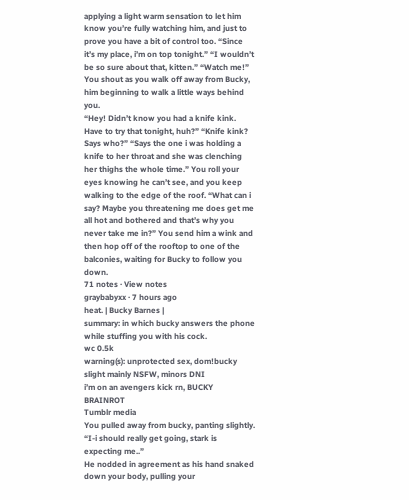applying a light warm sensation to let him know you’re fully watching him, and just to prove you have a bit of control too. “Since it’s my place, i’m on top tonight.” “I wouldn’t be so sure about that, kitten.” “Watch me!” You shout as you walk off away from Bucky, him beginning to walk a little ways behind you.
“Hey! Didn’t know you had a knife kink. Have to try that tonight, huh?” “Knife kink? Says who?” “Says the one i was holding a knife to her throat and she was clenching her thighs the whole time.” You roll your eyes knowing he can’t see, and you keep walking to the edge of the roof. “What can i say? Maybe you threatening me does get me all hot and bothered and that’s why you never take me in?” You send him a wink and then hop off of the rooftop to one of the balconies, waiting for Bucky to follow you down.
71 notes · View notes
graybabyxx · 7 hours ago
heat. | Bucky Barnes |
summary: in which bucky answers the phone while stuffing you with his cock.
wc 0.5k
warning(s): unprotected sex, dom!bucky slight mainly NSFW, minors DNI
i’m on an avengers kick rn, BUCKY BRAINROT
Tumblr media
You pulled away from bucky, panting slightly. “I-i should really get going, stark is expecting me..”
He nodded in agreement as his hand snaked down your body, pulling your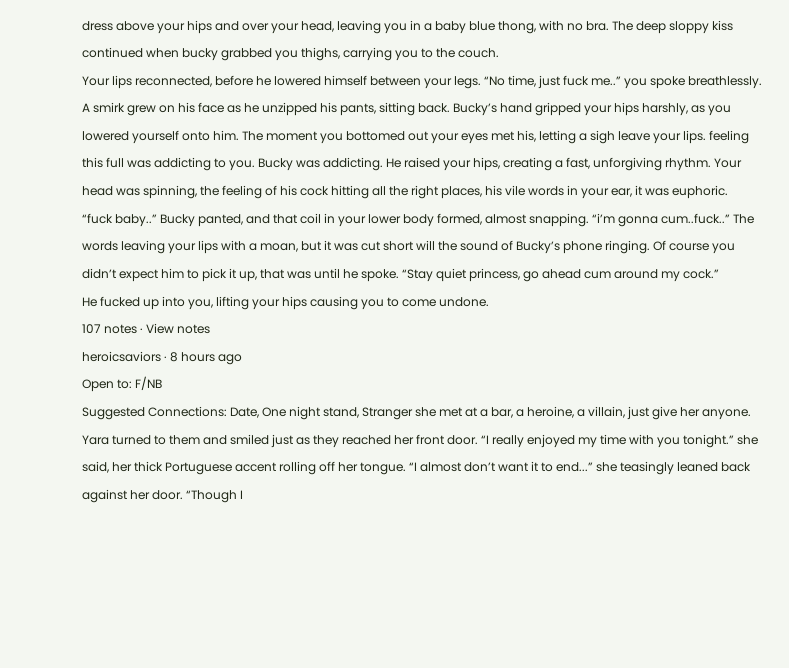dress above your hips and over your head, leaving you in a baby blue thong, with no bra. The deep sloppy kiss continued when bucky grabbed you thighs, carrying you to the couch.
Your lips reconnected, before he lowered himself between your legs. “No time, just fuck me..” you spoke breathlessly. A smirk grew on his face as he unzipped his pants, sitting back. Bucky’s hand gripped your hips harshly, as you lowered yourself onto him. The moment you bottomed out your eyes met his, letting a sigh leave your lips. feeling this full was addicting to you. Bucky was addicting. He raised your hips, creating a fast, unforgiving rhythm. Your head was spinning, the feeling of his cock hitting all the right places, his vile words in your ear, it was euphoric.
“fuck baby..” Bucky panted, and that coil in your lower body formed, almost snapping. “i’m gonna cum..fuck..” The words leaving your lips with a moan, but it was cut short will the sound of Bucky’s phone ringing. Of course you didn’t expect him to pick it up, that was until he spoke. “Stay quiet princess, go ahead cum around my cock.”
He fucked up into you, lifting your hips causing you to come undone.
107 notes · View notes
heroicsaviors · 8 hours ago
Open to: F/NB
Suggested Connections: Date, One night stand, Stranger she met at a bar, a heroine, a villain, just give her anyone.
Yara turned to them and smiled just as they reached her front door. “I really enjoyed my time with you tonight.” she said, her thick Portuguese accent rolling off her tongue. “I almost don’t want it to end...” she teasingly leaned back against her door. “Though I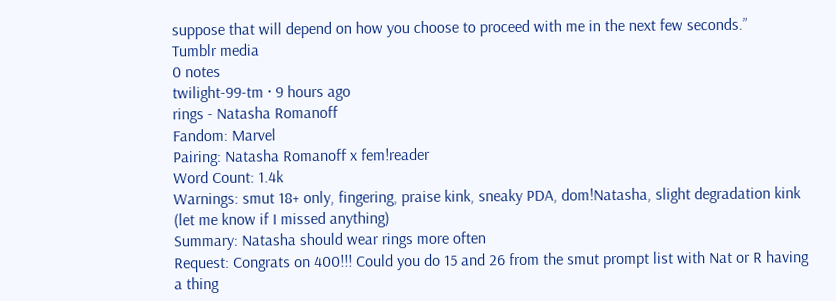suppose that will depend on how you choose to proceed with me in the next few seconds.”
Tumblr media
0 notes
twilight-99-tm · 9 hours ago
rings - Natasha Romanoff
Fandom: Marvel
Pairing: Natasha Romanoff x fem!reader
Word Count: 1.4k
Warnings: smut 18+ only, fingering, praise kink, sneaky PDA, dom!Natasha, slight degradation kink (let me know if I missed anything)
Summary: Natasha should wear rings more often
Request: Congrats on 400!!! Could you do 15 and 26 from the smut prompt list with Nat or R having a thing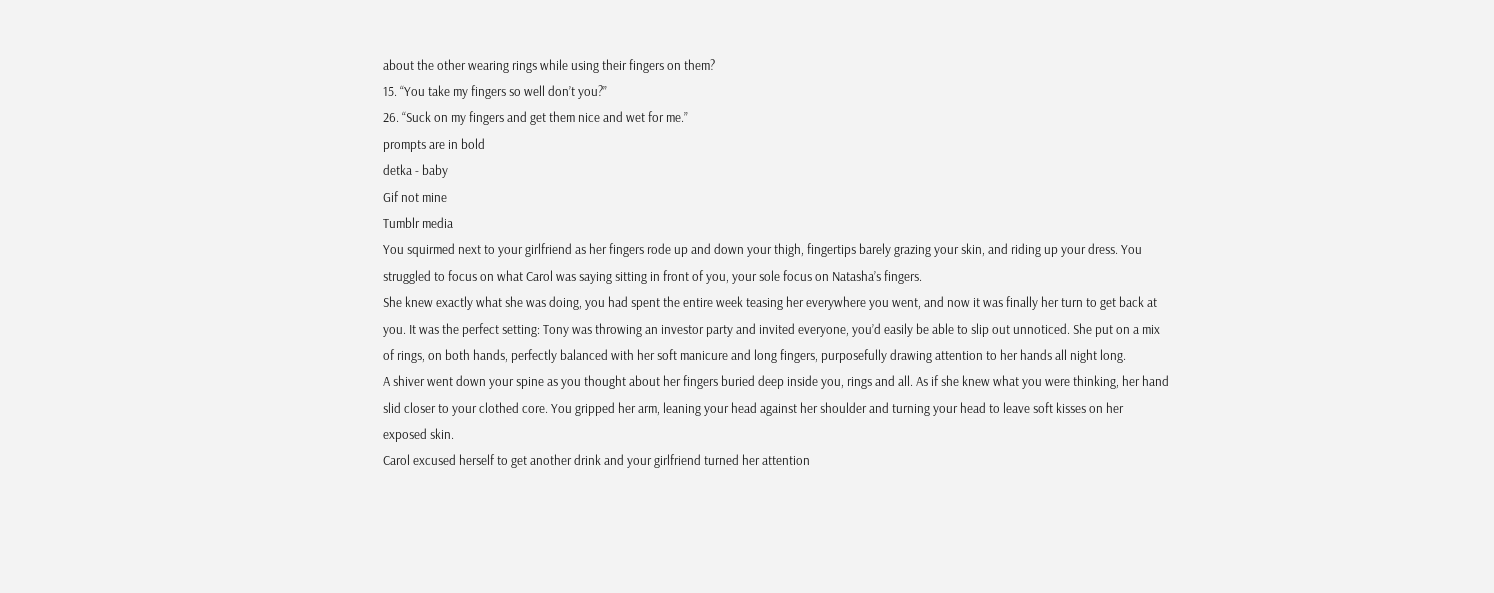about the other wearing rings while using their fingers on them?
15. “You take my fingers so well don’t you?”
26. “Suck on my fingers and get them nice and wet for me.”
prompts are in bold
detka - baby
Gif not mine
Tumblr media
You squirmed next to your girlfriend as her fingers rode up and down your thigh, fingertips barely grazing your skin, and riding up your dress. You struggled to focus on what Carol was saying sitting in front of you, your sole focus on Natasha’s fingers.
She knew exactly what she was doing, you had spent the entire week teasing her everywhere you went, and now it was finally her turn to get back at you. It was the perfect setting: Tony was throwing an investor party and invited everyone, you’d easily be able to slip out unnoticed. She put on a mix of rings, on both hands, perfectly balanced with her soft manicure and long fingers, purposefully drawing attention to her hands all night long.
A shiver went down your spine as you thought about her fingers buried deep inside you, rings and all. As if she knew what you were thinking, her hand slid closer to your clothed core. You gripped her arm, leaning your head against her shoulder and turning your head to leave soft kisses on her exposed skin.
Carol excused herself to get another drink and your girlfriend turned her attention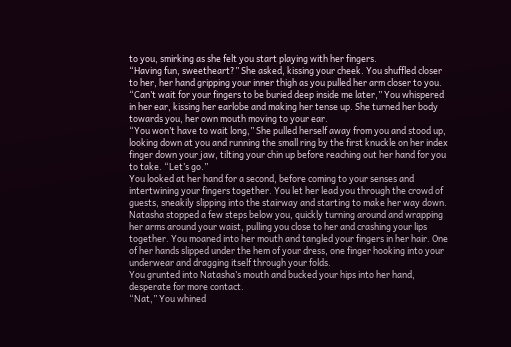to you, smirking as she felt you start playing with her fingers.
“Having fun, sweetheart?” She asked, kissing your cheek. You shuffled closer to her, her hand gripping your inner thigh as you pulled her arm closer to you.
“Can’t wait for your fingers to be buried deep inside me later,” You whispered in her ear, kissing her earlobe and making her tense up. She turned her body towards you, her own mouth moving to your ear.
“You won’t have to wait long,” She pulled herself away from you and stood up, looking down at you and running the small ring by the first knuckle on her index finger down your jaw, tilting your chin up before reaching out her hand for you to take. “Let’s go.”
You looked at her hand for a second, before coming to your senses and intertwining your fingers together. You let her lead you through the crowd of guests, sneakily slipping into the stairway and starting to make her way down.
Natasha stopped a few steps below you, quickly turning around and wrapping her arms around your waist, pulling you close to her and crashing your lips together. You moaned into her mouth and tangled your fingers in her hair. One of her hands slipped under the hem of your dress, one finger hooking into your underwear and dragging itself through your folds.
You grunted into Natasha’s mouth and bucked your hips into her hand, desperate for more contact.
“Nat,” You whined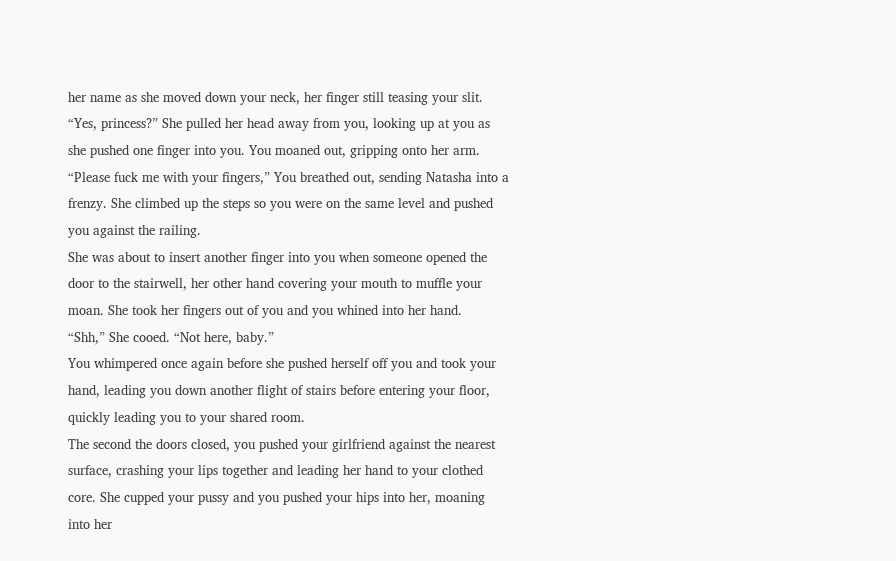her name as she moved down your neck, her finger still teasing your slit.
“Yes, princess?” She pulled her head away from you, looking up at you as she pushed one finger into you. You moaned out, gripping onto her arm.
“Please fuck me with your fingers,” You breathed out, sending Natasha into a frenzy. She climbed up the steps so you were on the same level and pushed you against the railing.
She was about to insert another finger into you when someone opened the door to the stairwell, her other hand covering your mouth to muffle your moan. She took her fingers out of you and you whined into her hand.
“Shh,” She cooed. “Not here, baby.”
You whimpered once again before she pushed herself off you and took your hand, leading you down another flight of stairs before entering your floor, quickly leading you to your shared room.
The second the doors closed, you pushed your girlfriend against the nearest surface, crashing your lips together and leading her hand to your clothed core. She cupped your pussy and you pushed your hips into her, moaning into her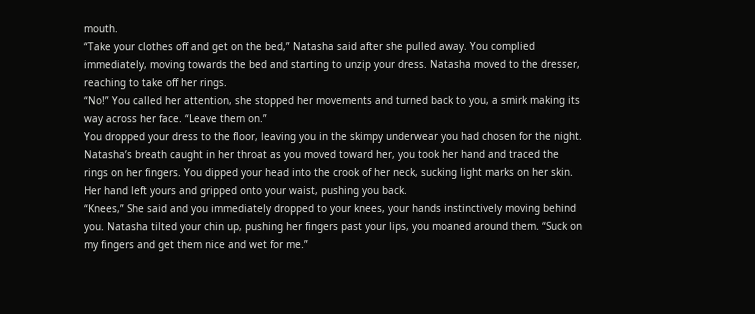mouth.
“Take your clothes off and get on the bed,” Natasha said after she pulled away. You complied immediately, moving towards the bed and starting to unzip your dress. Natasha moved to the dresser, reaching to take off her rings.
“No!” You called her attention, she stopped her movements and turned back to you, a smirk making its way across her face. “Leave them on.”
You dropped your dress to the floor, leaving you in the skimpy underwear you had chosen for the night. Natasha’s breath caught in her throat as you moved toward her, you took her hand and traced the rings on her fingers. You dipped your head into the crook of her neck, sucking light marks on her skin. Her hand left yours and gripped onto your waist, pushing you back.
“Knees,” She said and you immediately dropped to your knees, your hands instinctively moving behind you. Natasha tilted your chin up, pushing her fingers past your lips, you moaned around them. “Suck on my fingers and get them nice and wet for me.”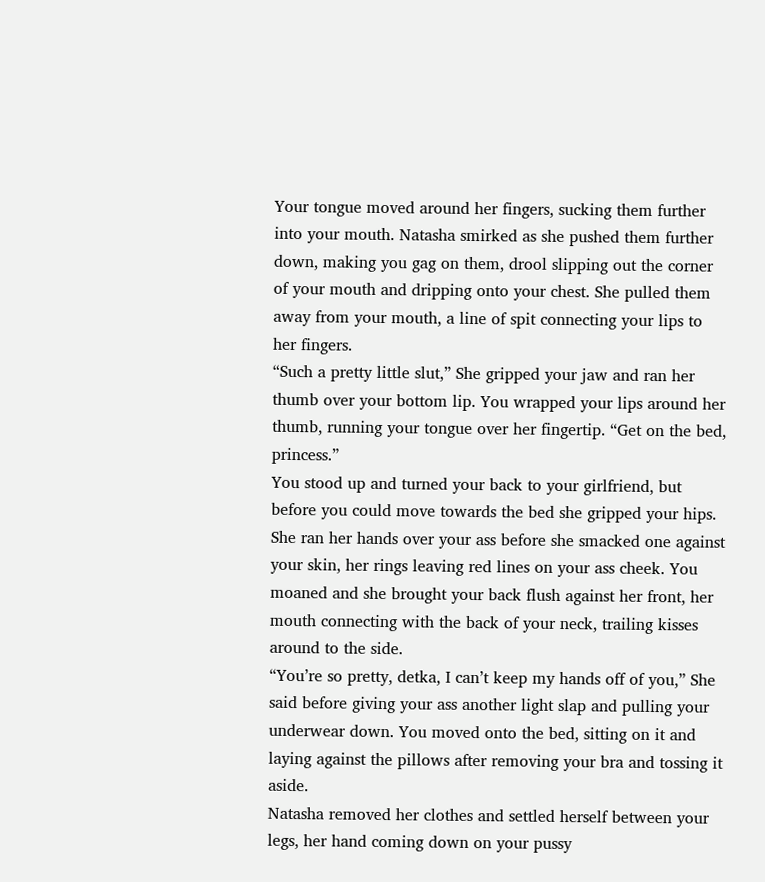Your tongue moved around her fingers, sucking them further into your mouth. Natasha smirked as she pushed them further down, making you gag on them, drool slipping out the corner of your mouth and dripping onto your chest. She pulled them away from your mouth, a line of spit connecting your lips to her fingers.
“Such a pretty little slut,” She gripped your jaw and ran her thumb over your bottom lip. You wrapped your lips around her thumb, running your tongue over her fingertip. “Get on the bed, princess.”
You stood up and turned your back to your girlfriend, but before you could move towards the bed she gripped your hips. She ran her hands over your ass before she smacked one against your skin, her rings leaving red lines on your ass cheek. You moaned and she brought your back flush against her front, her mouth connecting with the back of your neck, trailing kisses around to the side.
“You’re so pretty, detka, I can’t keep my hands off of you,” She said before giving your ass another light slap and pulling your underwear down. You moved onto the bed, sitting on it and laying against the pillows after removing your bra and tossing it aside.
Natasha removed her clothes and settled herself between your legs, her hand coming down on your pussy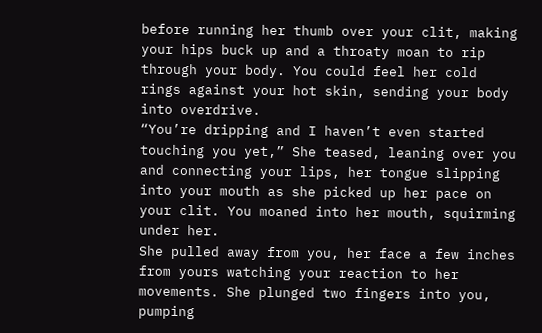before running her thumb over your clit, making your hips buck up and a throaty moan to rip through your body. You could feel her cold rings against your hot skin, sending your body into overdrive.
“You’re dripping and I haven’t even started touching you yet,” She teased, leaning over you and connecting your lips, her tongue slipping into your mouth as she picked up her pace on your clit. You moaned into her mouth, squirming under her.
She pulled away from you, her face a few inches from yours watching your reaction to her movements. She plunged two fingers into you, pumping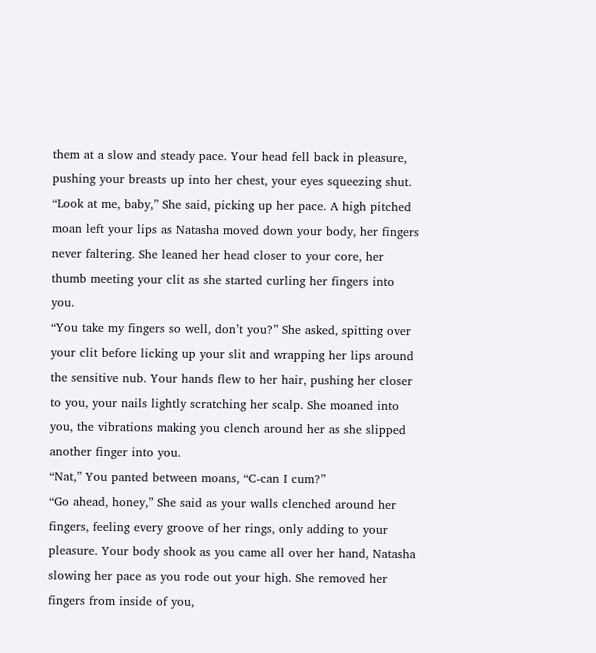them at a slow and steady pace. Your head fell back in pleasure, pushing your breasts up into her chest, your eyes squeezing shut.
“Look at me, baby,” She said, picking up her pace. A high pitched moan left your lips as Natasha moved down your body, her fingers never faltering. She leaned her head closer to your core, her thumb meeting your clit as she started curling her fingers into you.
“You take my fingers so well, don’t you?” She asked, spitting over your clit before licking up your slit and wrapping her lips around the sensitive nub. Your hands flew to her hair, pushing her closer to you, your nails lightly scratching her scalp. She moaned into you, the vibrations making you clench around her as she slipped another finger into you.
“Nat,” You panted between moans, “C-can I cum?”
“Go ahead, honey,” She said as your walls clenched around her fingers, feeling every groove of her rings, only adding to your pleasure. Your body shook as you came all over her hand, Natasha slowing her pace as you rode out your high. She removed her fingers from inside of you,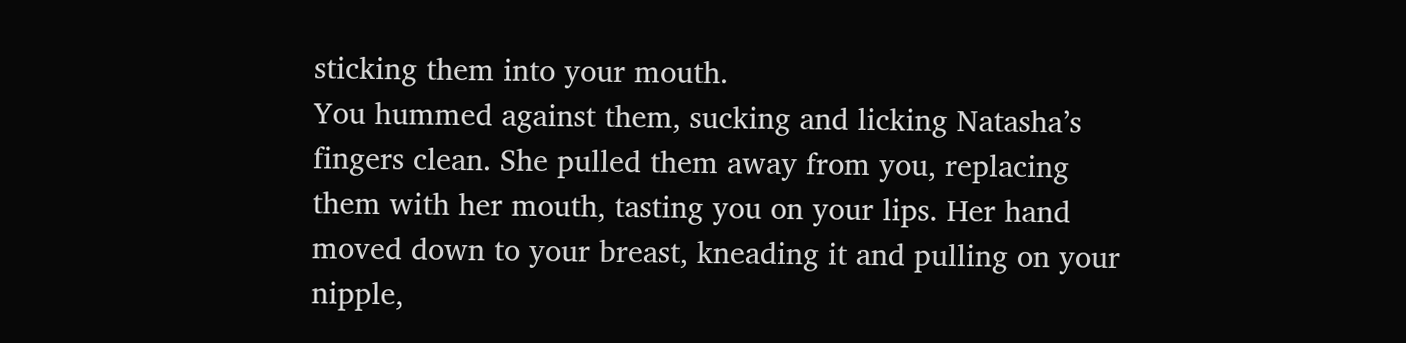sticking them into your mouth.
You hummed against them, sucking and licking Natasha’s fingers clean. She pulled them away from you, replacing them with her mouth, tasting you on your lips. Her hand moved down to your breast, kneading it and pulling on your nipple,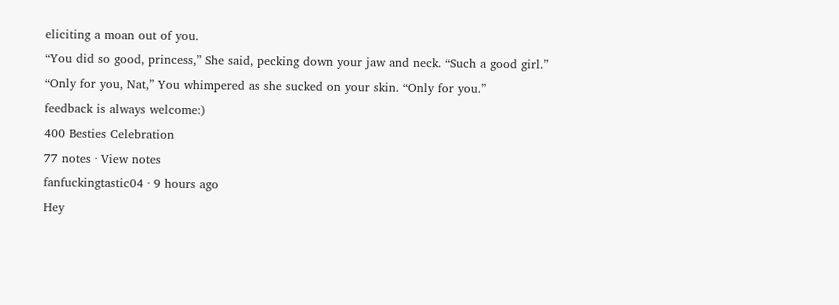eliciting a moan out of you.
“You did so good, princess,” She said, pecking down your jaw and neck. “Such a good girl.”
“Only for you, Nat,” You whimpered as she sucked on your skin. “Only for you.”
feedback is always welcome:)
400 Besties Celebration
77 notes · View notes
fanfuckingtastic04 · 9 hours ago
Hey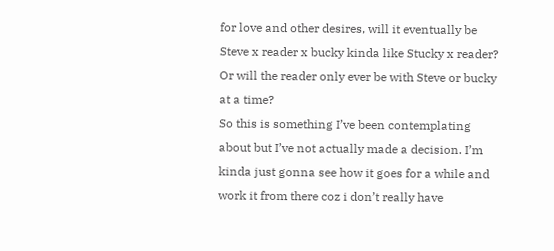for love and other desires, will it eventually be Steve x reader x bucky kinda like Stucky x reader? Or will the reader only ever be with Steve or bucky at a time?
So this is something I’ve been contemplating about but I’ve not actually made a decision. I’m kinda just gonna see how it goes for a while and work it from there coz i don’t really have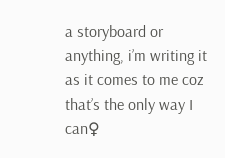a storyboard or anything, i’m writing it as it comes to me coz that’s the only way I can♀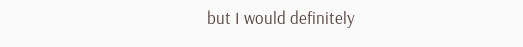but I would definitely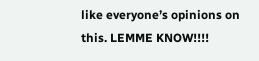like everyone’s opinions on this. LEMME KNOW!!!!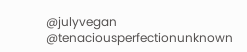@julyvegan @tenaciousperfectionunknown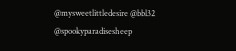@mysweetlittledesire @bbl32 @spookyparadisesheep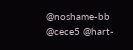@noshame-bb @cece5 @hart-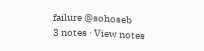failure @sohoseb
3 notes · View notes